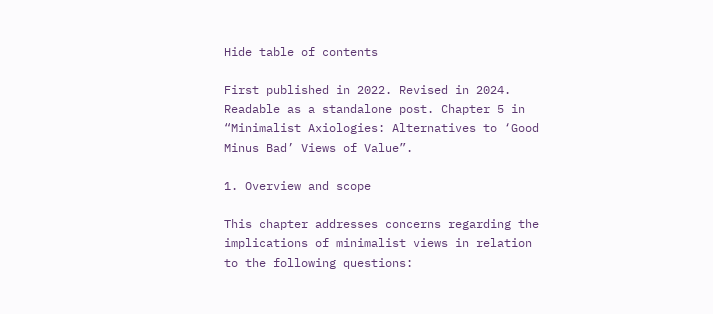Hide table of contents

First published in 2022. Revised in 2024. Readable as a standalone post. Chapter 5 in “Minimalist Axiologies: Alternatives to ‘Good Minus Bad’ Views of Value”.

1. Overview and scope

This chapter addresses concerns regarding the implications of minimalist views in relation to the following questions: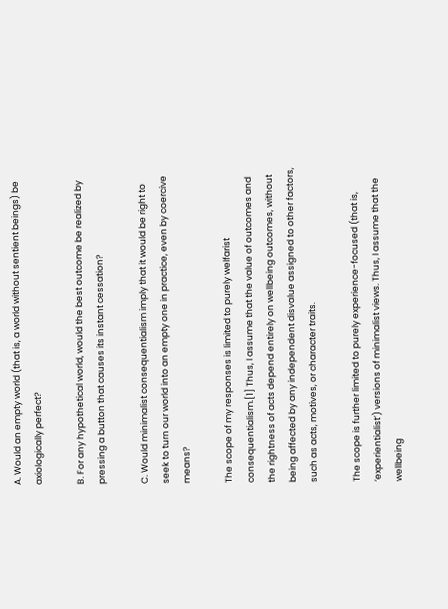A. Would an empty world (that is, a world without sentient beings) be axiologically perfect?

B. For any hypothetical world, would the best outcome be realized by pressing a button that causes its instant cessation?

C. Would minimalist consequentialism imply that it would be right to seek to turn our world into an empty one in practice, even by coercive means?

The scope of my responses is limited to purely welfarist consequentialism.[1] Thus, I assume that the value of outcomes and the rightness of acts depend entirely on wellbeing outcomes, without being affected by any independent disvalue assigned to other factors, such as acts, motives, or character traits.

The scope is further limited to purely experience-focused (that is, ‘experientialist’) versions of minimalist views. Thus, I assume that the wellbeing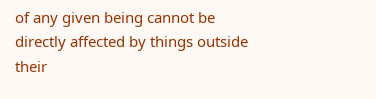of any given being cannot be directly affected by things outside their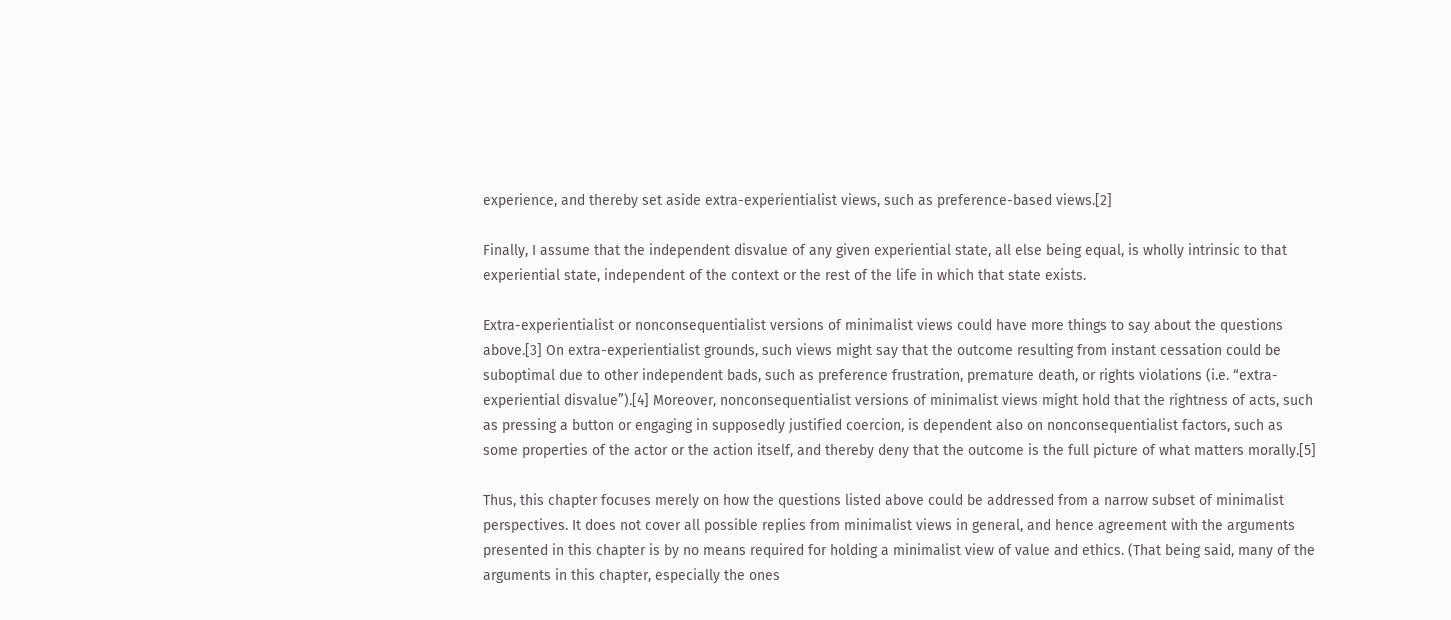experience, and thereby set aside extra-experientialist views, such as preference-based views.[2]

Finally, I assume that the independent disvalue of any given experiential state, all else being equal, is wholly intrinsic to that experiential state, independent of the context or the rest of the life in which that state exists.

Extra-experientialist or nonconsequentialist versions of minimalist views could have more things to say about the questions above.[3] On extra-experientialist grounds, such views might say that the outcome resulting from instant cessation could be suboptimal due to other independent bads, such as preference frustration, premature death, or rights violations (i.e. “extra-experiential disvalue”).[4] Moreover, nonconsequentialist versions of minimalist views might hold that the rightness of acts, such as pressing a button or engaging in supposedly justified coercion, is dependent also on nonconsequentialist factors, such as some properties of the actor or the action itself, and thereby deny that the outcome is the full picture of what matters morally.[5]

Thus, this chapter focuses merely on how the questions listed above could be addressed from a narrow subset of minimalist perspectives. It does not cover all possible replies from minimalist views in general, and hence agreement with the arguments presented in this chapter is by no means required for holding a minimalist view of value and ethics. (That being said, many of the arguments in this chapter, especially the ones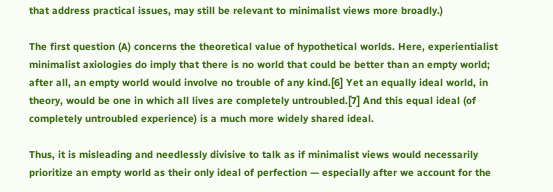that address practical issues, may still be relevant to minimalist views more broadly.)

The first question (A) concerns the theoretical value of hypothetical worlds. Here, experientialist minimalist axiologies do imply that there is no world that could be better than an empty world; after all, an empty world would involve no trouble of any kind.[6] Yet an equally ideal world, in theory, would be one in which all lives are completely untroubled.[7] And this equal ideal (of completely untroubled experience) is a much more widely shared ideal.

Thus, it is misleading and needlessly divisive to talk as if minimalist views would necessarily prioritize an empty world as their only ideal of perfection — especially after we account for the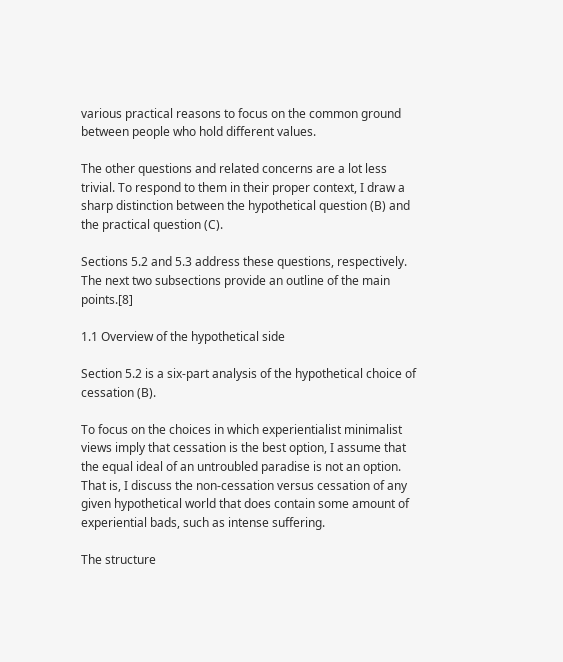various practical reasons to focus on the common ground between people who hold different values.

The other questions and related concerns are a lot less trivial. To respond to them in their proper context, I draw a sharp distinction between the hypothetical question (B) and the practical question (C).

Sections 5.2 and 5.3 address these questions, respectively. The next two subsections provide an outline of the main points.[8]

1.1 Overview of the hypothetical side

Section 5.2 is a six-part analysis of the hypothetical choice of cessation (B).

To focus on the choices in which experientialist minimalist views imply that cessation is the best option, I assume that the equal ideal of an untroubled paradise is not an option. That is, I discuss the non-cessation versus cessation of any given hypothetical world that does contain some amount of experiential bads, such as intense suffering.

The structure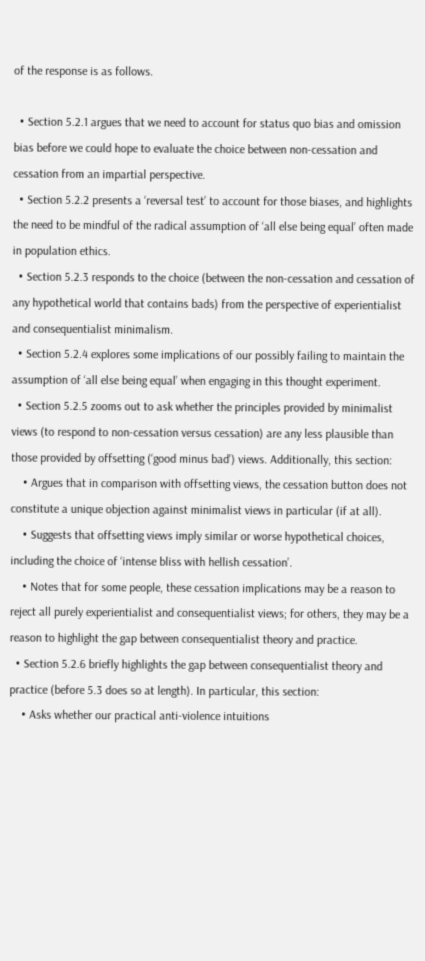of the response is as follows.

  • Section 5.2.1 argues that we need to account for status quo bias and omission bias before we could hope to evaluate the choice between non-cessation and cessation from an impartial perspective.
  • Section 5.2.2 presents a ‘reversal test’ to account for those biases, and highlights the need to be mindful of the radical assumption of ‘all else being equal’ often made in population ethics.
  • Section 5.2.3 responds to the choice (between the non-cessation and cessation of any hypothetical world that contains bads) from the perspective of experientialist and consequentialist minimalism.
  • Section 5.2.4 explores some implications of our possibly failing to maintain the assumption of ‘all else being equal’ when engaging in this thought experiment.
  • Section 5.2.5 zooms out to ask whether the principles provided by minimalist views (to respond to non-cessation versus cessation) are any less plausible than those provided by offsetting (‘good minus bad’) views. Additionally, this section:
    • Argues that in comparison with offsetting views, the cessation button does not constitute a unique objection against minimalist views in particular (if at all).
    • Suggests that offsetting views imply similar or worse hypothetical choices, including the choice of ‘intense bliss with hellish cessation’.
    • Notes that for some people, these cessation implications may be a reason to reject all purely experientialist and consequentialist views; for others, they may be a reason to highlight the gap between consequentialist theory and practice.
  • Section 5.2.6 briefly highlights the gap between consequentialist theory and practice (before 5.3 does so at length). In particular, this section:
    • Asks whether our practical anti-violence intuitions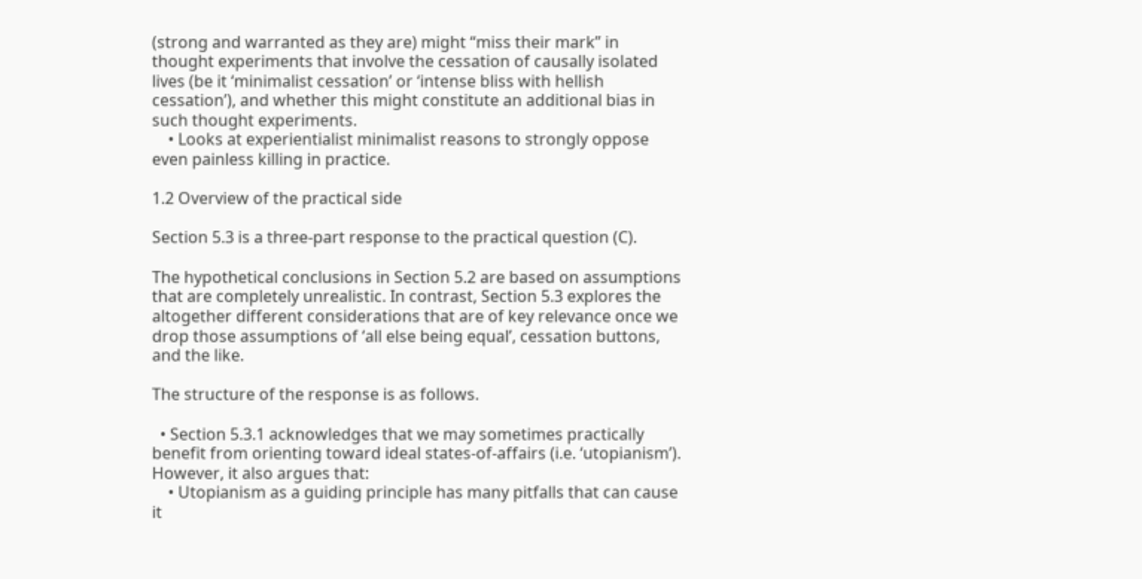(strong and warranted as they are) might “miss their mark” in thought experiments that involve the cessation of causally isolated lives (be it ‘minimalist cessation’ or ‘intense bliss with hellish cessation’), and whether this might constitute an additional bias in such thought experiments.
    • Looks at experientialist minimalist reasons to strongly oppose even painless killing in practice.

1.2 Overview of the practical side

Section 5.3 is a three-part response to the practical question (C).

The hypothetical conclusions in Section 5.2 are based on assumptions that are completely unrealistic. In contrast, Section 5.3 explores the altogether different considerations that are of key relevance once we drop those assumptions of ‘all else being equal’, cessation buttons, and the like.

The structure of the response is as follows.

  • Section 5.3.1 acknowledges that we may sometimes practically benefit from orienting toward ideal states-of-affairs (i.e. ‘utopianism’). However, it also argues that:
    • Utopianism as a guiding principle has many pitfalls that can cause it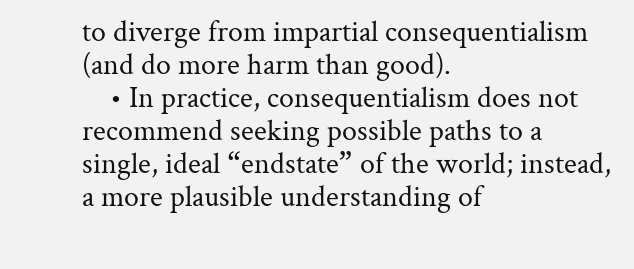to diverge from impartial consequentialism (and do more harm than good).
    • In practice, consequentialism does not recommend seeking possible paths to a single, ideal “endstate” of the world; instead, a more plausible understanding of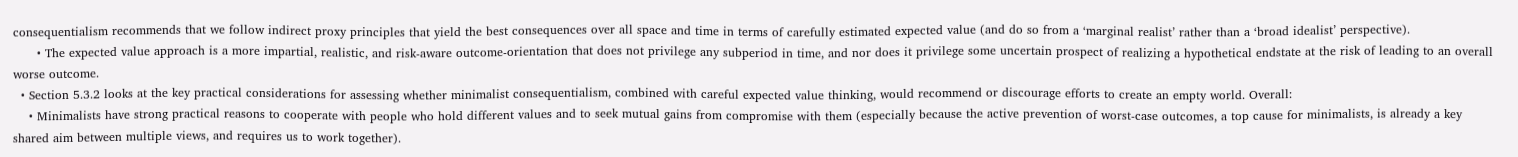consequentialism recommends that we follow indirect proxy principles that yield the best consequences over all space and time in terms of carefully estimated expected value (and do so from a ‘marginal realist’ rather than a ‘broad idealist’ perspective).
      • The expected value approach is a more impartial, realistic, and risk-aware outcome-orientation that does not privilege any subperiod in time, and nor does it privilege some uncertain prospect of realizing a hypothetical endstate at the risk of leading to an overall worse outcome.
  • Section 5.3.2 looks at the key practical considerations for assessing whether minimalist consequentialism, combined with careful expected value thinking, would recommend or discourage efforts to create an empty world. Overall:
    • Minimalists have strong practical reasons to cooperate with people who hold different values and to seek mutual gains from compromise with them (especially because the active prevention of worst-case outcomes, a top cause for minimalists, is already a key shared aim between multiple views, and requires us to work together).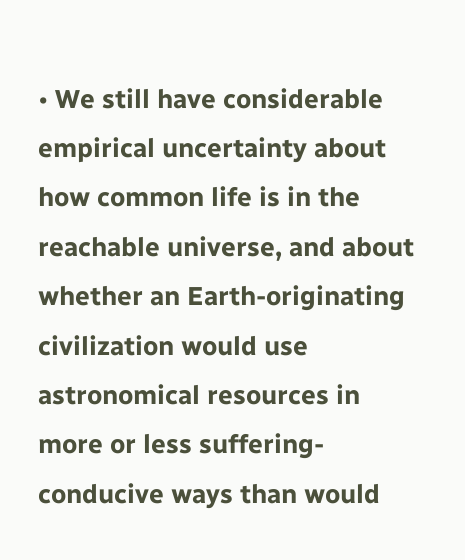• We still have considerable empirical uncertainty about how common life is in the reachable universe, and about whether an Earth-originating civilization would use astronomical resources in more or less suffering-conducive ways than would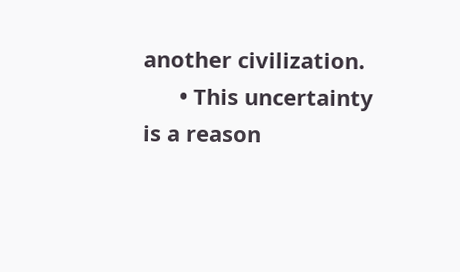another civilization.
      • This uncertainty is a reason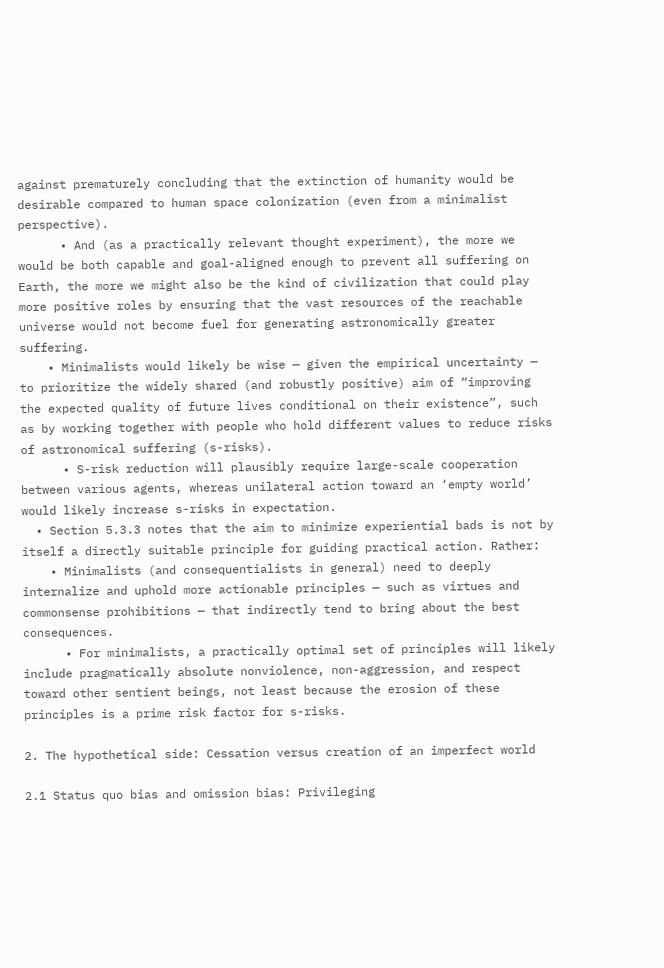against prematurely concluding that the extinction of humanity would be desirable compared to human space colonization (even from a minimalist perspective).
      • And (as a practically relevant thought experiment), the more we would be both capable and goal-aligned enough to prevent all suffering on Earth, the more we might also be the kind of civilization that could play more positive roles by ensuring that the vast resources of the reachable universe would not become fuel for generating astronomically greater suffering.
    • Minimalists would likely be wise — given the empirical uncertainty — to prioritize the widely shared (and robustly positive) aim of “improving the expected quality of future lives conditional on their existence”, such as by working together with people who hold different values to reduce risks of astronomical suffering (s-risks).
      • S-risk reduction will plausibly require large-scale cooperation between various agents, whereas unilateral action toward an ‘empty world’ would likely increase s-risks in expectation.
  • Section 5.3.3 notes that the aim to minimize experiential bads is not by itself a directly suitable principle for guiding practical action. Rather:
    • Minimalists (and consequentialists in general) need to deeply internalize and uphold more actionable principles — such as virtues and commonsense prohibitions — that indirectly tend to bring about the best consequences.
      • For minimalists, a practically optimal set of principles will likely include pragmatically absolute nonviolence, non-aggression, and respect toward other sentient beings, not least because the erosion of these principles is a prime risk factor for s-risks.

2. The hypothetical side: Cessation versus creation of an imperfect world

2.1 Status quo bias and omission bias: Privileging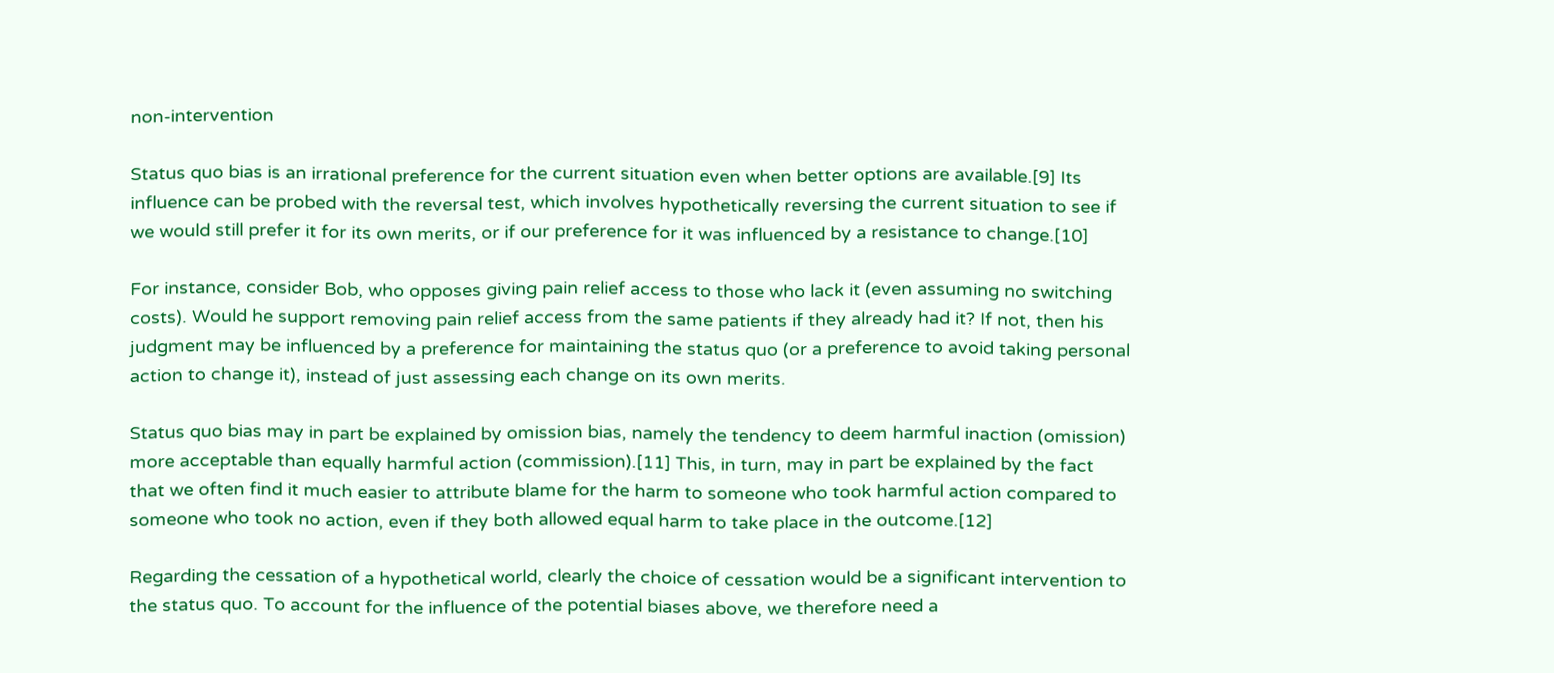non-intervention

Status quo bias is an irrational preference for the current situation even when better options are available.[9] Its influence can be probed with the reversal test, which involves hypothetically reversing the current situation to see if we would still prefer it for its own merits, or if our preference for it was influenced by a resistance to change.[10]

For instance, consider Bob, who opposes giving pain relief access to those who lack it (even assuming no switching costs). Would he support removing pain relief access from the same patients if they already had it? If not, then his judgment may be influenced by a preference for maintaining the status quo (or a preference to avoid taking personal action to change it), instead of just assessing each change on its own merits.

Status quo bias may in part be explained by omission bias, namely the tendency to deem harmful inaction (omission) more acceptable than equally harmful action (commission).[11] This, in turn, may in part be explained by the fact that we often find it much easier to attribute blame for the harm to someone who took harmful action compared to someone who took no action, even if they both allowed equal harm to take place in the outcome.[12]

Regarding the cessation of a hypothetical world, clearly the choice of cessation would be a significant intervention to the status quo. To account for the influence of the potential biases above, we therefore need a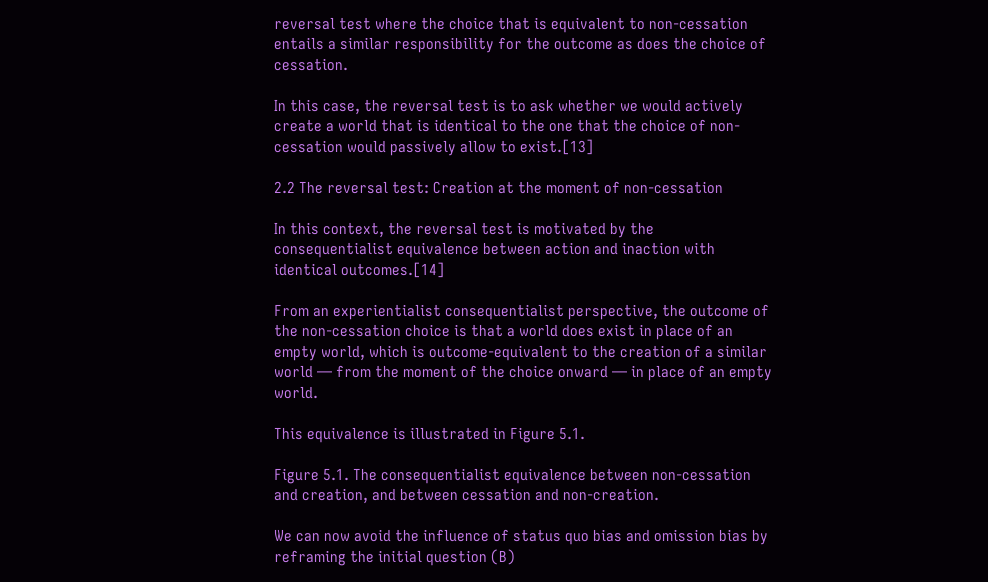reversal test where the choice that is equivalent to non-cessation entails a similar responsibility for the outcome as does the choice of cessation.

In this case, the reversal test is to ask whether we would actively create a world that is identical to the one that the choice of non-cessation would passively allow to exist.[13]

2.2 The reversal test: Creation at the moment of non-cessation

In this context, the reversal test is motivated by the consequentialist equivalence between action and inaction with identical outcomes.[14]

From an experientialist consequentialist perspective, the outcome of the non-cessation choice is that a world does exist in place of an empty world, which is outcome-equivalent to the creation of a similar world — from the moment of the choice onward — in place of an empty world.

This equivalence is illustrated in Figure 5.1.

Figure 5.1. The consequentialist equivalence between non-cessation and creation, and between cessation and non-creation.

We can now avoid the influence of status quo bias and omission bias by reframing the initial question (B)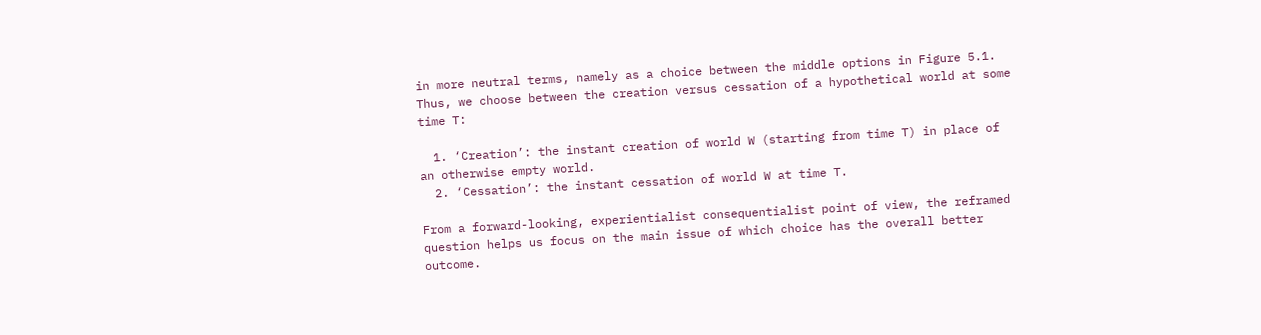in more neutral terms, namely as a choice between the middle options in Figure 5.1. Thus, we choose between the creation versus cessation of a hypothetical world at some time T:

  1. ‘Creation’: the instant creation of world W (starting from time T) in place of an otherwise empty world.
  2. ‘Cessation’: the instant cessation of world W at time T.

From a forward-looking, experientialist consequentialist point of view, the reframed question helps us focus on the main issue of which choice has the overall better outcome.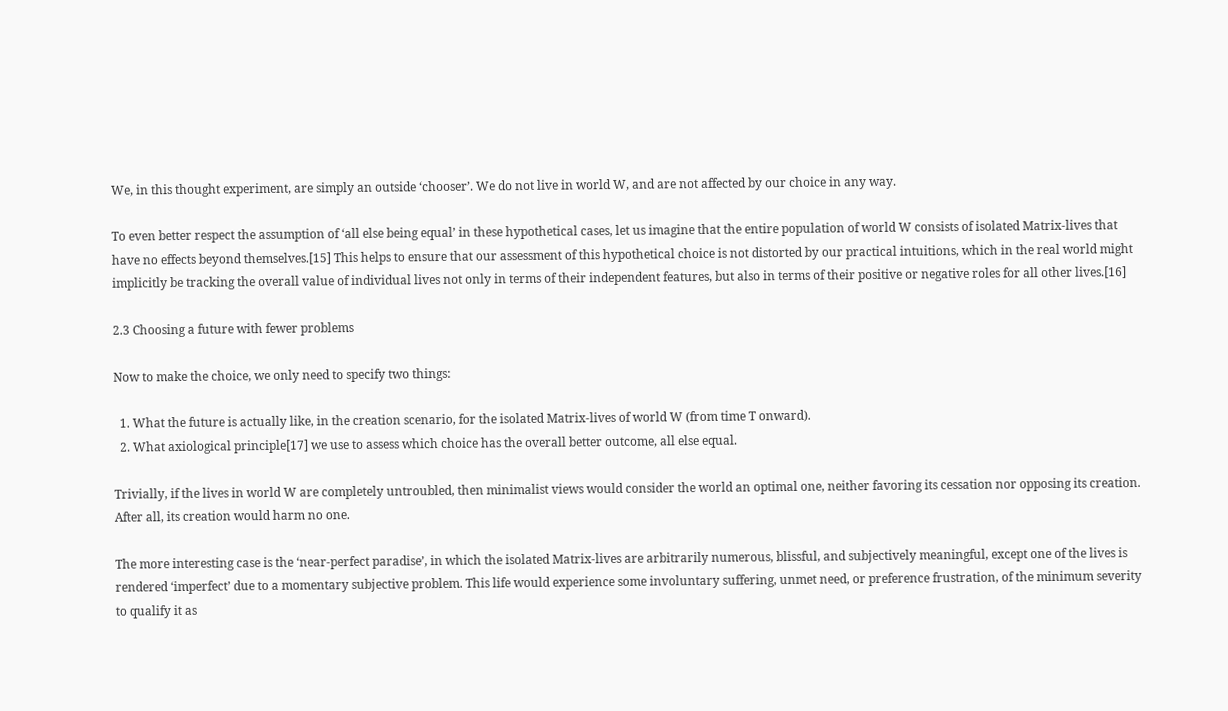We, in this thought experiment, are simply an outside ‘chooser’. We do not live in world W, and are not affected by our choice in any way.

To even better respect the assumption of ‘all else being equal’ in these hypothetical cases, let us imagine that the entire population of world W consists of isolated Matrix-lives that have no effects beyond themselves.[15] This helps to ensure that our assessment of this hypothetical choice is not distorted by our practical intuitions, which in the real world might implicitly be tracking the overall value of individual lives not only in terms of their independent features, but also in terms of their positive or negative roles for all other lives.[16]

2.3 Choosing a future with fewer problems

Now to make the choice, we only need to specify two things:

  1. What the future is actually like, in the creation scenario, for the isolated Matrix-lives of world W (from time T onward).
  2. What axiological principle[17] we use to assess which choice has the overall better outcome, all else equal.

Trivially, if the lives in world W are completely untroubled, then minimalist views would consider the world an optimal one, neither favoring its cessation nor opposing its creation. After all, its creation would harm no one.

The more interesting case is the ‘near-perfect paradise’, in which the isolated Matrix-lives are arbitrarily numerous, blissful, and subjectively meaningful, except one of the lives is rendered ‘imperfect’ due to a momentary subjective problem. This life would experience some involuntary suffering, unmet need, or preference frustration, of the minimum severity to qualify it as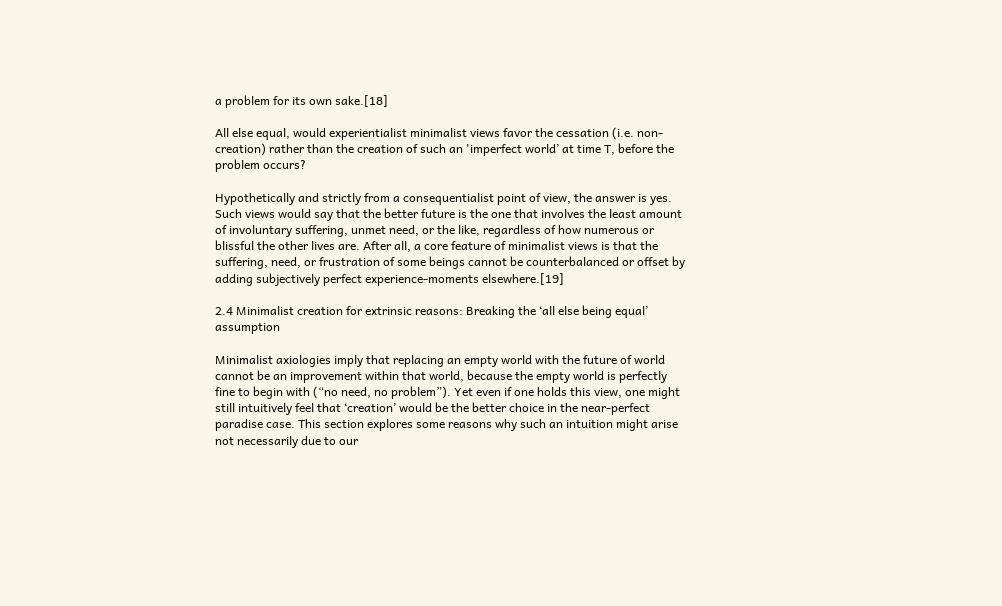a problem for its own sake.[18]

All else equal, would experientialist minimalist views favor the cessation (i.e. non-creation) rather than the creation of such an 'imperfect world’ at time T, before the problem occurs?

Hypothetically and strictly from a consequentialist point of view, the answer is yes. Such views would say that the better future is the one that involves the least amount of involuntary suffering, unmet need, or the like, regardless of how numerous or blissful the other lives are. After all, a core feature of minimalist views is that the suffering, need, or frustration of some beings cannot be counterbalanced or offset by adding subjectively perfect experience-moments elsewhere.[19]

2.4 Minimalist creation for extrinsic reasons: Breaking the ‘all else being equal’ assumption

Minimalist axiologies imply that replacing an empty world with the future of world cannot be an improvement within that world, because the empty world is perfectly fine to begin with (“no need, no problem”). Yet even if one holds this view, one might still intuitively feel that ‘creation’ would be the better choice in the near-perfect paradise case. This section explores some reasons why such an intuition might arise not necessarily due to our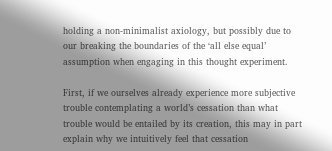holding a non-minimalist axiology, but possibly due to our breaking the boundaries of the ‘all else equal’ assumption when engaging in this thought experiment.

First, if we ourselves already experience more subjective trouble contemplating a world’s cessation than what trouble would be entailed by its creation, this may in part explain why we intuitively feel that cessation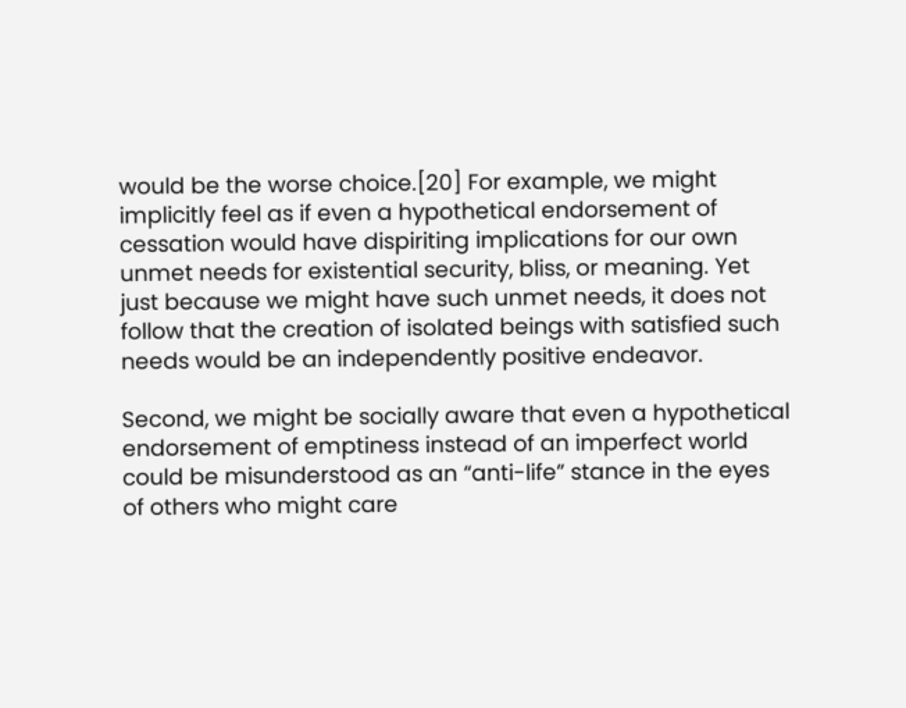would be the worse choice.[20] For example, we might implicitly feel as if even a hypothetical endorsement of cessation would have dispiriting implications for our own unmet needs for existential security, bliss, or meaning. Yet just because we might have such unmet needs, it does not follow that the creation of isolated beings with satisfied such needs would be an independently positive endeavor.

Second, we might be socially aware that even a hypothetical endorsement of emptiness instead of an imperfect world could be misunderstood as an “anti-life” stance in the eyes of others who might care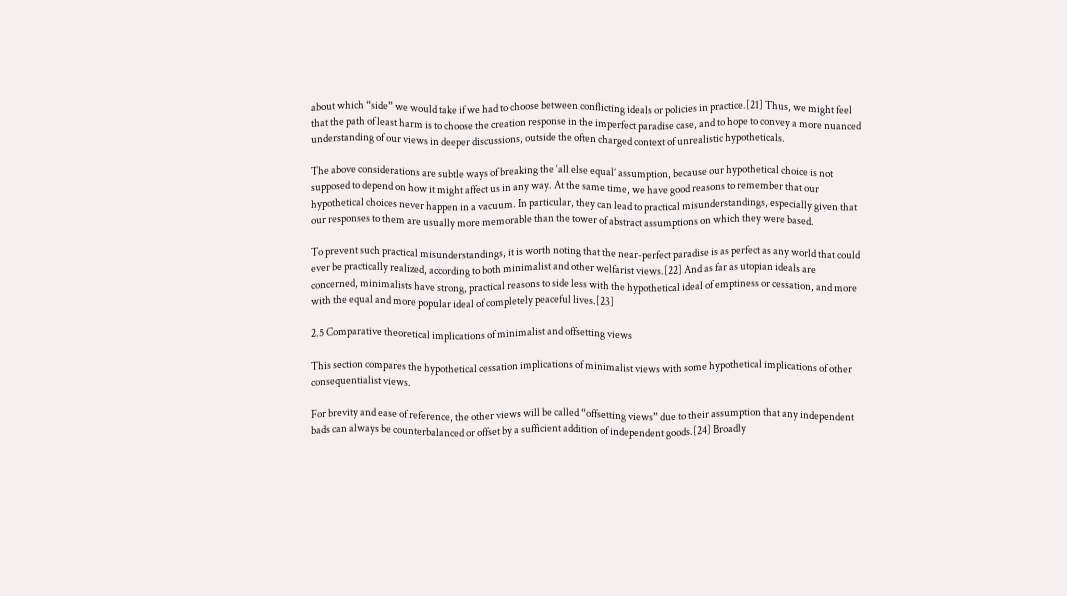about which “side” we would take if we had to choose between conflicting ideals or policies in practice.[21] Thus, we might feel that the path of least harm is to choose the creation response in the imperfect paradise case, and to hope to convey a more nuanced understanding of our views in deeper discussions, outside the often charged context of unrealistic hypotheticals.

The above considerations are subtle ways of breaking the ‘all else equal’ assumption, because our hypothetical choice is not supposed to depend on how it might affect us in any way. At the same time, we have good reasons to remember that our hypothetical choices never happen in a vacuum. In particular, they can lead to practical misunderstandings, especially given that our responses to them are usually more memorable than the tower of abstract assumptions on which they were based.

To prevent such practical misunderstandings, it is worth noting that the near-perfect paradise is as perfect as any world that could ever be practically realized, according to both minimalist and other welfarist views.[22] And as far as utopian ideals are concerned, minimalists have strong, practical reasons to side less with the hypothetical ideal of emptiness or cessation, and more with the equal and more popular ideal of completely peaceful lives.[23]

2.5 Comparative theoretical implications of minimalist and offsetting views

This section compares the hypothetical cessation implications of minimalist views with some hypothetical implications of other consequentialist views.

For brevity and ease of reference, the other views will be called “offsetting views” due to their assumption that any independent bads can always be counterbalanced or offset by a sufficient addition of independent goods.[24] Broadly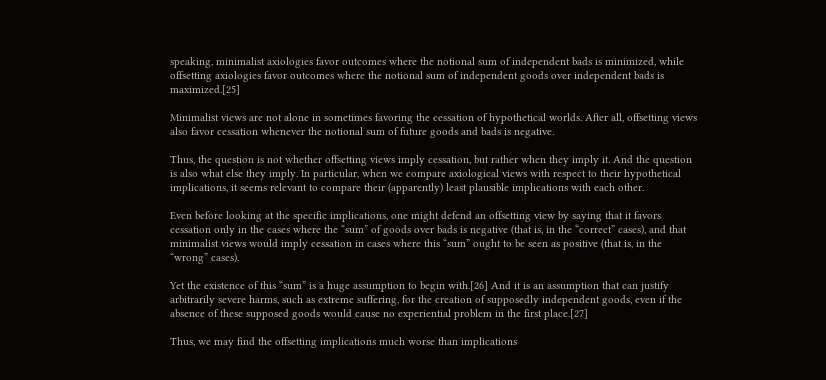speaking, minimalist axiologies favor outcomes where the notional sum of independent bads is minimized, while offsetting axiologies favor outcomes where the notional sum of independent goods over independent bads is maximized.[25]

Minimalist views are not alone in sometimes favoring the cessation of hypothetical worlds. After all, offsetting views also favor cessation whenever the notional sum of future goods and bads is negative.

Thus, the question is not whether offsetting views imply cessation, but rather when they imply it. And the question is also what else they imply. In particular, when we compare axiological views with respect to their hypothetical implications, it seems relevant to compare their (apparently) least plausible implications with each other.

Even before looking at the specific implications, one might defend an offsetting view by saying that it favors cessation only in the cases where the “sum” of goods over bads is negative (that is, in the “correct” cases), and that minimalist views would imply cessation in cases where this “sum” ought to be seen as positive (that is, in the “wrong” cases).

Yet the existence of this “sum” is a huge assumption to begin with.[26] And it is an assumption that can justify arbitrarily severe harms, such as extreme suffering, for the creation of supposedly independent goods, even if the absence of these supposed goods would cause no experiential problem in the first place.[27]

Thus, we may find the offsetting implications much worse than implications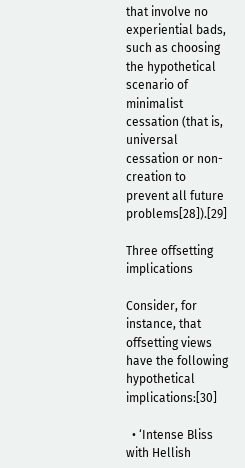that involve no experiential bads, such as choosing the hypothetical scenario of minimalist cessation (that is, universal cessation or non-creation to prevent all future problems[28]).[29]

Three offsetting implications

Consider, for instance, that offsetting views have the following hypothetical implications:[30]

  • ‘Intense Bliss with Hellish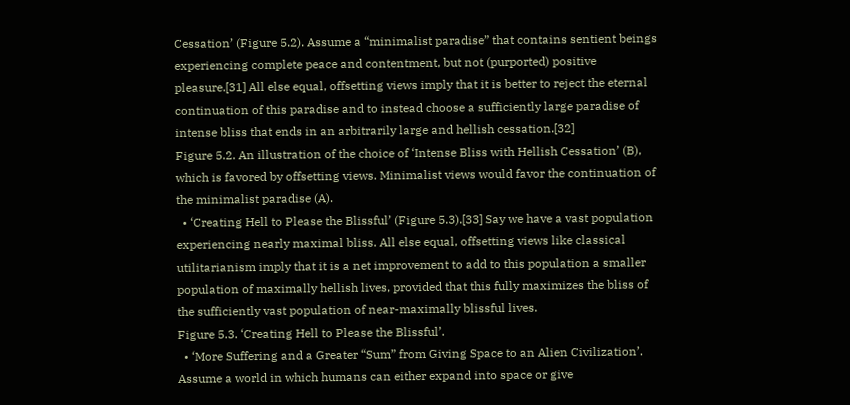Cessation’ (Figure 5.2). Assume a “minimalist paradise” that contains sentient beings experiencing complete peace and contentment, but not (purported) positive pleasure.[31] All else equal, offsetting views imply that it is better to reject the eternal continuation of this paradise and to instead choose a sufficiently large paradise of intense bliss that ends in an arbitrarily large and hellish cessation.[32]
Figure 5.2. An illustration of the choice of ‘Intense Bliss with Hellish Cessation’ (B), which is favored by offsetting views. Minimalist views would favor the continuation of the minimalist paradise (A).
  • ‘Creating Hell to Please the Blissful’ (Figure 5.3).[33] Say we have a vast population experiencing nearly maximal bliss. All else equal, offsetting views like classical utilitarianism imply that it is a net improvement to add to this population a smaller population of maximally hellish lives, provided that this fully maximizes the bliss of the sufficiently vast population of near-maximally blissful lives.
Figure 5.3. ‘Creating Hell to Please the Blissful’.
  • ‘More Suffering and a Greater “Sum” from Giving Space to an Alien Civilization’. Assume a world in which humans can either expand into space or give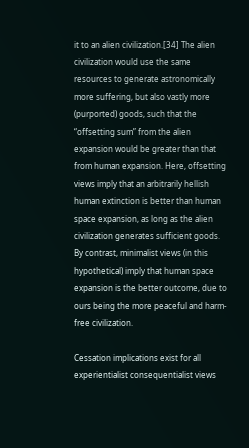it to an alien civilization.[34] The alien civilization would use the same resources to generate astronomically more suffering, but also vastly more (purported) goods, such that the “offsetting sum” from the alien expansion would be greater than that from human expansion. Here, offsetting views imply that an arbitrarily hellish human extinction is better than human space expansion, as long as the alien civilization generates sufficient goods. By contrast, minimalist views (in this hypothetical) imply that human space expansion is the better outcome, due to ours being the more peaceful and harm-free civilization.

Cessation implications exist for all experientialist consequentialist views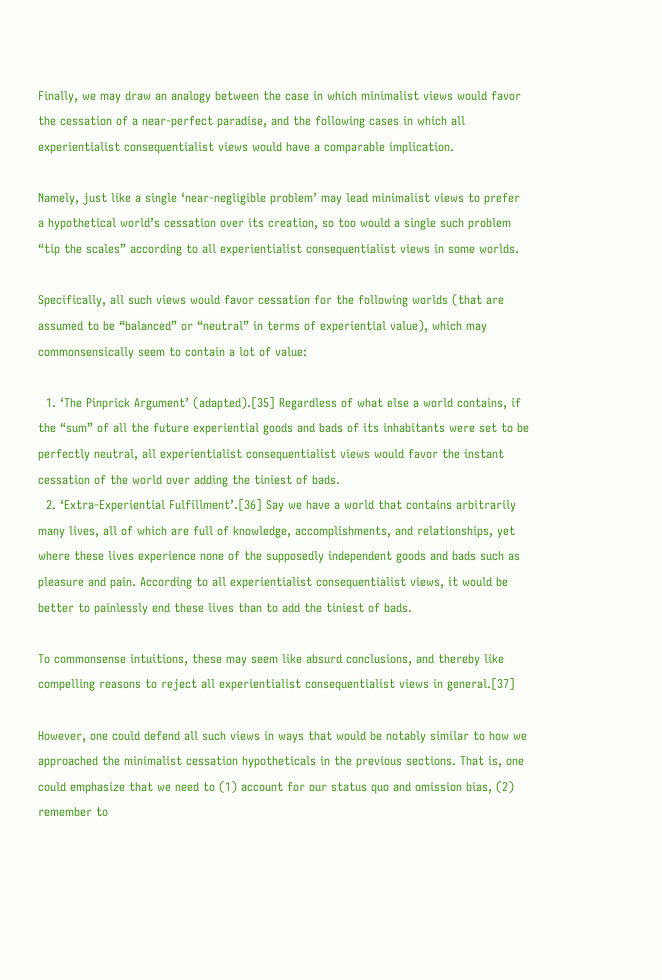Finally, we may draw an analogy between the case in which minimalist views would favor the cessation of a near-perfect paradise, and the following cases in which all experientialist consequentialist views would have a comparable implication.

Namely, just like a single ‘near-negligible problem’ may lead minimalist views to prefer a hypothetical world’s cessation over its creation, so too would a single such problem “tip the scales” according to all experientialist consequentialist views in some worlds.

Specifically, all such views would favor cessation for the following worlds (that are assumed to be “balanced” or “neutral” in terms of experiential value), which may commonsensically seem to contain a lot of value:

  1. ‘The Pinprick Argument’ (adapted).[35] Regardless of what else a world contains, if the “sum” of all the future experiential goods and bads of its inhabitants were set to be perfectly neutral, all experientialist consequentialist views would favor the instant cessation of the world over adding the tiniest of bads.
  2. ‘Extra-Experiential Fulfillment’.[36] Say we have a world that contains arbitrarily many lives, all of which are full of knowledge, accomplishments, and relationships, yet where these lives experience none of the supposedly independent goods and bads such as pleasure and pain. According to all experientialist consequentialist views, it would be better to painlessly end these lives than to add the tiniest of bads.

To commonsense intuitions, these may seem like absurd conclusions, and thereby like compelling reasons to reject all experientialist consequentialist views in general.[37]

However, one could defend all such views in ways that would be notably similar to how we approached the minimalist cessation hypotheticals in the previous sections. That is, one could emphasize that we need to (1) account for our status quo and omission bias, (2) remember to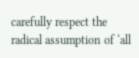carefully respect the radical assumption of ‘all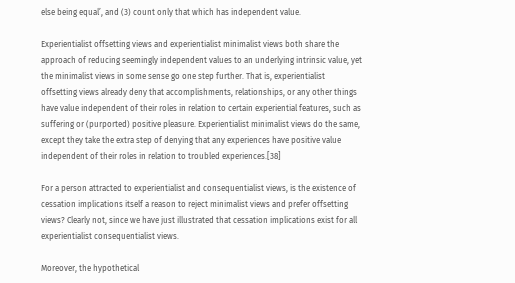else being equal’, and (3) count only that which has independent value.

Experientialist offsetting views and experientialist minimalist views both share the approach of reducing seemingly independent values to an underlying intrinsic value, yet the minimalist views in some sense go one step further. That is, experientialist offsetting views already deny that accomplishments, relationships, or any other things have value independent of their roles in relation to certain experiential features, such as suffering or (purported) positive pleasure. Experientialist minimalist views do the same, except they take the extra step of denying that any experiences have positive value independent of their roles in relation to troubled experiences.[38]

For a person attracted to experientialist and consequentialist views, is the existence of cessation implications itself a reason to reject minimalist views and prefer offsetting views? Clearly not, since we have just illustrated that cessation implications exist for all experientialist consequentialist views.

Moreover, the hypothetical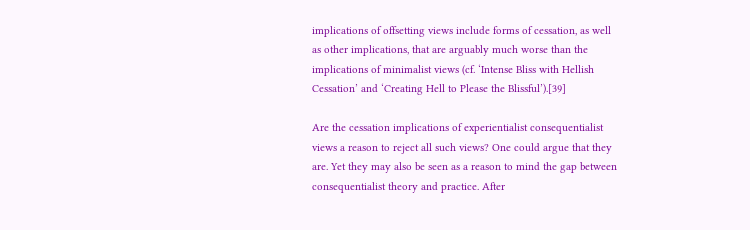implications of offsetting views include forms of cessation, as well as other implications, that are arguably much worse than the implications of minimalist views (cf. ‘Intense Bliss with Hellish Cessation’ and ‘Creating Hell to Please the Blissful’).[39]

Are the cessation implications of experientialist consequentialist views a reason to reject all such views? One could argue that they are. Yet they may also be seen as a reason to mind the gap between consequentialist theory and practice. After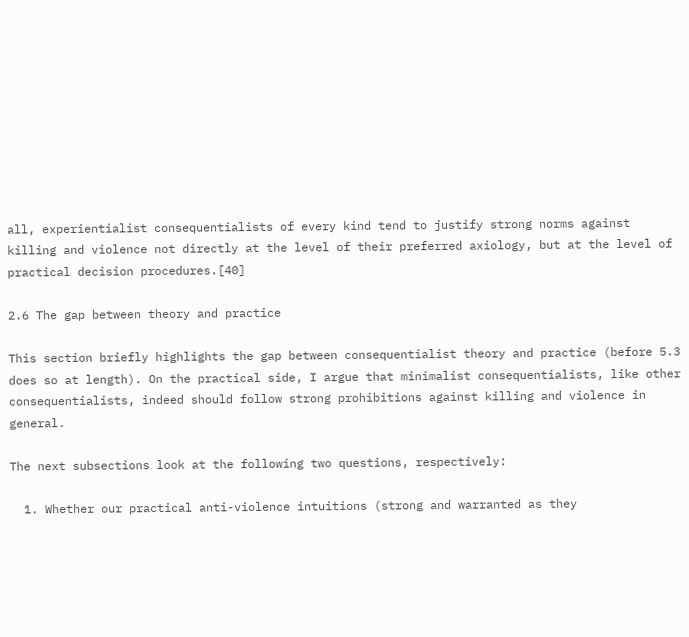all, experientialist consequentialists of every kind tend to justify strong norms against killing and violence not directly at the level of their preferred axiology, but at the level of practical decision procedures.[40]

2.6 The gap between theory and practice

This section briefly highlights the gap between consequentialist theory and practice (before 5.3 does so at length). On the practical side, I argue that minimalist consequentialists, like other consequentialists, indeed should follow strong prohibitions against killing and violence in general.

The next subsections look at the following two questions, respectively:

  1. Whether our practical anti-violence intuitions (strong and warranted as they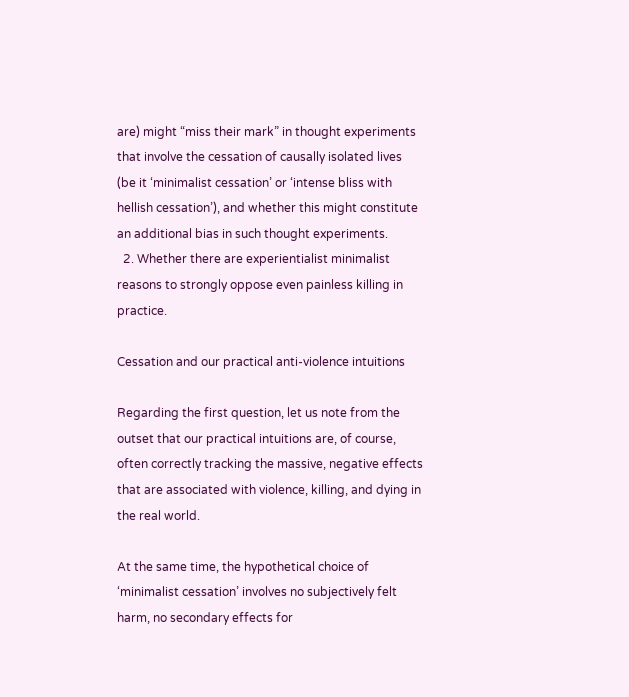are) might “miss their mark” in thought experiments that involve the cessation of causally isolated lives (be it ‘minimalist cessation’ or ‘intense bliss with hellish cessation’), and whether this might constitute an additional bias in such thought experiments.
  2. Whether there are experientialist minimalist reasons to strongly oppose even painless killing in practice.

Cessation and our practical anti-violence intuitions

Regarding the first question, let us note from the outset that our practical intuitions are, of course, often correctly tracking the massive, negative effects that are associated with violence, killing, and dying in the real world.

At the same time, the hypothetical choice of ‘minimalist cessation’ involves no subjectively felt harm, no secondary effects for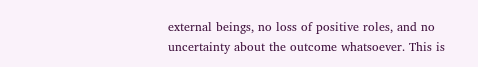external beings, no loss of positive roles, and no uncertainty about the outcome whatsoever. This is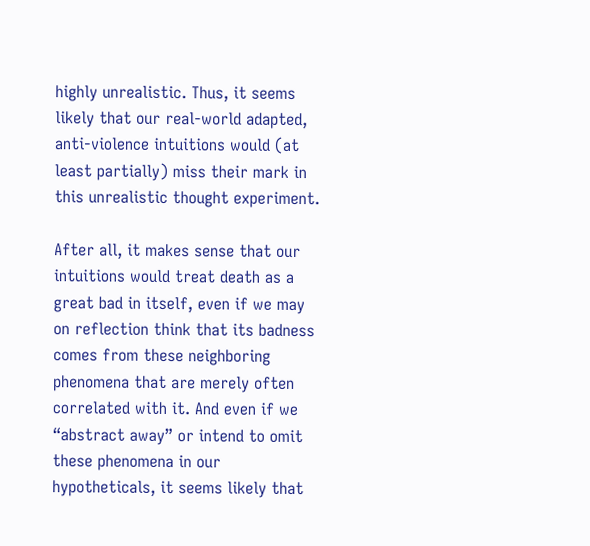highly unrealistic. Thus, it seems likely that our real-world adapted, anti-violence intuitions would (at least partially) miss their mark in this unrealistic thought experiment.

After all, it makes sense that our intuitions would treat death as a great bad in itself, even if we may on reflection think that its badness comes from these neighboring phenomena that are merely often correlated with it. And even if we “abstract away” or intend to omit these phenomena in our hypotheticals, it seems likely that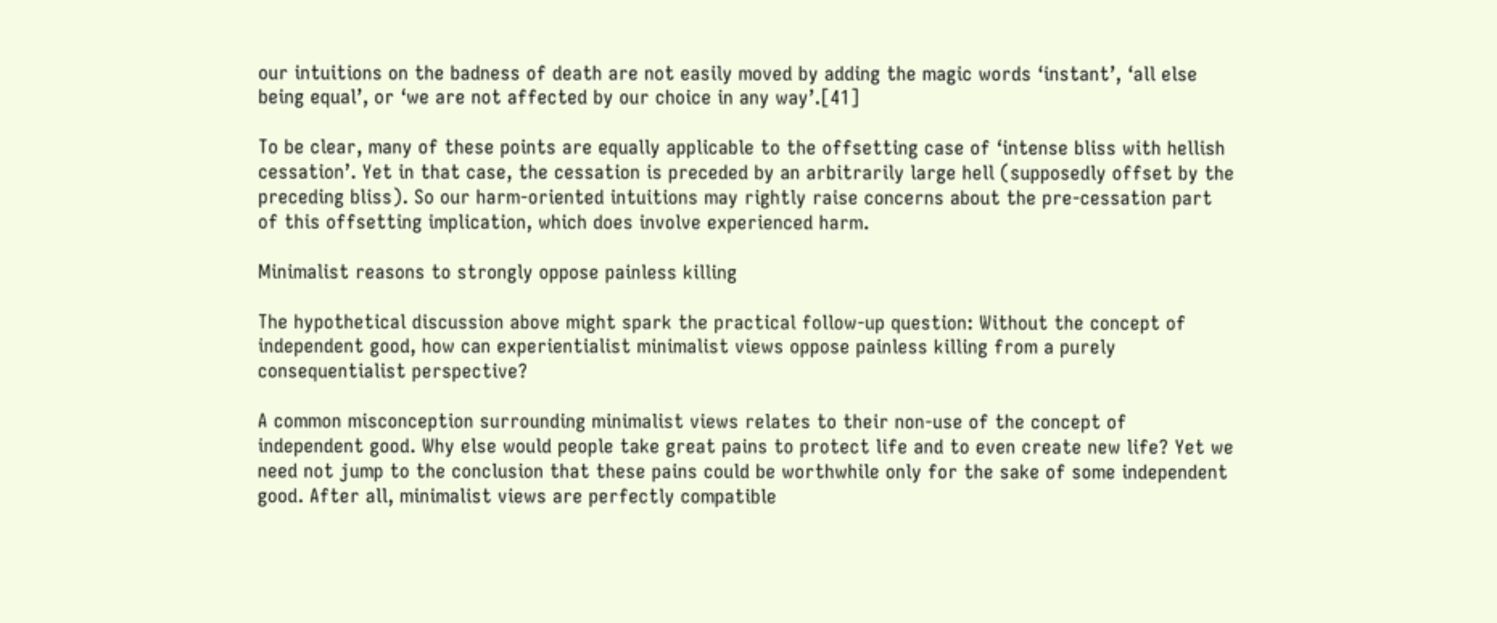our intuitions on the badness of death are not easily moved by adding the magic words ‘instant’, ‘all else being equal’, or ‘we are not affected by our choice in any way’.[41]

To be clear, many of these points are equally applicable to the offsetting case of ‘intense bliss with hellish cessation’. Yet in that case, the cessation is preceded by an arbitrarily large hell (supposedly offset by the preceding bliss). So our harm-oriented intuitions may rightly raise concerns about the pre-cessation part of this offsetting implication, which does involve experienced harm.

Minimalist reasons to strongly oppose painless killing

The hypothetical discussion above might spark the practical follow-up question: Without the concept of independent good, how can experientialist minimalist views oppose painless killing from a purely consequentialist perspective?

A common misconception surrounding minimalist views relates to their non-use of the concept of independent good. Why else would people take great pains to protect life and to even create new life? Yet we need not jump to the conclusion that these pains could be worthwhile only for the sake of some independent good. After all, minimalist views are perfectly compatible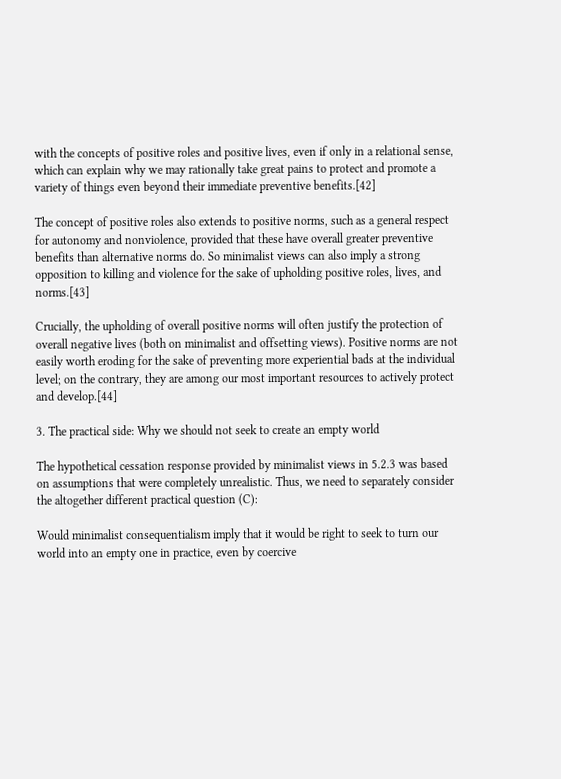with the concepts of positive roles and positive lives, even if only in a relational sense, which can explain why we may rationally take great pains to protect and promote a variety of things even beyond their immediate preventive benefits.[42]

The concept of positive roles also extends to positive norms, such as a general respect for autonomy and nonviolence, provided that these have overall greater preventive benefits than alternative norms do. So minimalist views can also imply a strong opposition to killing and violence for the sake of upholding positive roles, lives, and norms.[43]

Crucially, the upholding of overall positive norms will often justify the protection of overall negative lives (both on minimalist and offsetting views). Positive norms are not easily worth eroding for the sake of preventing more experiential bads at the individual level; on the contrary, they are among our most important resources to actively protect and develop.[44]

3. The practical side: Why we should not seek to create an empty world

The hypothetical cessation response provided by minimalist views in 5.2.3 was based on assumptions that were completely unrealistic. Thus, we need to separately consider the altogether different practical question (C):

Would minimalist consequentialism imply that it would be right to seek to turn our world into an empty one in practice, even by coercive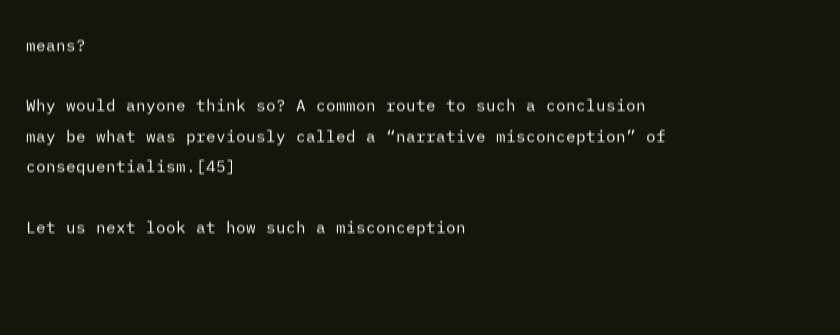means?

Why would anyone think so? A common route to such a conclusion may be what was previously called a “narrative misconception” of consequentialism.[45]

Let us next look at how such a misconception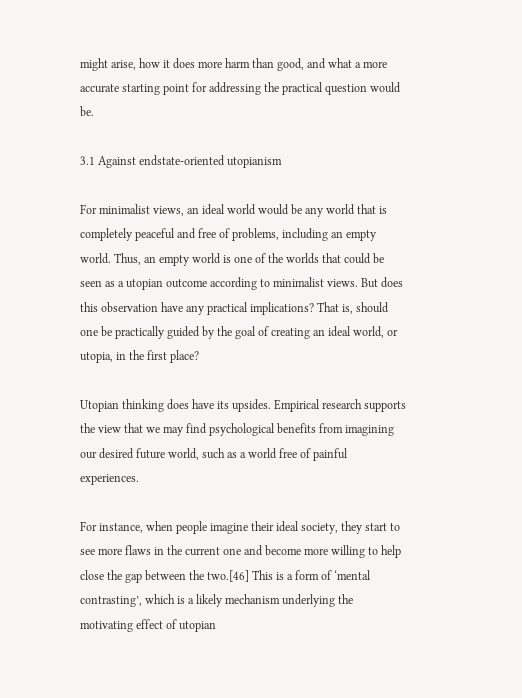might arise, how it does more harm than good, and what a more accurate starting point for addressing the practical question would be.

3.1 Against endstate-oriented utopianism

For minimalist views, an ideal world would be any world that is completely peaceful and free of problems, including an empty world. Thus, an empty world is one of the worlds that could be seen as a utopian outcome according to minimalist views. But does this observation have any practical implications? That is, should one be practically guided by the goal of creating an ideal world, or utopia, in the first place?

Utopian thinking does have its upsides. Empirical research supports the view that we may find psychological benefits from imagining our desired future world, such as a world free of painful experiences.

For instance, when people imagine their ideal society, they start to see more flaws in the current one and become more willing to help close the gap between the two.[46] This is a form of ‘mental contrasting’, which is a likely mechanism underlying the motivating effect of utopian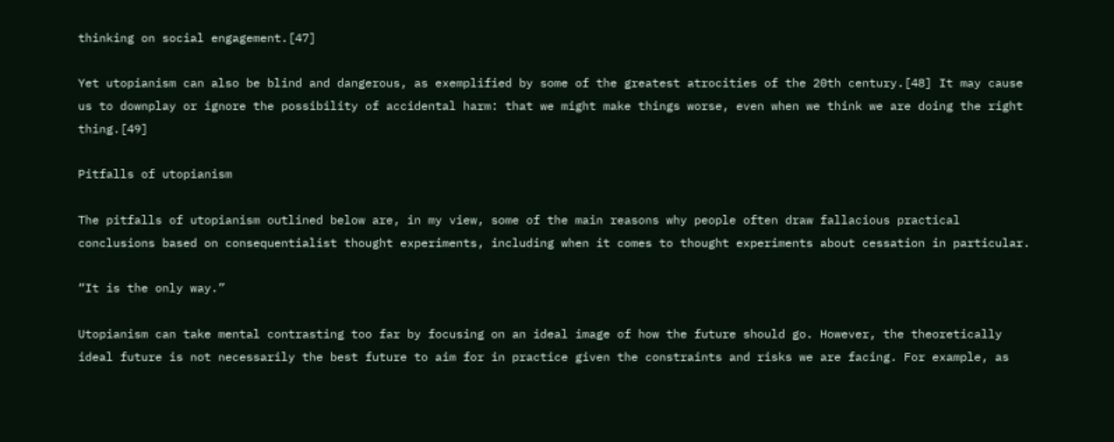thinking on social engagement.[47]

Yet utopianism can also be blind and dangerous, as exemplified by some of the greatest atrocities of the 20th century.[48] It may cause us to downplay or ignore the possibility of accidental harm: that we might make things worse, even when we think we are doing the right thing.[49]

Pitfalls of utopianism

The pitfalls of utopianism outlined below are, in my view, some of the main reasons why people often draw fallacious practical conclusions based on consequentialist thought experiments, including when it comes to thought experiments about cessation in particular.

“It is the only way.”

Utopianism can take mental contrasting too far by focusing on an ideal image of how the future should go. However, the theoretically ideal future is not necessarily the best future to aim for in practice given the constraints and risks we are facing. For example, as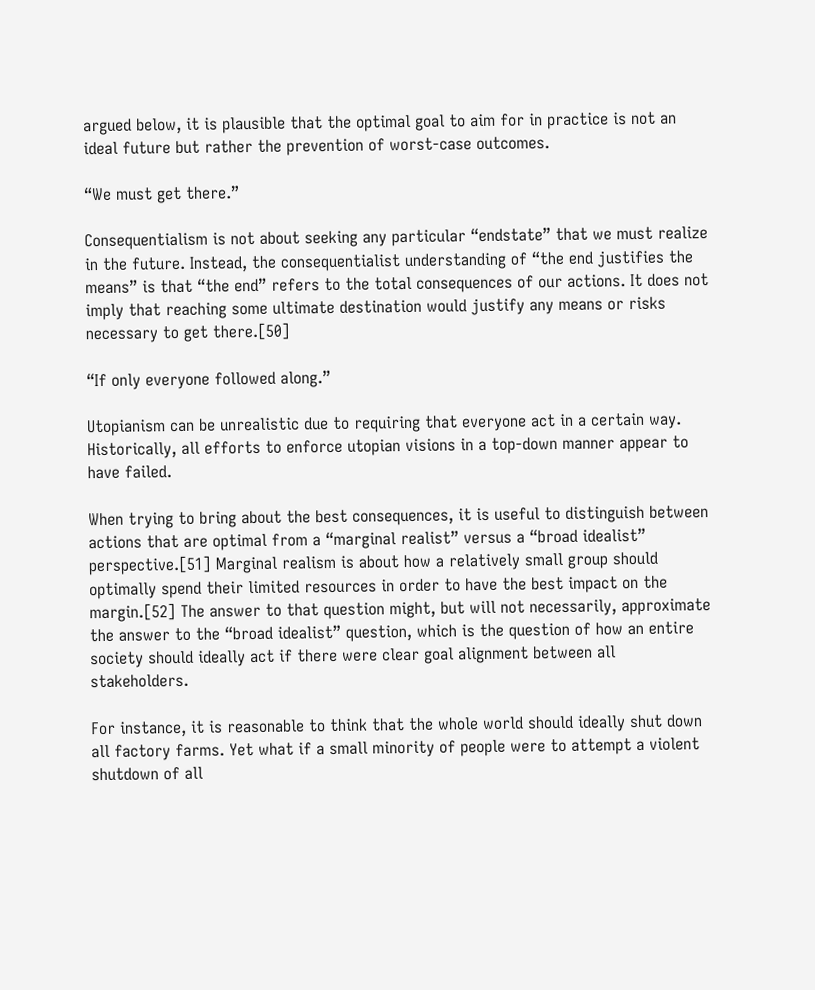argued below, it is plausible that the optimal goal to aim for in practice is not an ideal future but rather the prevention of worst-case outcomes.

“We must get there.”

Consequentialism is not about seeking any particular “endstate” that we must realize in the future. Instead, the consequentialist understanding of “the end justifies the means” is that “the end” refers to the total consequences of our actions. It does not imply that reaching some ultimate destination would justify any means or risks necessary to get there.[50]

“If only everyone followed along.”

Utopianism can be unrealistic due to requiring that everyone act in a certain way. Historically, all efforts to enforce utopian visions in a top-down manner appear to have failed.

When trying to bring about the best consequences, it is useful to distinguish between actions that are optimal from a “marginal realist” versus a “broad idealist” perspective.[51] Marginal realism is about how a relatively small group should optimally spend their limited resources in order to have the best impact on the margin.[52] The answer to that question might, but will not necessarily, approximate the answer to the “broad idealist” question, which is the question of how an entire society should ideally act if there were clear goal alignment between all stakeholders.

For instance, it is reasonable to think that the whole world should ideally shut down all factory farms. Yet what if a small minority of people were to attempt a violent shutdown of all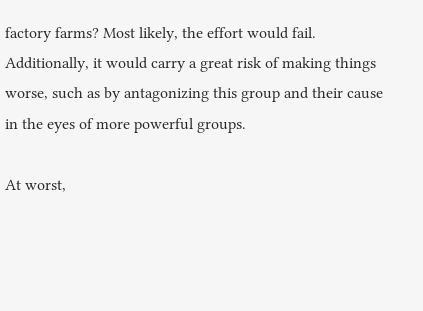factory farms? Most likely, the effort would fail. Additionally, it would carry a great risk of making things worse, such as by antagonizing this group and their cause in the eyes of more powerful groups.

At worst,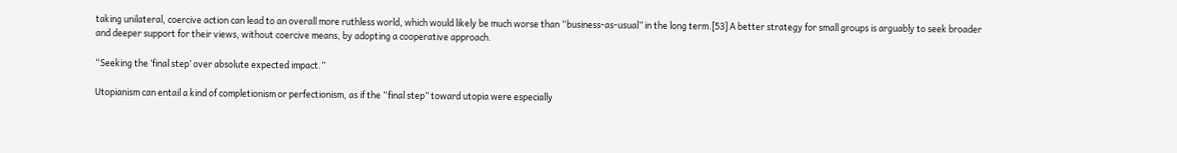taking unilateral, coercive action can lead to an overall more ruthless world, which would likely be much worse than “business-as-usual” in the long term.[53] A better strategy for small groups is arguably to seek broader and deeper support for their views, without coercive means, by adopting a cooperative approach.

“Seeking the ‘final step’ over absolute expected impact.”

Utopianism can entail a kind of completionism or perfectionism, as if the “final step” toward utopia were especially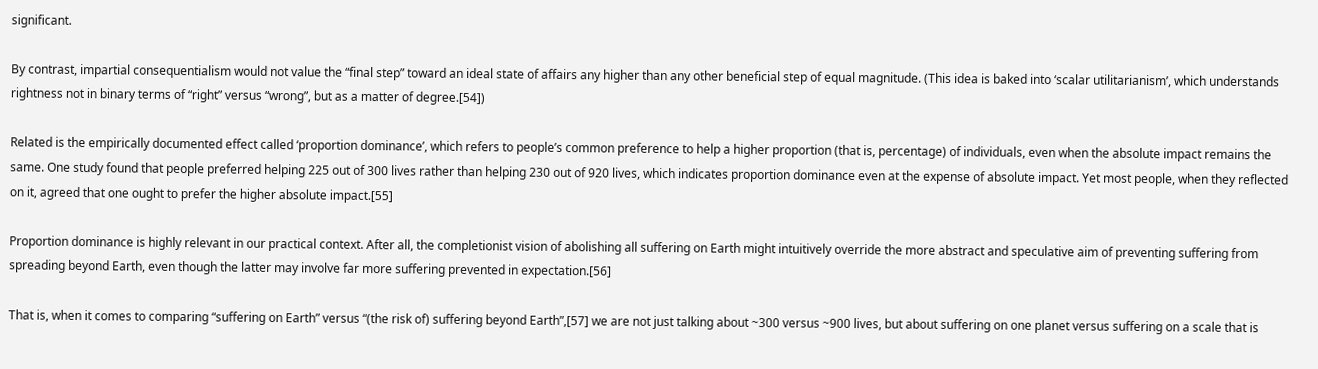significant.

By contrast, impartial consequentialism would not value the “final step” toward an ideal state of affairs any higher than any other beneficial step of equal magnitude. (This idea is baked into ‘scalar utilitarianism’, which understands rightness not in binary terms of “right” versus “wrong”, but as a matter of degree.[54])

Related is the empirically documented effect called ‘proportion dominance’, which refers to people’s common preference to help a higher proportion (that is, percentage) of individuals, even when the absolute impact remains the same. One study found that people preferred helping 225 out of 300 lives rather than helping 230 out of 920 lives, which indicates proportion dominance even at the expense of absolute impact. Yet most people, when they reflected on it, agreed that one ought to prefer the higher absolute impact.[55]

Proportion dominance is highly relevant in our practical context. After all, the completionist vision of abolishing all suffering on Earth might intuitively override the more abstract and speculative aim of preventing suffering from spreading beyond Earth, even though the latter may involve far more suffering prevented in expectation.[56]

That is, when it comes to comparing “suffering on Earth” versus “(the risk of) suffering beyond Earth”,[57] we are not just talking about ~300 versus ~900 lives, but about suffering on one planet versus suffering on a scale that is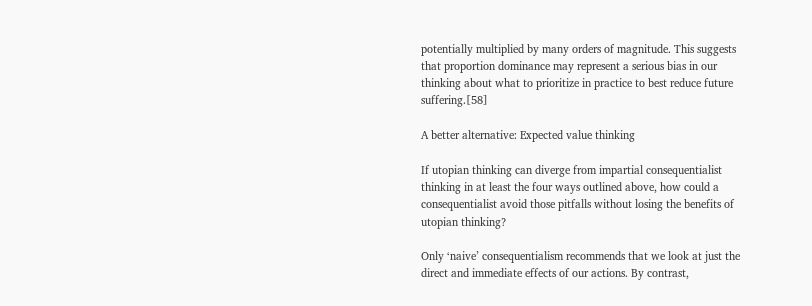potentially multiplied by many orders of magnitude. This suggests that proportion dominance may represent a serious bias in our thinking about what to prioritize in practice to best reduce future suffering.[58]

A better alternative: Expected value thinking

If utopian thinking can diverge from impartial consequentialist thinking in at least the four ways outlined above, how could a consequentialist avoid those pitfalls without losing the benefits of utopian thinking?

Only ‘naive’ consequentialism recommends that we look at just the direct and immediate effects of our actions. By contrast,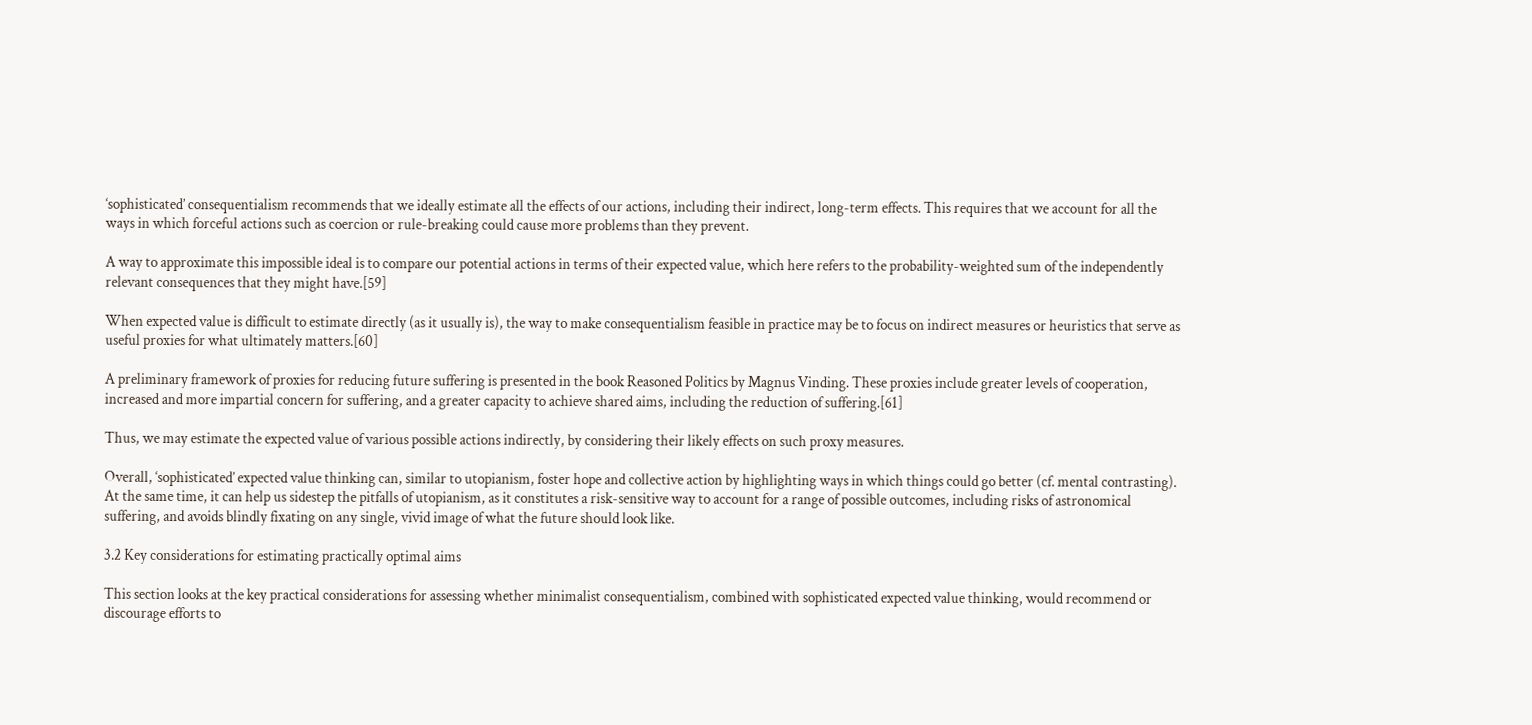‘sophisticated’ consequentialism recommends that we ideally estimate all the effects of our actions, including their indirect, long-term effects. This requires that we account for all the ways in which forceful actions such as coercion or rule-breaking could cause more problems than they prevent.

A way to approximate this impossible ideal is to compare our potential actions in terms of their expected value, which here refers to the probability-weighted sum of the independently relevant consequences that they might have.[59]

When expected value is difficult to estimate directly (as it usually is), the way to make consequentialism feasible in practice may be to focus on indirect measures or heuristics that serve as useful proxies for what ultimately matters.[60]

A preliminary framework of proxies for reducing future suffering is presented in the book Reasoned Politics by Magnus Vinding. These proxies include greater levels of cooperation, increased and more impartial concern for suffering, and a greater capacity to achieve shared aims, including the reduction of suffering.[61]

Thus, we may estimate the expected value of various possible actions indirectly, by considering their likely effects on such proxy measures.

Overall, ‘sophisticated’ expected value thinking can, similar to utopianism, foster hope and collective action by highlighting ways in which things could go better (cf. mental contrasting). At the same time, it can help us sidestep the pitfalls of utopianism, as it constitutes a risk-sensitive way to account for a range of possible outcomes, including risks of astronomical suffering, and avoids blindly fixating on any single, vivid image of what the future should look like.

3.2 Key considerations for estimating practically optimal aims

This section looks at the key practical considerations for assessing whether minimalist consequentialism, combined with sophisticated expected value thinking, would recommend or discourage efforts to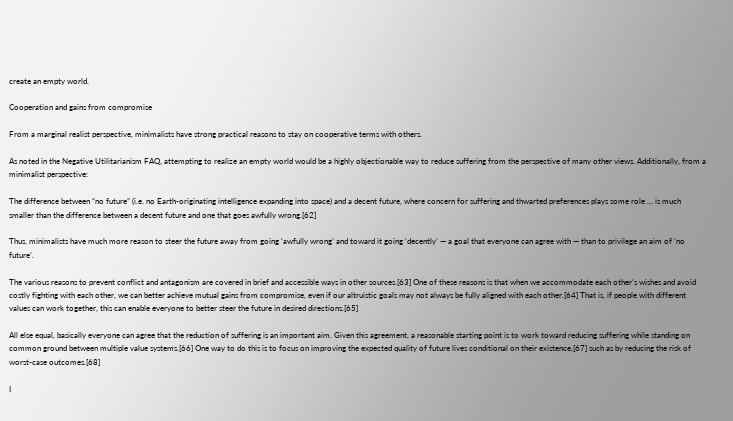create an empty world.

Cooperation and gains from compromise

From a marginal realist perspective, minimalists have strong practical reasons to stay on cooperative terms with others.

As noted in the Negative Utilitarianism FAQ, attempting to realize an empty world would be a highly objectionable way to reduce suffering from the perspective of many other views. Additionally, from a minimalist perspective:

The difference between “no future” (i.e. no Earth-originating intelligence expanding into space) and a decent future, where concern for suffering and thwarted preferences plays some role … is much smaller than the difference between a decent future and one that goes awfully wrong.[62]

Thus, minimalists have much more reason to steer the future away from going ‘awfully wrong’ and toward it going ‘decently’ — a goal that everyone can agree with — than to privilege an aim of ‘no future’.

The various reasons to prevent conflict and antagonism are covered in brief and accessible ways in other sources.[63] One of these reasons is that when we accommodate each other’s wishes and avoid costly fighting with each other, we can better achieve mutual gains from compromise, even if our altruistic goals may not always be fully aligned with each other.[64] That is, if people with different values can work together, this can enable everyone to better steer the future in desired directions.[65]

All else equal, basically everyone can agree that the reduction of suffering is an important aim. Given this agreement, a reasonable starting point is to work toward reducing suffering while standing on common ground between multiple value systems.[66] One way to do this is to focus on improving the expected quality of future lives conditional on their existence,[67] such as by reducing the risk of worst-case outcomes.[68]

I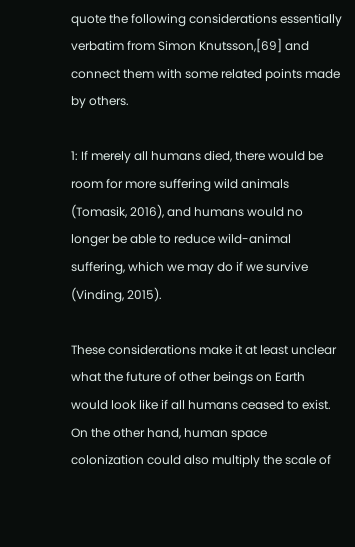quote the following considerations essentially verbatim from Simon Knutsson,[69] and connect them with some related points made by others.

1: If merely all humans died, there would be room for more suffering wild animals (Tomasik, 2016), and humans would no longer be able to reduce wild-animal suffering, which we may do if we survive (Vinding, 2015).

These considerations make it at least unclear what the future of other beings on Earth would look like if all humans ceased to exist. On the other hand, human space colonization could also multiply the scale of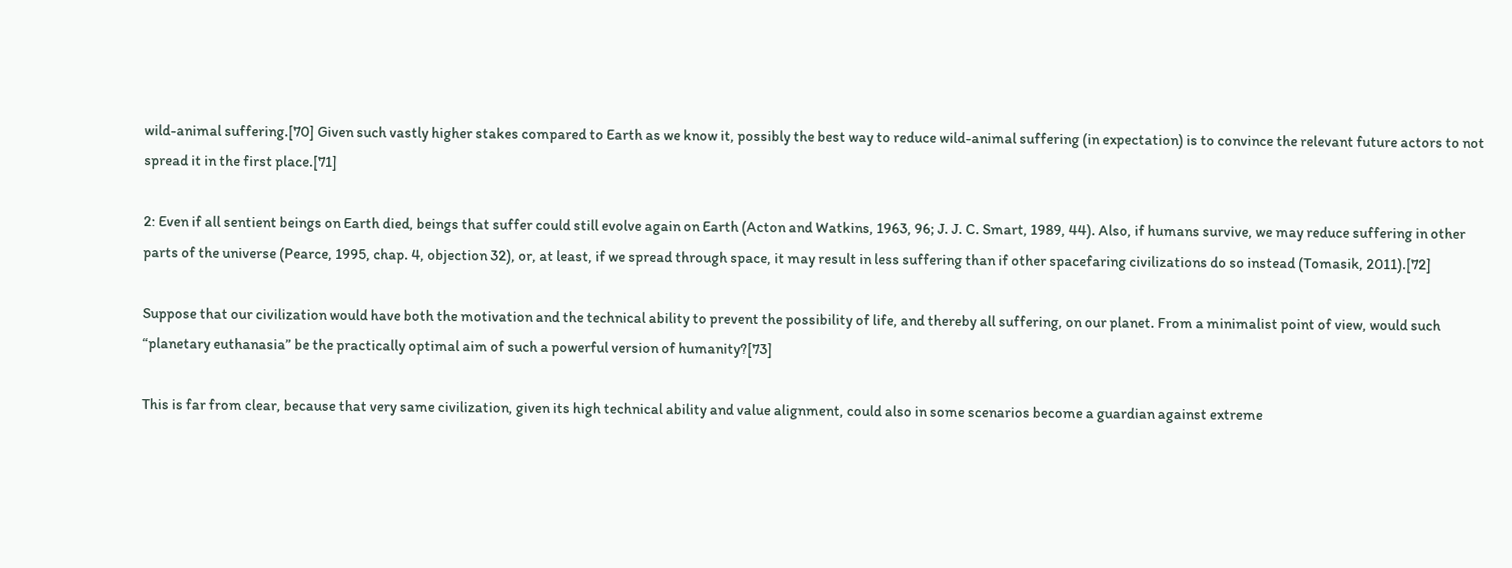wild-animal suffering.[70] Given such vastly higher stakes compared to Earth as we know it, possibly the best way to reduce wild-animal suffering (in expectation) is to convince the relevant future actors to not spread it in the first place.[71]

2: Even if all sentient beings on Earth died, beings that suffer could still evolve again on Earth (Acton and Watkins, 1963, 96; J. J. C. Smart, 1989, 44). Also, if humans survive, we may reduce suffering in other parts of the universe (Pearce, 1995, chap. 4, objection 32), or, at least, if we spread through space, it may result in less suffering than if other spacefaring civilizations do so instead (Tomasik, 2011).[72]

Suppose that our civilization would have both the motivation and the technical ability to prevent the possibility of life, and thereby all suffering, on our planet. From a minimalist point of view, would such “planetary euthanasia” be the practically optimal aim of such a powerful version of humanity?[73]

This is far from clear, because that very same civilization, given its high technical ability and value alignment, could also in some scenarios become a guardian against extreme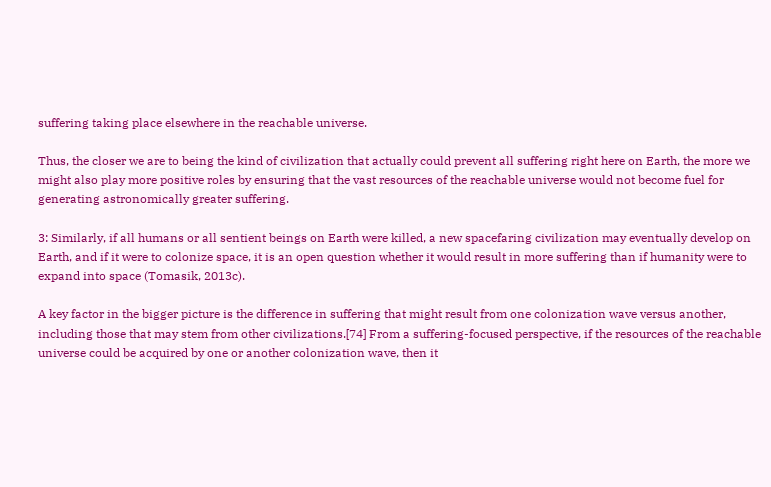suffering taking place elsewhere in the reachable universe.

Thus, the closer we are to being the kind of civilization that actually could prevent all suffering right here on Earth, the more we might also play more positive roles by ensuring that the vast resources of the reachable universe would not become fuel for generating astronomically greater suffering.

3: Similarly, if all humans or all sentient beings on Earth were killed, a new spacefaring civilization may eventually develop on Earth, and if it were to colonize space, it is an open question whether it would result in more suffering than if humanity were to expand into space (Tomasik, 2013c).

A key factor in the bigger picture is the difference in suffering that might result from one colonization wave versus another, including those that may stem from other civilizations.[74] From a suffering-focused perspective, if the resources of the reachable universe could be acquired by one or another colonization wave, then it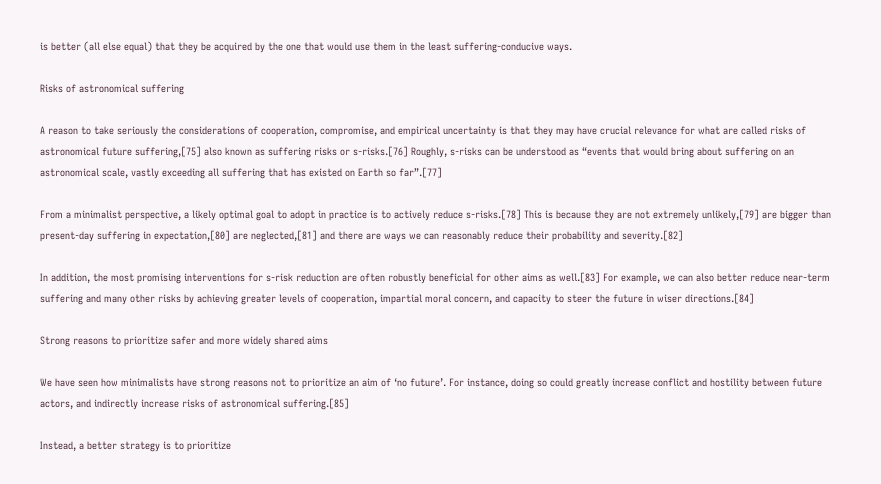is better (all else equal) that they be acquired by the one that would use them in the least suffering-conducive ways.

Risks of astronomical suffering

A reason to take seriously the considerations of cooperation, compromise, and empirical uncertainty is that they may have crucial relevance for what are called risks of astronomical future suffering,[75] also known as suffering risks or s-risks.[76] Roughly, s-risks can be understood as “events that would bring about suffering on an astronomical scale, vastly exceeding all suffering that has existed on Earth so far”.[77]

From a minimalist perspective, a likely optimal goal to adopt in practice is to actively reduce s-risks.[78] This is because they are not extremely unlikely,[79] are bigger than present-day suffering in expectation,[80] are neglected,[81] and there are ways we can reasonably reduce their probability and severity.[82]

In addition, the most promising interventions for s-risk reduction are often robustly beneficial for other aims as well.[83] For example, we can also better reduce near-term suffering and many other risks by achieving greater levels of cooperation, impartial moral concern, and capacity to steer the future in wiser directions.[84]

Strong reasons to prioritize safer and more widely shared aims

We have seen how minimalists have strong reasons not to prioritize an aim of ‘no future’. For instance, doing so could greatly increase conflict and hostility between future actors, and indirectly increase risks of astronomical suffering.[85]

Instead, a better strategy is to prioritize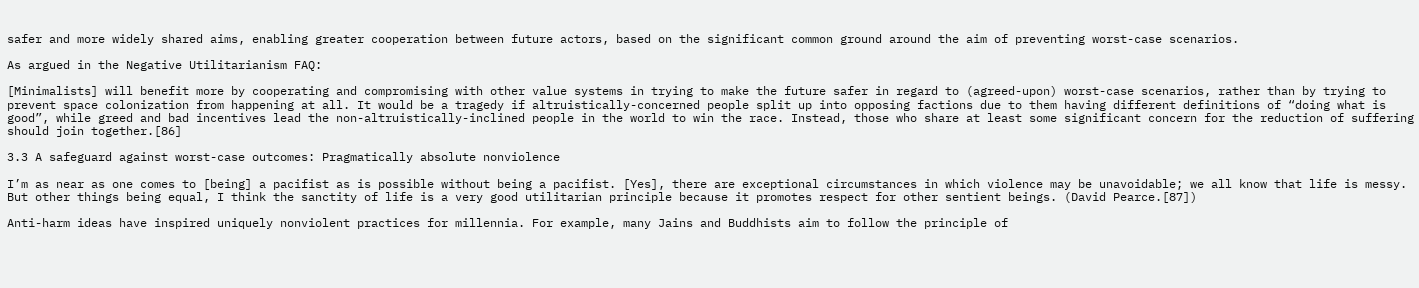safer and more widely shared aims, enabling greater cooperation between future actors, based on the significant common ground around the aim of preventing worst-case scenarios.

As argued in the Negative Utilitarianism FAQ:

[Minimalists] will benefit more by cooperating and compromising with other value systems in trying to make the future safer in regard to (agreed-upon) worst-case scenarios, rather than by trying to prevent space colonization from happening at all. It would be a tragedy if altruistically-concerned people split up into opposing factions due to them having different definitions of “doing what is good”, while greed and bad incentives lead the non-altruistically-inclined people in the world to win the race. Instead, those who share at least some significant concern for the reduction of suffering should join together.[86]

3.3 A safeguard against worst-case outcomes: Pragmatically absolute nonviolence

I’m as near as one comes to [being] a pacifist as is possible without being a pacifist. [Yes], there are exceptional circumstances in which violence may be unavoidable; we all know that life is messy. But other things being equal, I think the sanctity of life is a very good utilitarian principle because it promotes respect for other sentient beings. (David Pearce.[87])

Anti-harm ideas have inspired uniquely nonviolent practices for millennia. For example, many Jains and Buddhists aim to follow the principle of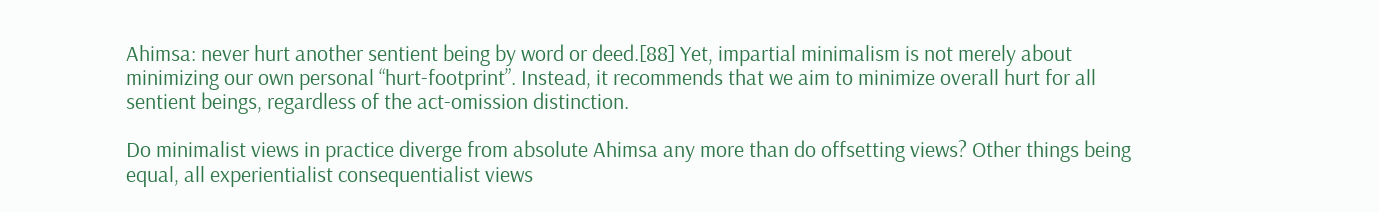Ahimsa: never hurt another sentient being by word or deed.[88] Yet, impartial minimalism is not merely about minimizing our own personal “hurt-footprint”. Instead, it recommends that we aim to minimize overall hurt for all sentient beings, regardless of the act-omission distinction.

Do minimalist views in practice diverge from absolute Ahimsa any more than do offsetting views? Other things being equal, all experientialist consequentialist views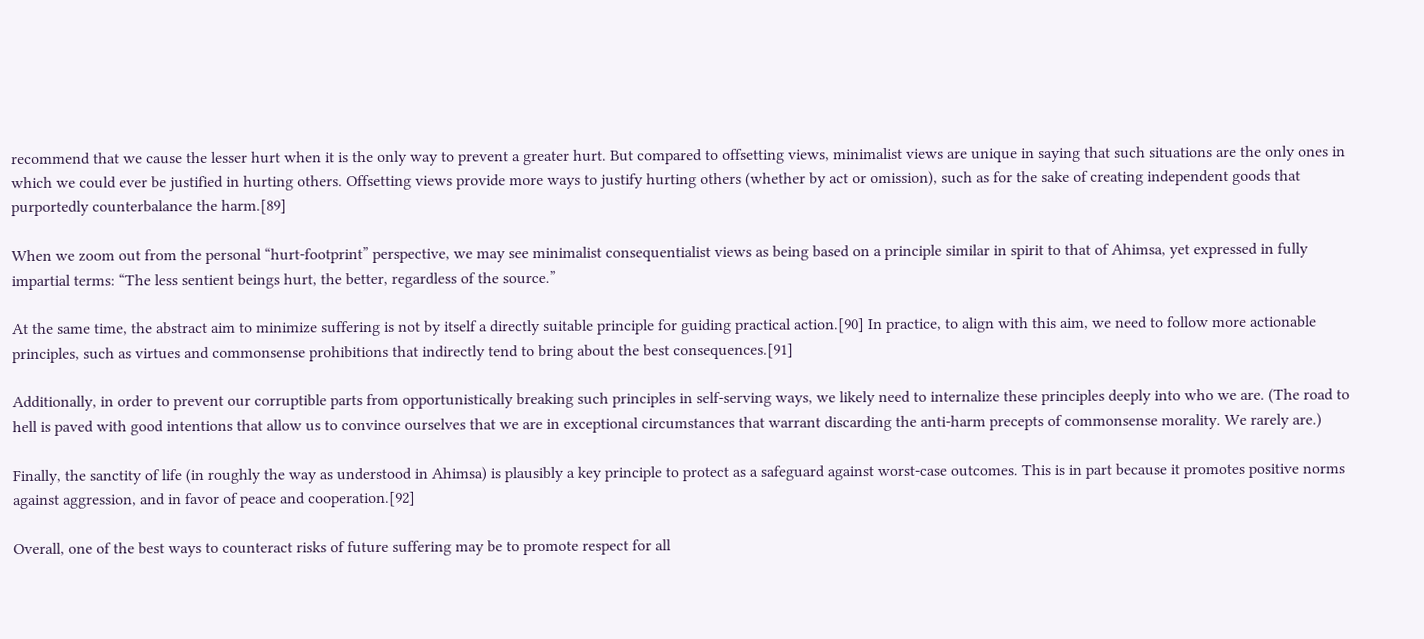recommend that we cause the lesser hurt when it is the only way to prevent a greater hurt. But compared to offsetting views, minimalist views are unique in saying that such situations are the only ones in which we could ever be justified in hurting others. Offsetting views provide more ways to justify hurting others (whether by act or omission), such as for the sake of creating independent goods that purportedly counterbalance the harm.[89]

When we zoom out from the personal “hurt-footprint” perspective, we may see minimalist consequentialist views as being based on a principle similar in spirit to that of Ahimsa, yet expressed in fully impartial terms: “The less sentient beings hurt, the better, regardless of the source.”

At the same time, the abstract aim to minimize suffering is not by itself a directly suitable principle for guiding practical action.[90] In practice, to align with this aim, we need to follow more actionable principles, such as virtues and commonsense prohibitions that indirectly tend to bring about the best consequences.[91]

Additionally, in order to prevent our corruptible parts from opportunistically breaking such principles in self-serving ways, we likely need to internalize these principles deeply into who we are. (The road to hell is paved with good intentions that allow us to convince ourselves that we are in exceptional circumstances that warrant discarding the anti-harm precepts of commonsense morality. We rarely are.)

Finally, the sanctity of life (in roughly the way as understood in Ahimsa) is plausibly a key principle to protect as a safeguard against worst-case outcomes. This is in part because it promotes positive norms against aggression, and in favor of peace and cooperation.[92]

Overall, one of the best ways to counteract risks of future suffering may be to promote respect for all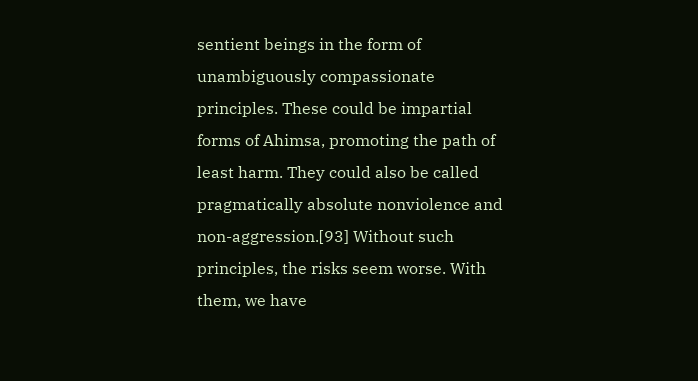sentient beings in the form of unambiguously compassionate principles. These could be impartial forms of Ahimsa, promoting the path of least harm. They could also be called pragmatically absolute nonviolence and non-aggression.[93] Without such principles, the risks seem worse. With them, we have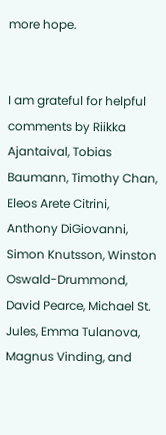more hope.


I am grateful for helpful comments by Riikka Ajantaival, Tobias Baumann, Timothy Chan, Eleos Arete Citrini, Anthony DiGiovanni, Simon Knutsson, Winston Oswald-Drummond, David Pearce, Michael St. Jules, Emma Tulanova, Magnus Vinding, and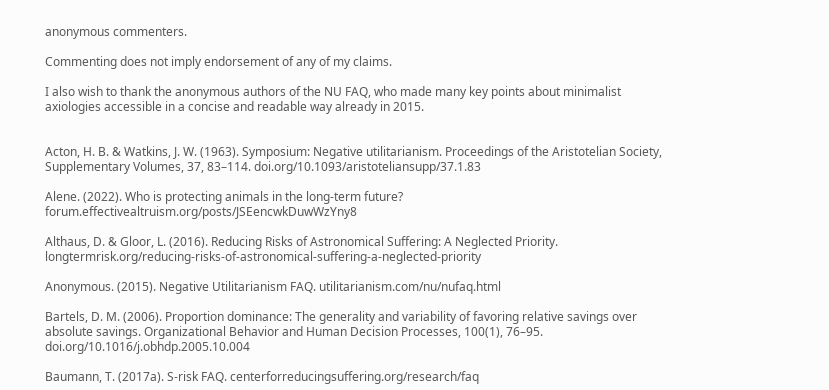anonymous commenters.

Commenting does not imply endorsement of any of my claims.

I also wish to thank the anonymous authors of the NU FAQ, who made many key points about minimalist axiologies accessible in a concise and readable way already in 2015.


Acton, H. B. & Watkins, J. W. (1963). Symposium: Negative utilitarianism. Proceedings of the Aristotelian Society, Supplementary Volumes, 37, 83–114. doi.org/10.1093/aristoteliansupp/37.1.83

Alene. (2022). Who is protecting animals in the long-term future? forum.effectivealtruism.org/posts/JSEencwkDuwWzYny8

Althaus, D. & Gloor, L. (2016). Reducing Risks of Astronomical Suffering: A Neglected Priority. longtermrisk.org/reducing-risks-of-astronomical-suffering-a-neglected-priority

Anonymous. (2015). Negative Utilitarianism FAQ. utilitarianism.com/nu/nufaq.html

Bartels, D. M. (2006). Proportion dominance: The generality and variability of favoring relative savings over absolute savings. Organizational Behavior and Human Decision Processes, 100(1), 76–95. doi.org/10.1016/j.obhdp.2005.10.004

Baumann, T. (2017a). S-risk FAQ. centerforreducingsuffering.org/research/faq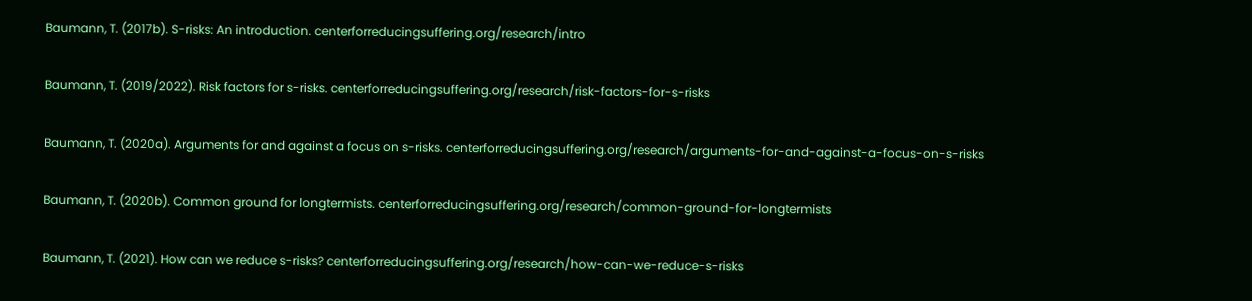Baumann, T. (2017b). S-risks: An introduction. centerforreducingsuffering.org/research/intro

Baumann, T. (2019/2022). Risk factors for s-risks. centerforreducingsuffering.org/research/risk-factors-for-s-risks

Baumann, T. (2020a). Arguments for and against a focus on s-risks. centerforreducingsuffering.org/research/arguments-for-and-against-a-focus-on-s-risks

Baumann, T. (2020b). Common ground for longtermists. centerforreducingsuffering.org/research/common-ground-for-longtermists

Baumann, T. (2021). How can we reduce s-risks? centerforreducingsuffering.org/research/how-can-we-reduce-s-risks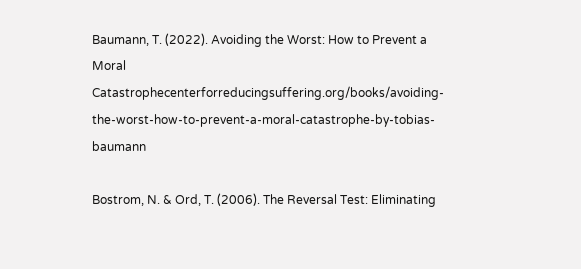Baumann, T. (2022). Avoiding the Worst: How to Prevent a Moral Catastrophecenterforreducingsuffering.org/books/avoiding-the-worst-how-to-prevent-a-moral-catastrophe-by-tobias-baumann

Bostrom, N. & Ord, T. (2006). The Reversal Test: Eliminating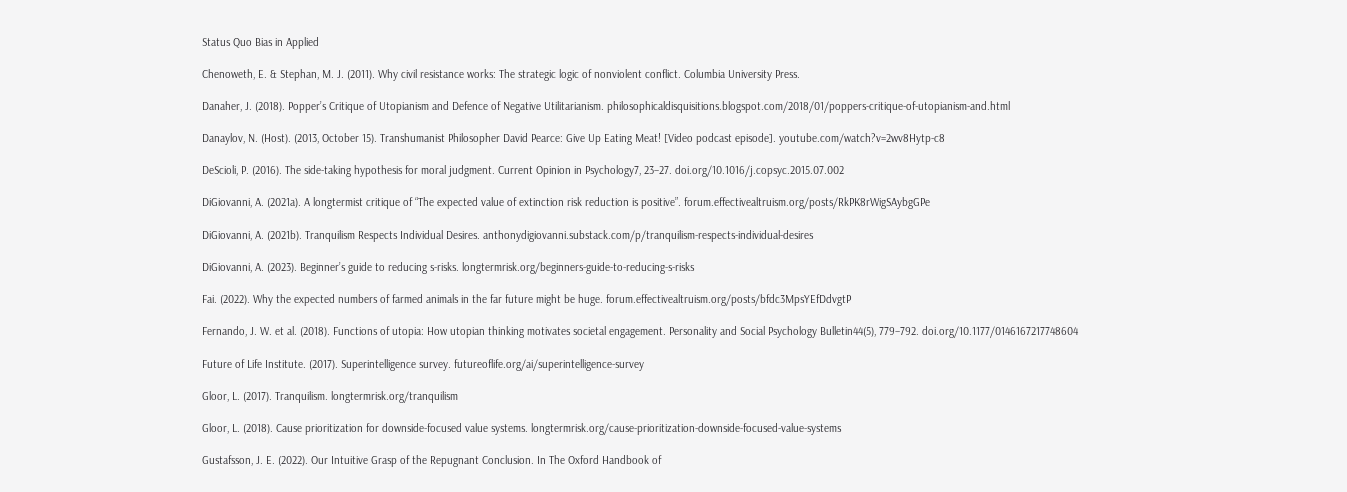Status Quo Bias in Applied

Chenoweth, E. & Stephan, M. J. (2011). Why civil resistance works: The strategic logic of nonviolent conflict. Columbia University Press.

Danaher, J. (2018). Popper’s Critique of Utopianism and Defence of Negative Utilitarianism. philosophicaldisquisitions.blogspot.com/2018/01/poppers-critique-of-utopianism-and.html

Danaylov, N. (Host). (2013, October 15). Transhumanist Philosopher David Pearce: Give Up Eating Meat! [Video podcast episode]. youtube.com/watch?v=2wv8Hytp-c8

DeScioli, P. (2016). The side-taking hypothesis for moral judgment. Current Opinion in Psychology7, 23–27. doi.org/10.1016/j.copsyc.2015.07.002

DiGiovanni, A. (2021a). A longtermist critique of “The expected value of extinction risk reduction is positive”. forum.effectivealtruism.org/posts/RkPK8rWigSAybgGPe

DiGiovanni, A. (2021b). Tranquilism Respects Individual Desires. anthonydigiovanni.substack.com/p/tranquilism-respects-individual-desires

DiGiovanni, A. (2023). Beginner’s guide to reducing s-risks. longtermrisk.org/beginners-guide-to-reducing-s-risks

Fai. (2022). Why the expected numbers of farmed animals in the far future might be huge. forum.effectivealtruism.org/posts/bfdc3MpsYEfDdvgtP

Fernando, J. W. et al. (2018). Functions of utopia: How utopian thinking motivates societal engagement. Personality and Social Psychology Bulletin44(5), 779–792. doi.org/10.1177/0146167217748604

Future of Life Institute. (2017). Superintelligence survey. futureoflife.org/ai/superintelligence-survey

Gloor, L. (2017). Tranquilism. longtermrisk.org/tranquilism

Gloor, L. (2018). Cause prioritization for downside-focused value systems. longtermrisk.org/cause-prioritization-downside-focused-value-systems

Gustafsson, J. E. (2022). Our Intuitive Grasp of the Repugnant Conclusion. In The Oxford Handbook of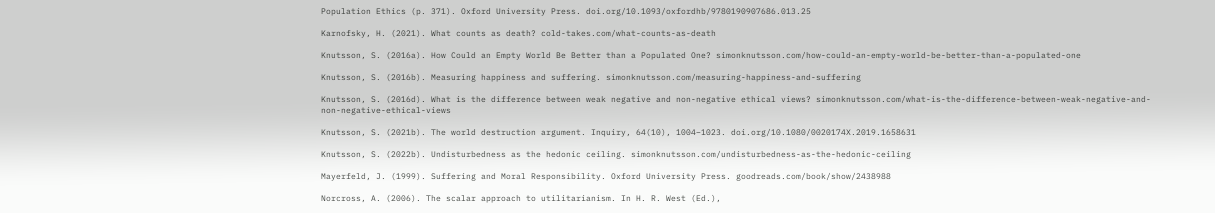Population Ethics (p. 371). Oxford University Press. doi.org/10.1093/oxfordhb/9780190907686.013.25

Karnofsky, H. (2021). What counts as death? cold-takes.com/what-counts-as-death

Knutsson, S. (2016a). How Could an Empty World Be Better than a Populated One? simonknutsson.com/how-could-an-empty-world-be-better-than-a-populated-one

Knutsson, S. (2016b). Measuring happiness and suffering. simonknutsson.com/measuring-happiness-and-suffering

Knutsson, S. (2016d). What is the difference between weak negative and non-negative ethical views? simonknutsson.com/what-is-the-difference-between-weak-negative-and-non-negative-ethical-views

Knutsson, S. (2021b). The world destruction argument. Inquiry, 64(10), 1004–1023. doi.org/10.1080/0020174X.2019.1658631

Knutsson, S. (2022b). Undisturbedness as the hedonic ceiling. simonknutsson.com/undisturbedness-as-the-hedonic-ceiling

Mayerfeld, J. (1999). Suffering and Moral Responsibility. Oxford University Press. goodreads.com/book/show/2438988

Norcross, A. (2006). The scalar approach to utilitarianism. In H. R. West (Ed.),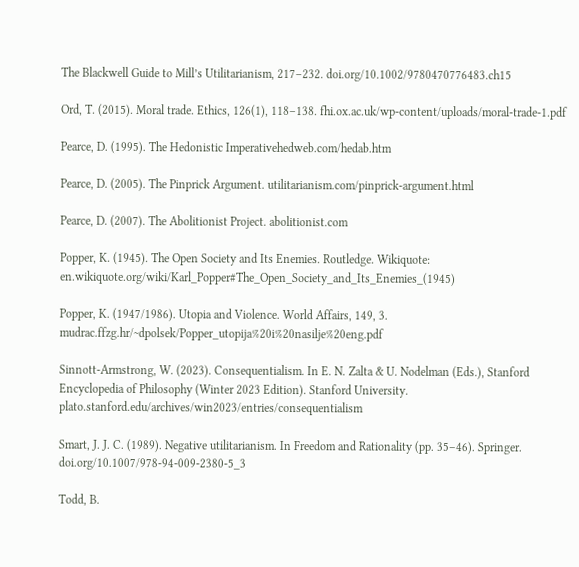The Blackwell Guide to Mill’s Utilitarianism, 217–232. doi.org/10.1002/9780470776483.ch15

Ord, T. (2015). Moral trade. Ethics, 126(1), 118–138. fhi.ox.ac.uk/wp-content/uploads/moral-trade-1.pdf

Pearce, D. (1995). The Hedonistic Imperativehedweb.com/hedab.htm

Pearce, D. (2005). The Pinprick Argument. utilitarianism.com/pinprick-argument.html

Pearce, D. (2007). The Abolitionist Project. abolitionist.com

Popper, K. (1945). The Open Society and Its Enemies. Routledge. Wikiquote: en.wikiquote.org/wiki/Karl_Popper#The_Open_Society_and_Its_Enemies_(1945)

Popper, K. (1947/1986). Utopia and Violence. World Affairs, 149, 3. mudrac.ffzg.hr/~dpolsek/Popper_utopija%20i%20nasilje%20eng.pdf

Sinnott-Armstrong, W. (2023). Consequentialism. In E. N. Zalta & U. Nodelman (Eds.), Stanford Encyclopedia of Philosophy (Winter 2023 Edition). Stanford University. plato.stanford.edu/archives/win2023/entries/consequentialism

Smart, J. J. C. (1989). Negative utilitarianism. In Freedom and Rationality (pp. 35–46). Springer. doi.org/10.1007/978-94-009-2380-5_3

Todd, B.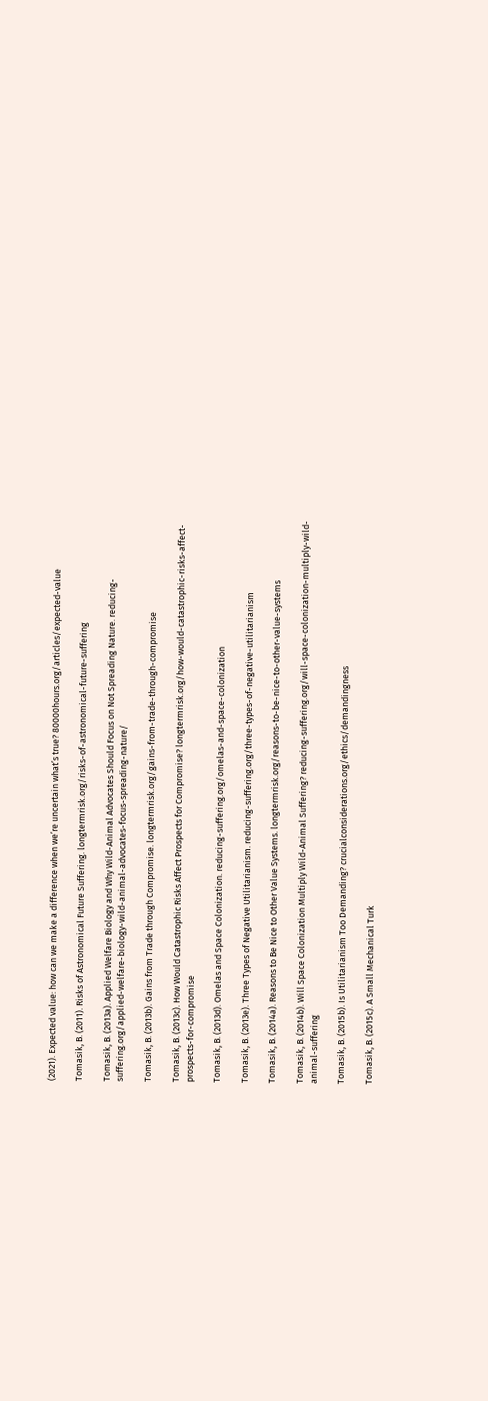(2021). Expected value: how can we make a difference when we’re uncertain what’s true? 80000hours.org/articles/expected-value

Tomasik, B. (2011). Risks of Astronomical Future Suffering. longtermrisk.org/risks-of-astronomical-future-suffering

Tomasik, B. (2013a). Applied Welfare Biology and Why Wild-Animal Advocates Should Focus on Not Spreading Nature. reducing-suffering.org/applied-welfare-biology-wild-animal-advocates-focus-spreading-nature/

Tomasik, B. (2013b). Gains from Trade through Compromise. longtermrisk.org/gains-from-trade-through-compromise

Tomasik, B. (2013c). How Would Catastrophic Risks Affect Prospects for Compromise? longtermrisk.org/how-would-catastrophic-risks-affect-prospects-for-compromise

Tomasik, B. (2013d). Omelas and Space Colonization. reducing-suffering.org/omelas-and-space-colonization

Tomasik, B. (2013e). Three Types of Negative Utilitarianism. reducing-suffering.org/three-types-of-negative-utilitarianism

Tomasik, B. (2014a). Reasons to Be Nice to Other Value Systems. longtermrisk.org/reasons-to-be-nice-to-other-value-systems

Tomasik, B. (2014b). Will Space Colonization Multiply Wild-Animal Suffering? reducing-suffering.org/will-space-colonization-multiply-wild-animal-suffering

Tomasik, B. (2015b). Is Utilitarianism Too Demanding? crucialconsiderations.org/ethics/demandingness

Tomasik, B. (2015c). A Small Mechanical Turk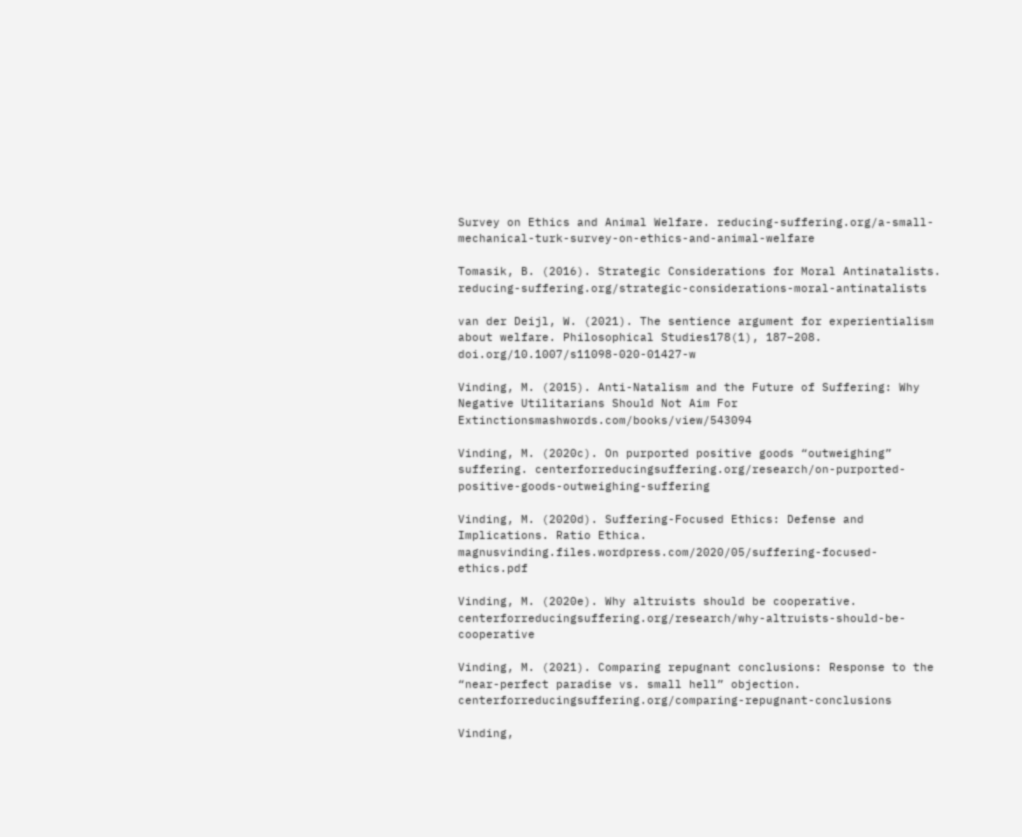Survey on Ethics and Animal Welfare. reducing-suffering.org/a-small-mechanical-turk-survey-on-ethics-and-animal-welfare

Tomasik, B. (2016). Strategic Considerations for Moral Antinatalists. reducing-suffering.org/strategic-considerations-moral-antinatalists

van der Deijl, W. (2021). The sentience argument for experientialism about welfare. Philosophical Studies178(1), 187–208. doi.org/10.1007/s11098-020-01427-w

Vinding, M. (2015). Anti-Natalism and the Future of Suffering: Why Negative Utilitarians Should Not Aim For Extinctionsmashwords.com/books/view/543094

Vinding, M. (2020c). On purported positive goods “outweighing” suffering. centerforreducingsuffering.org/research/on-purported-positive-goods-outweighing-suffering

Vinding, M. (2020d). Suffering-Focused Ethics: Defense and Implications. Ratio Ethica. magnusvinding.files.wordpress.com/2020/05/suffering-focused-ethics.pdf

Vinding, M. (2020e). Why altruists should be cooperative. centerforreducingsuffering.org/research/why-altruists-should-be-cooperative

Vinding, M. (2021). Comparing repugnant conclusions: Response to the “near-perfect paradise vs. small hell” objection. centerforreducingsuffering.org/comparing-repugnant-conclusions

Vinding,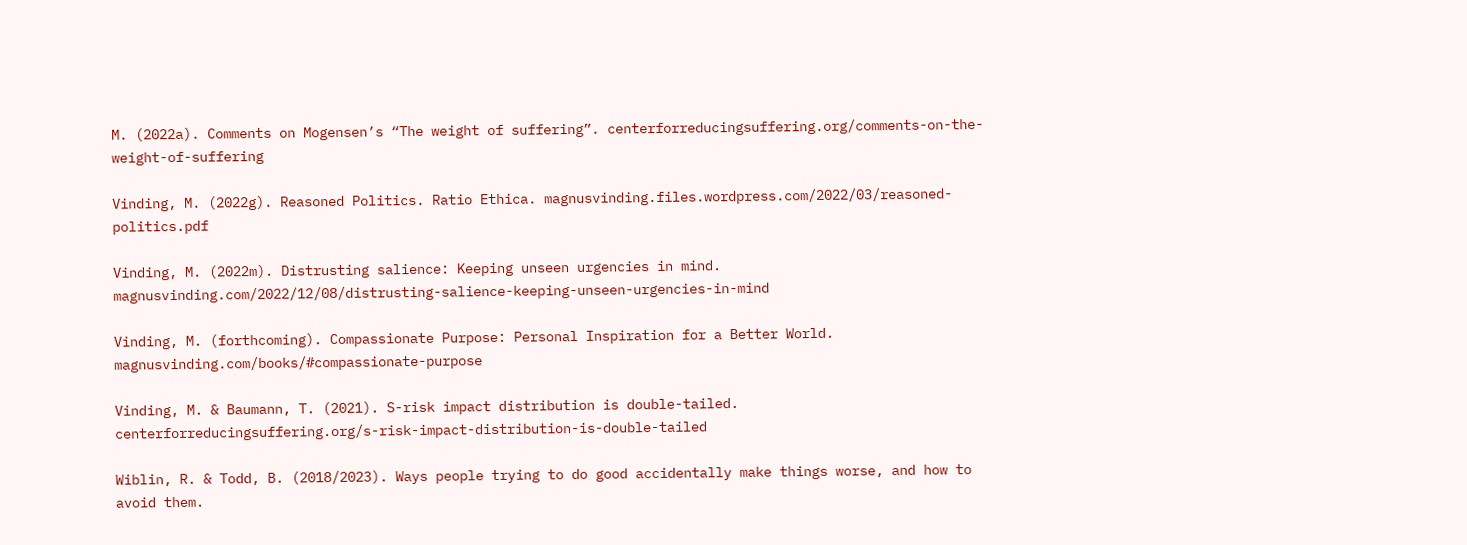M. (2022a). Comments on Mogensen’s “The weight of suffering”. centerforreducingsuffering.org/comments-on-the-weight-of-suffering

Vinding, M. (2022g). Reasoned Politics. Ratio Ethica. magnusvinding.files.wordpress.com/2022/03/reasoned-politics.pdf

Vinding, M. (2022m). Distrusting salience: Keeping unseen urgencies in mind. magnusvinding.com/2022/12/08/distrusting-salience-keeping-unseen-urgencies-in-mind

Vinding, M. (forthcoming). Compassionate Purpose: Personal Inspiration for a Better World. magnusvinding.com/books/#compassionate-purpose

Vinding, M. & Baumann, T. (2021). S-risk impact distribution is double-tailed. centerforreducingsuffering.org/s-risk-impact-distribution-is-double-tailed

Wiblin, R. & Todd, B. (2018/2023). Ways people trying to do good accidentally make things worse, and how to avoid them.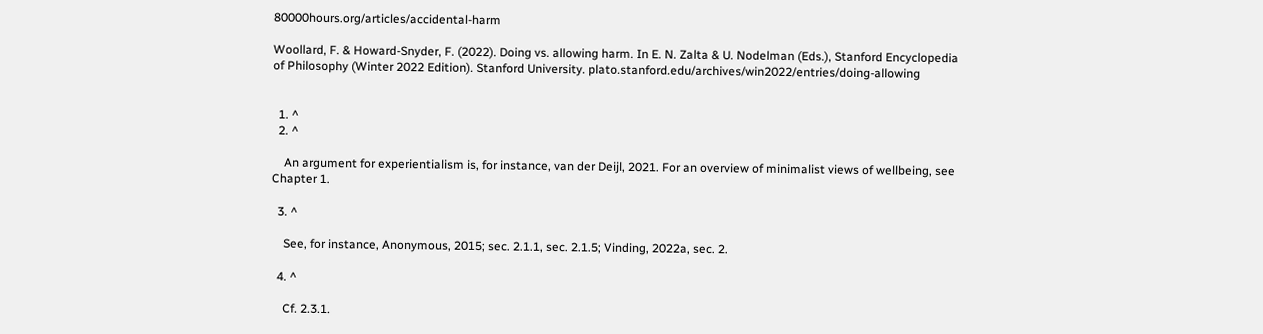80000hours.org/articles/accidental-harm

Woollard, F. & Howard-Snyder, F. (2022). Doing vs. allowing harm. In E. N. Zalta & U. Nodelman (Eds.), Stanford Encyclopedia of Philosophy (Winter 2022 Edition). Stanford University. plato.stanford.edu/archives/win2022/entries/doing-allowing


  1. ^
  2. ^

    An argument for experientialism is, for instance, van der Deijl, 2021. For an overview of minimalist views of wellbeing, see Chapter 1.

  3. ^

    See, for instance, Anonymous, 2015; sec. 2.1.1, sec. 2.1.5; Vinding, 2022a, sec. 2.

  4. ^

    Cf. 2.3.1.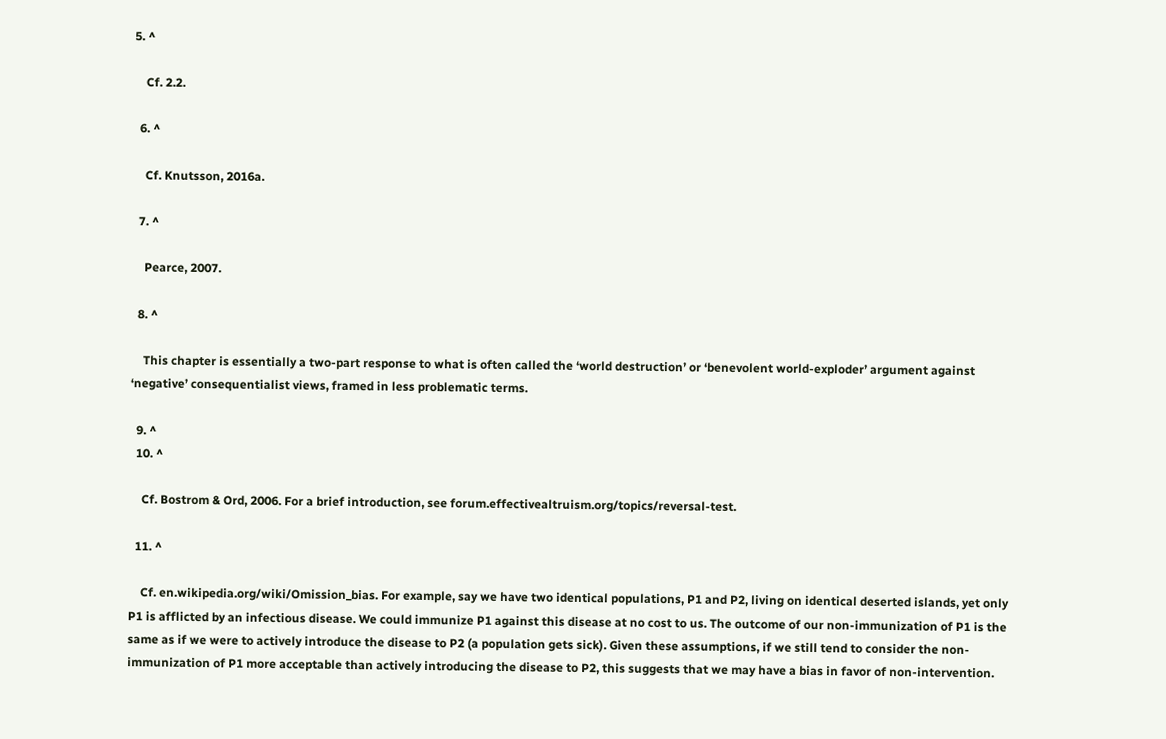5. ^

    Cf. 2.2.

  6. ^

    Cf. Knutsson, 2016a.

  7. ^

    Pearce, 2007.

  8. ^

    This chapter is essentially a two-part response to what is often called the ‘world destruction’ or ‘benevolent world-exploder’ argument against ‘negative’ consequentialist views, framed in less problematic terms.

  9. ^
  10. ^

    Cf. Bostrom & Ord, 2006. For a brief introduction, see forum.effectivealtruism.org/topics/reversal-test.

  11. ^

    Cf. en.wikipedia.org/wiki/Omission_bias. For example, say we have two identical populations, P1 and P2, living on identical deserted islands, yet only P1 is afflicted by an infectious disease. We could immunize P1 against this disease at no cost to us. The outcome of our non-immunization of P1 is the same as if we were to actively introduce the disease to P2 (a population gets sick). Given these assumptions, if we still tend to consider the non-immunization of P1 more acceptable than actively introducing the disease to P2, this suggests that we may have a bias in favor of non-intervention.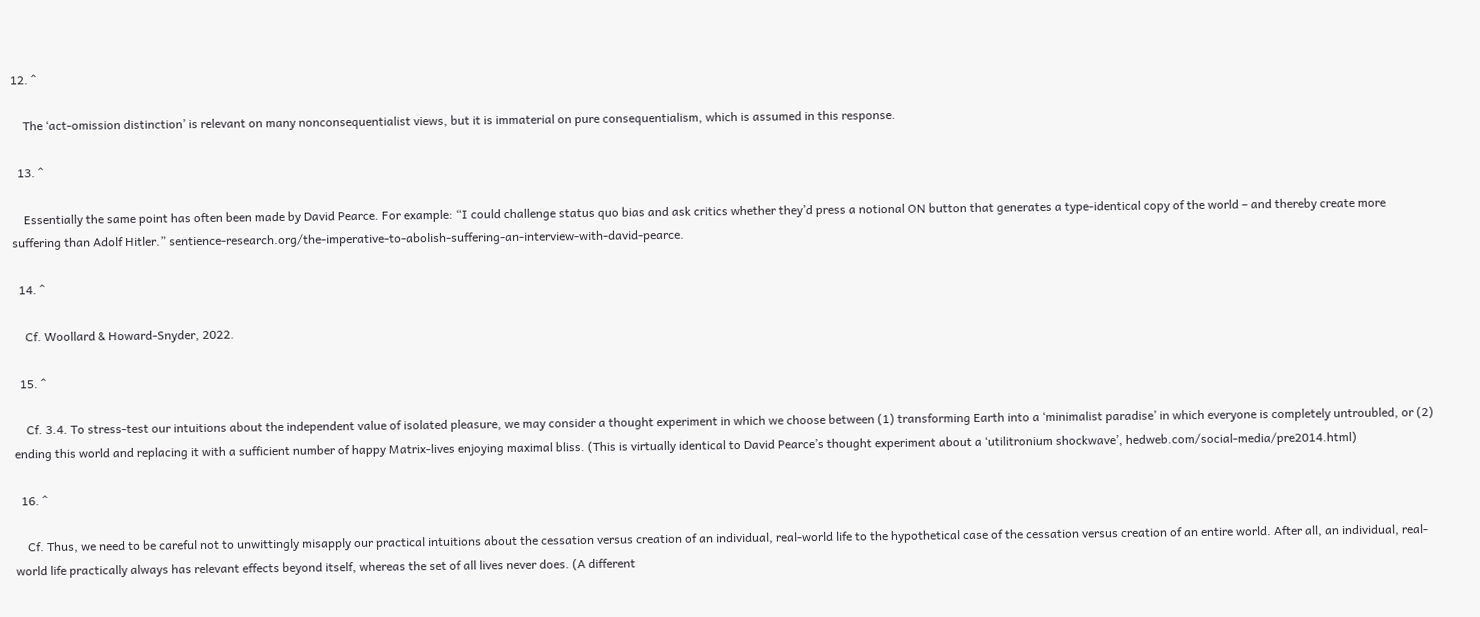12. ^

    The ‘act-omission distinction’ is relevant on many nonconsequentialist views, but it is immaterial on pure consequentialism, which is assumed in this response.

  13. ^

    Essentially the same point has often been made by David Pearce. For example: “I could challenge status quo bias and ask critics whether they’d press a notional ON button that generates a type-identical copy of the world – and thereby create more suffering than Adolf Hitler.” sentience-research.org/the-imperative-to-abolish-suffering-an-interview-with-david-pearce.

  14. ^

    Cf. Woollard & Howard-Snyder, 2022.

  15. ^

    Cf. 3.4. To stress-test our intuitions about the independent value of isolated pleasure, we may consider a thought experiment in which we choose between (1) transforming Earth into a ‘minimalist paradise’ in which everyone is completely untroubled, or (2) ending this world and replacing it with a sufficient number of happy Matrix-lives enjoying maximal bliss. (This is virtually identical to David Pearce’s thought experiment about a ‘utilitronium shockwave’, hedweb.com/social-media/pre2014.html)

  16. ^

    Cf. Thus, we need to be careful not to unwittingly misapply our practical intuitions about the cessation versus creation of an individual, real-world life to the hypothetical case of the cessation versus creation of an entire world. After all, an individual, real-world life practically always has relevant effects beyond itself, whereas the set of all lives never does. (A different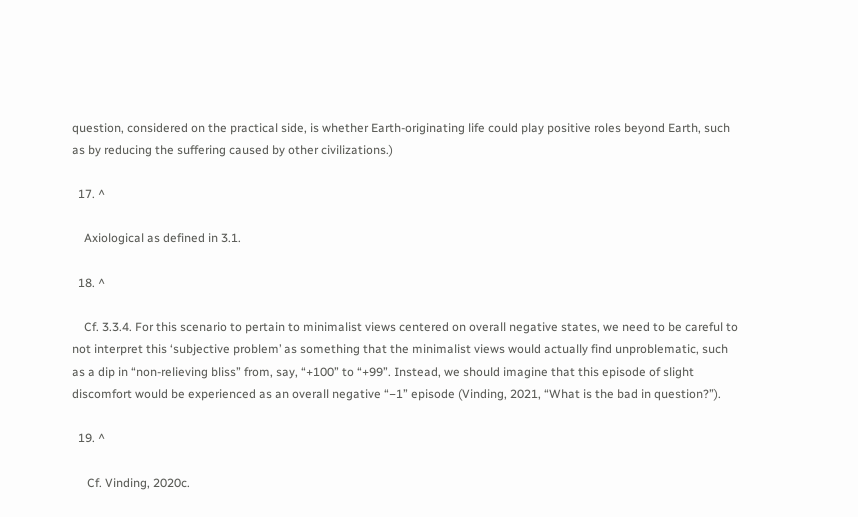question, considered on the practical side, is whether Earth-originating life could play positive roles beyond Earth, such as by reducing the suffering caused by other civilizations.)

  17. ^

    Axiological as defined in 3.1.

  18. ^

    Cf. 3.3.4. For this scenario to pertain to minimalist views centered on overall negative states, we need to be careful to not interpret this ‘subjective problem’ as something that the minimalist views would actually find unproblematic, such as a dip in “non-relieving bliss” from, say, “+100” to “+99”. Instead, we should imagine that this episode of slight discomfort would be experienced as an overall negative “−1” episode (Vinding, 2021, “What is the bad in question?”).

  19. ^

     Cf. Vinding, 2020c.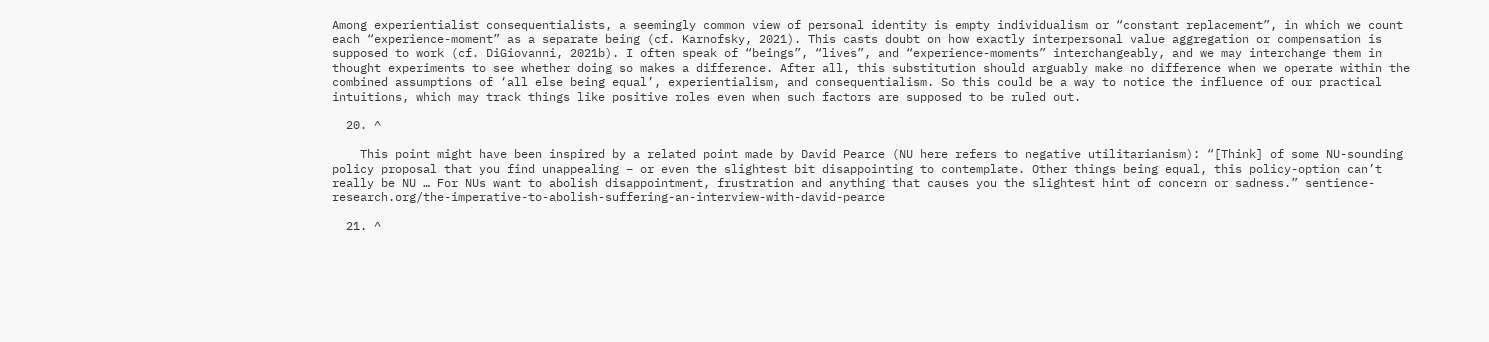Among experientialist consequentialists, a seemingly common view of personal identity is empty individualism or “constant replacement”, in which we count each “experience-moment” as a separate being (cf. Karnofsky, 2021). This casts doubt on how exactly interpersonal value aggregation or compensation is supposed to work (cf. DiGiovanni, 2021b). I often speak of “beings”, “lives”, and “experience-moments” interchangeably, and we may interchange them in thought experiments to see whether doing so makes a difference. After all, this substitution should arguably make no difference when we operate within the combined assumptions of ‘all else being equal’, experientialism, and consequentialism. So this could be a way to notice the influence of our practical intuitions, which may track things like positive roles even when such factors are supposed to be ruled out.

  20. ^

    This point might have been inspired by a related point made by David Pearce (NU here refers to negative utilitarianism): “[Think] of some NU-sounding policy proposal that you find unappealing – or even the slightest bit disappointing to contemplate. Other things being equal, this policy-option can’t really be NU … For NUs want to abolish disappointment, frustration and anything that causes you the slightest hint of concern or sadness.” sentience-research.org/the-imperative-to-abolish-suffering-an-interview-with-david-pearce

  21. ^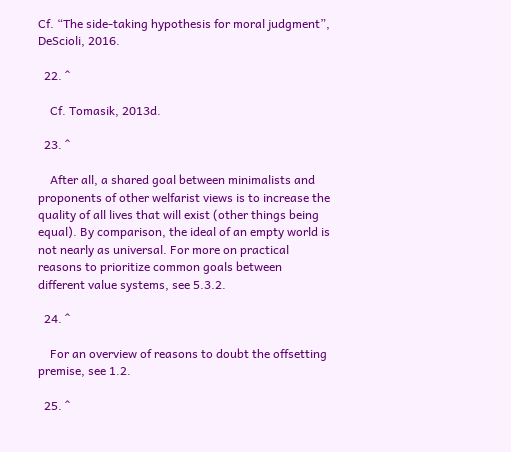Cf. “The side-taking hypothesis for moral judgment”, DeScioli, 2016.

  22. ^

    Cf. Tomasik, 2013d.

  23. ^

    After all, a shared goal between minimalists and proponents of other welfarist views is to increase the quality of all lives that will exist (other things being equal). By comparison, the ideal of an empty world is not nearly as universal. For more on practical reasons to prioritize common goals between different value systems, see 5.3.2.

  24. ^

    For an overview of reasons to doubt the offsetting premise, see 1.2.

  25. ^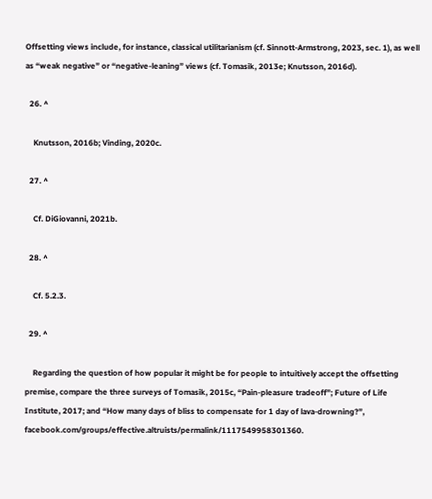Offsetting views include, for instance, classical utilitarianism (cf. Sinnott-Armstrong, 2023, sec. 1), as well as “weak negative” or “negative-leaning” views (cf. Tomasik, 2013e; Knutsson, 2016d).

  26. ^

    Knutsson, 2016b; Vinding, 2020c.

  27. ^

    Cf. DiGiovanni, 2021b.

  28. ^

    Cf. 5.2.3.

  29. ^

    Regarding the question of how popular it might be for people to intuitively accept the offsetting premise, compare the three surveys of Tomasik, 2015c, “Pain-pleasure tradeoff”; Future of Life Institute, 2017; and “How many days of bliss to compensate for 1 day of lava-drowning?”, facebook.com/groups/effective.altruists/permalink/1117549958301360.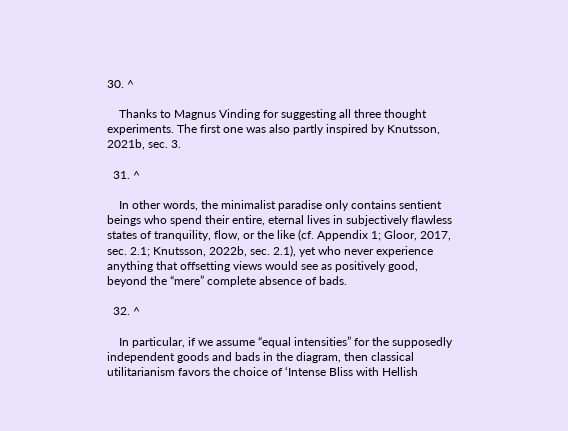30. ^

    Thanks to Magnus Vinding for suggesting all three thought experiments. The first one was also partly inspired by Knutsson, 2021b, sec. 3.

  31. ^

    In other words, the minimalist paradise only contains sentient beings who spend their entire, eternal lives in subjectively flawless states of tranquility, flow, or the like (cf. Appendix 1; Gloor, 2017, sec. 2.1; Knutsson, 2022b, sec. 2.1), yet who never experience anything that offsetting views would see as positively good, beyond the “mere” complete absence of bads.

  32. ^

    In particular, if we assume “equal intensities” for the supposedly independent goods and bads in the diagram, then classical utilitarianism favors the choice of ‘Intense Bliss with Hellish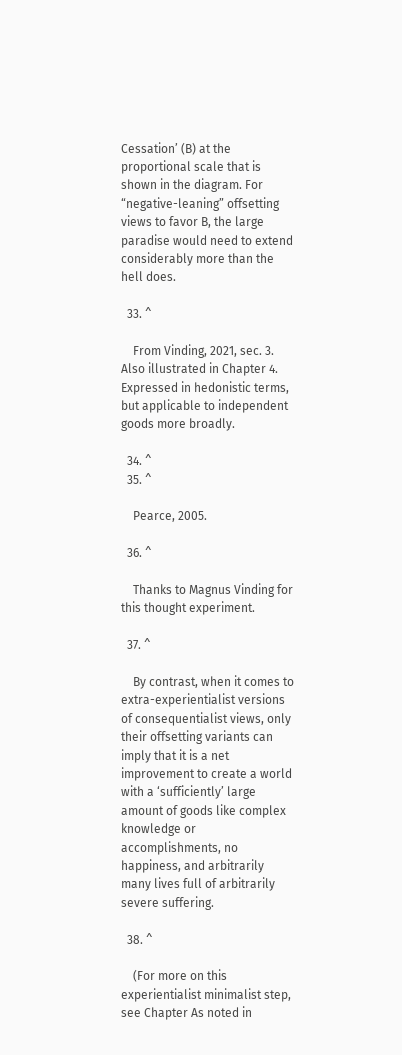Cessation’ (B) at the proportional scale that is shown in the diagram. For “negative-leaning” offsetting views to favor B, the large paradise would need to extend considerably more than the hell does.

  33. ^

    From Vinding, 2021, sec. 3. Also illustrated in Chapter 4. Expressed in hedonistic terms, but applicable to independent goods more broadly.

  34. ^
  35. ^

    Pearce, 2005.

  36. ^

    Thanks to Magnus Vinding for this thought experiment.

  37. ^

    By contrast, when it comes to extra-experientialist versions of consequentialist views, only their offsetting variants can imply that it is a net improvement to create a world with a ‘sufficiently’ large amount of goods like complex knowledge or accomplishments, no happiness, and arbitrarily many lives full of arbitrarily severe suffering.

  38. ^

    (For more on this experientialist minimalist step, see Chapter As noted in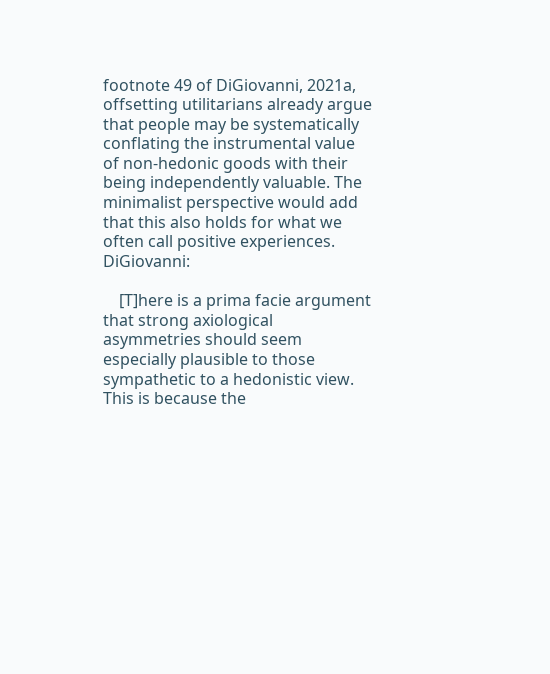footnote 49 of DiGiovanni, 2021a, offsetting utilitarians already argue that people may be systematically conflating the instrumental value of non-hedonic goods with their being independently valuable. The minimalist perspective would add that this also holds for what we often call positive experiences. DiGiovanni:

    [T]here is a prima facie argument that strong axiological asymmetries should seem especially plausible to those sympathetic to a hedonistic view. This is because the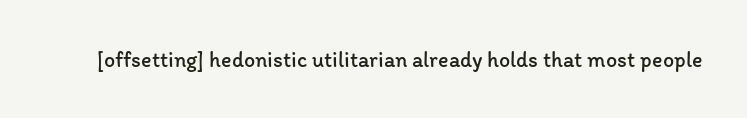[offsetting] hedonistic utilitarian already holds that most people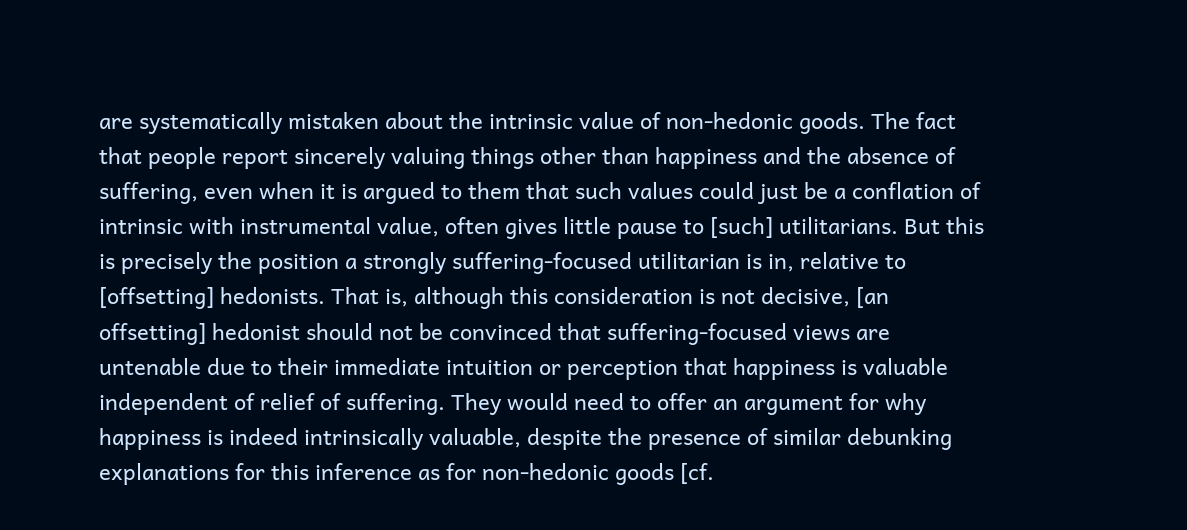are systematically mistaken about the intrinsic value of non-hedonic goods. The fact that people report sincerely valuing things other than happiness and the absence of suffering, even when it is argued to them that such values could just be a conflation of intrinsic with instrumental value, often gives little pause to [such] utilitarians. But this is precisely the position a strongly suffering-focused utilitarian is in, relative to [offsetting] hedonists. That is, although this consideration is not decisive, [an offsetting] hedonist should not be convinced that suffering-focused views are untenable due to their immediate intuition or perception that happiness is valuable independent of relief of suffering. They would need to offer an argument for why happiness is indeed intrinsically valuable, despite the presence of similar debunking explanations for this inference as for non-hedonic goods [cf.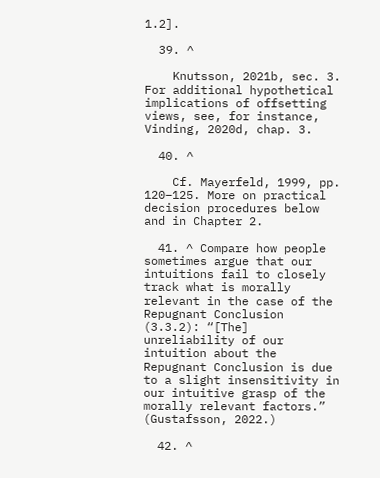1.2].

  39. ^

    Knutsson, 2021b, sec. 3. For additional hypothetical implications of offsetting views, see, for instance, Vinding, 2020d, chap. 3.

  40. ^

    Cf. Mayerfeld, 1999, pp. 120–125. More on practical decision procedures below and in Chapter 2.

  41. ^ Compare how people sometimes argue that our intuitions fail to closely track what is morally relevant in the case of the Repugnant Conclusion (3.3.2): “[The] unreliability of our intuition about the Repugnant Conclusion is due to a slight insensitivity in our intuitive grasp of the morally relevant factors.” (Gustafsson, 2022.)

  42. ^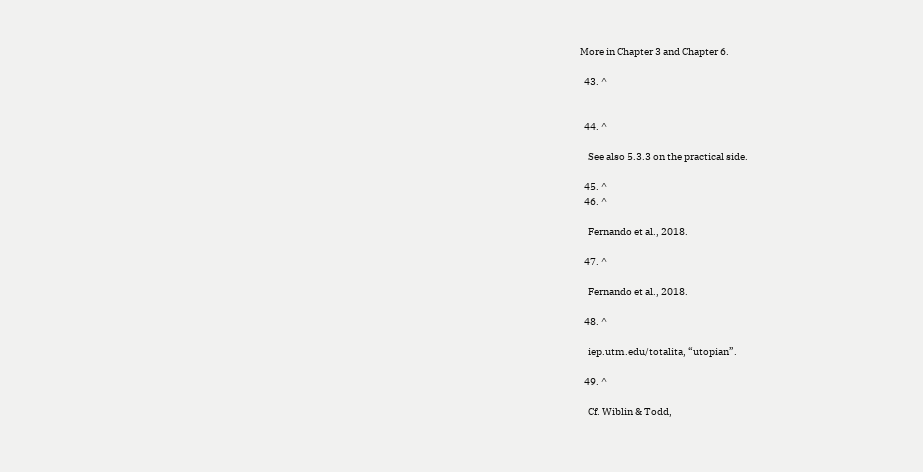More in Chapter 3 and Chapter 6.

  43. ^


  44. ^

    See also 5.3.3 on the practical side.

  45. ^
  46. ^

    Fernando et al., 2018.

  47. ^

    Fernando et al., 2018.

  48. ^

    iep.utm.edu/totalita, “utopian”.

  49. ^

    Cf. Wiblin & Todd,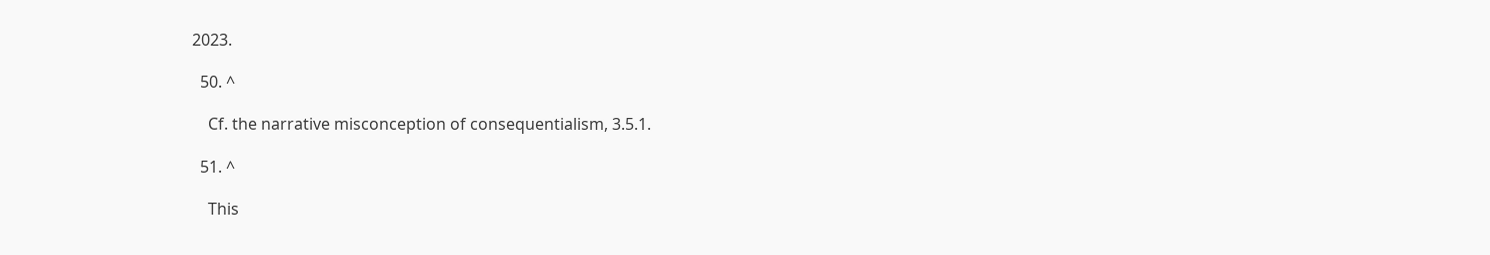2023.

  50. ^

    Cf. the narrative misconception of consequentialism, 3.5.1.

  51. ^

    This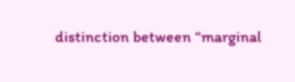distinction between “marginal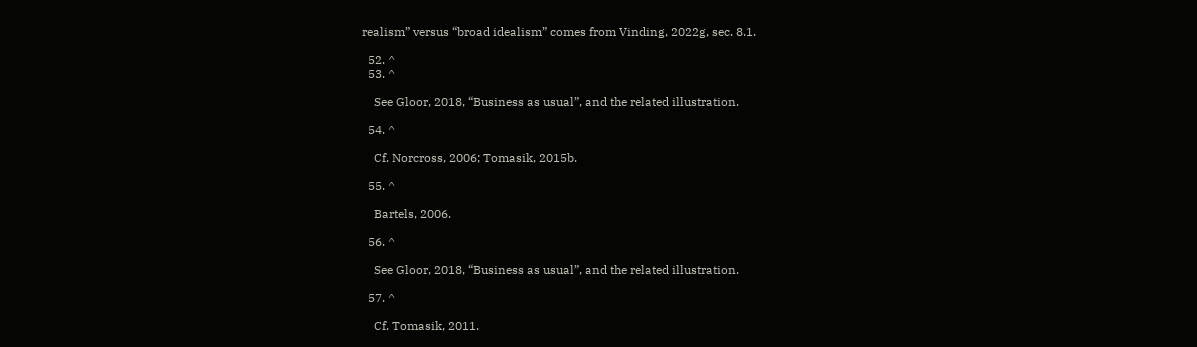realism” versus “broad idealism” comes from Vinding, 2022g, sec. 8.1.

  52. ^
  53. ^

    See Gloor, 2018, “Business as usual”, and the related illustration.

  54. ^

    Cf. Norcross, 2006; Tomasik, 2015b.

  55. ^

    Bartels, 2006.

  56. ^

    See Gloor, 2018, “Business as usual”, and the related illustration.

  57. ^

    Cf. Tomasik, 2011.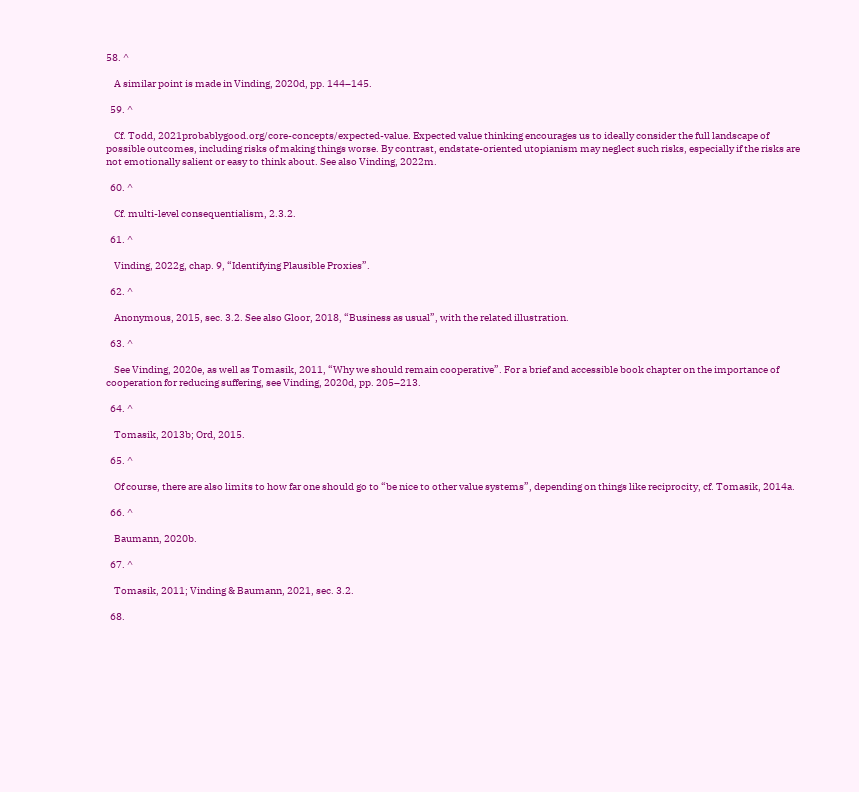58. ^

    A similar point is made in Vinding, 2020d, pp. 144–145.

  59. ^

    Cf. Todd, 2021probablygood.org/core-concepts/expected-value. Expected value thinking encourages us to ideally consider the full landscape of possible outcomes, including risks of making things worse. By contrast, endstate-oriented utopianism may neglect such risks, especially if the risks are not emotionally salient or easy to think about. See also Vinding, 2022m.

  60. ^

    Cf. multi-level consequentialism, 2.3.2.

  61. ^

    Vinding, 2022g, chap. 9, “Identifying Plausible Proxies”.

  62. ^

    Anonymous, 2015, sec. 3.2. See also Gloor, 2018, “Business as usual”, with the related illustration.

  63. ^

    See Vinding, 2020e, as well as Tomasik, 2011, “Why we should remain cooperative”. For a brief and accessible book chapter on the importance of cooperation for reducing suffering, see Vinding, 2020d, pp. 205–213.

  64. ^

    Tomasik, 2013b; Ord, 2015.

  65. ^

    Of course, there are also limits to how far one should go to “be nice to other value systems”, depending on things like reciprocity, cf. Tomasik, 2014a.

  66. ^

    Baumann, 2020b.

  67. ^

    Tomasik, 2011; Vinding & Baumann, 2021, sec. 3.2.

  68.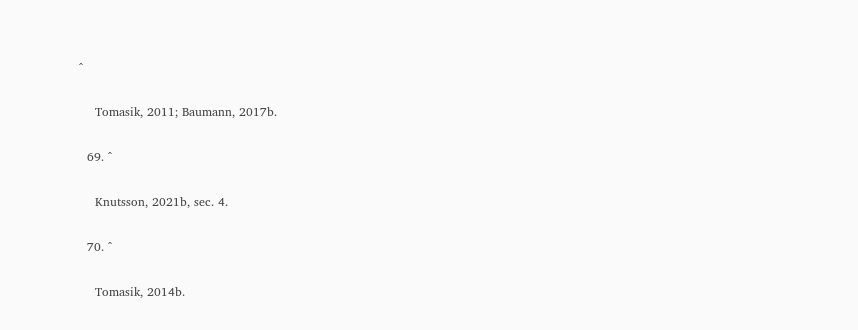^

    Tomasik, 2011; Baumann, 2017b.

  69. ^

    Knutsson, 2021b, sec. 4.

  70. ^

    Tomasik, 2014b.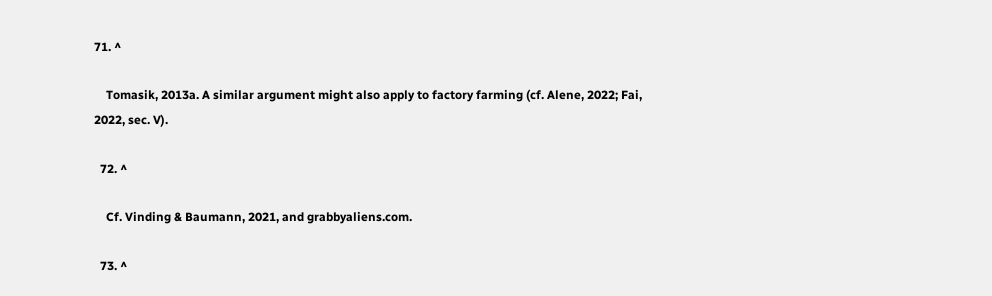71. ^

    Tomasik, 2013a. A similar argument might also apply to factory farming (cf. Alene, 2022; Fai, 2022, sec. V).

  72. ^

    Cf. Vinding & Baumann, 2021, and grabbyaliens.com.

  73. ^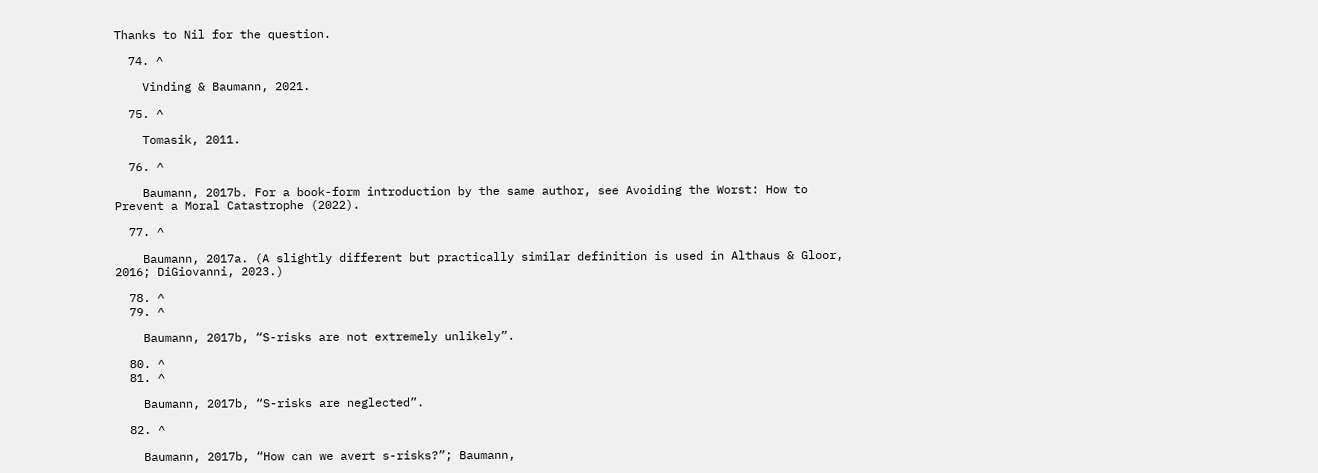Thanks to Nil for the question.

  74. ^

    Vinding & Baumann, 2021.

  75. ^

    Tomasik, 2011.

  76. ^

    Baumann, 2017b. For a book-form introduction by the same author, see Avoiding the Worst: How to Prevent a Moral Catastrophe (2022).

  77. ^

    Baumann, 2017a. (A slightly different but practically similar definition is used in Althaus & Gloor, 2016; DiGiovanni, 2023.)

  78. ^
  79. ^

    Baumann, 2017b, “S-risks are not extremely unlikely”.

  80. ^
  81. ^

    Baumann, 2017b, “S-risks are neglected”.

  82. ^

    Baumann, 2017b, “How can we avert s-risks?”; Baumann,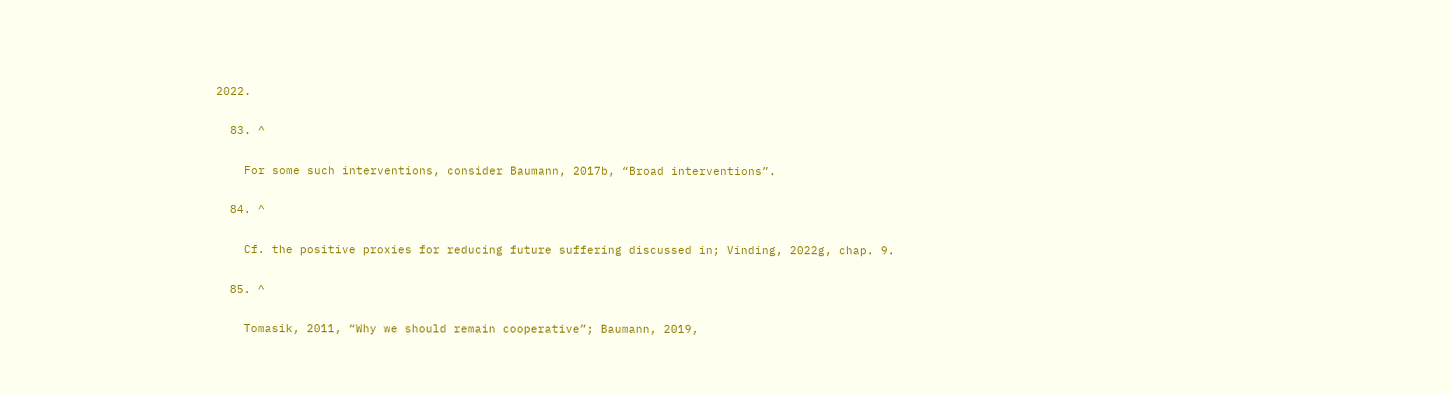2022.

  83. ^

    For some such interventions, consider Baumann, 2017b, “Broad interventions”.

  84. ^

    Cf. the positive proxies for reducing future suffering discussed in; Vinding, 2022g, chap. 9.

  85. ^

    Tomasik, 2011, “Why we should remain cooperative”; Baumann, 2019,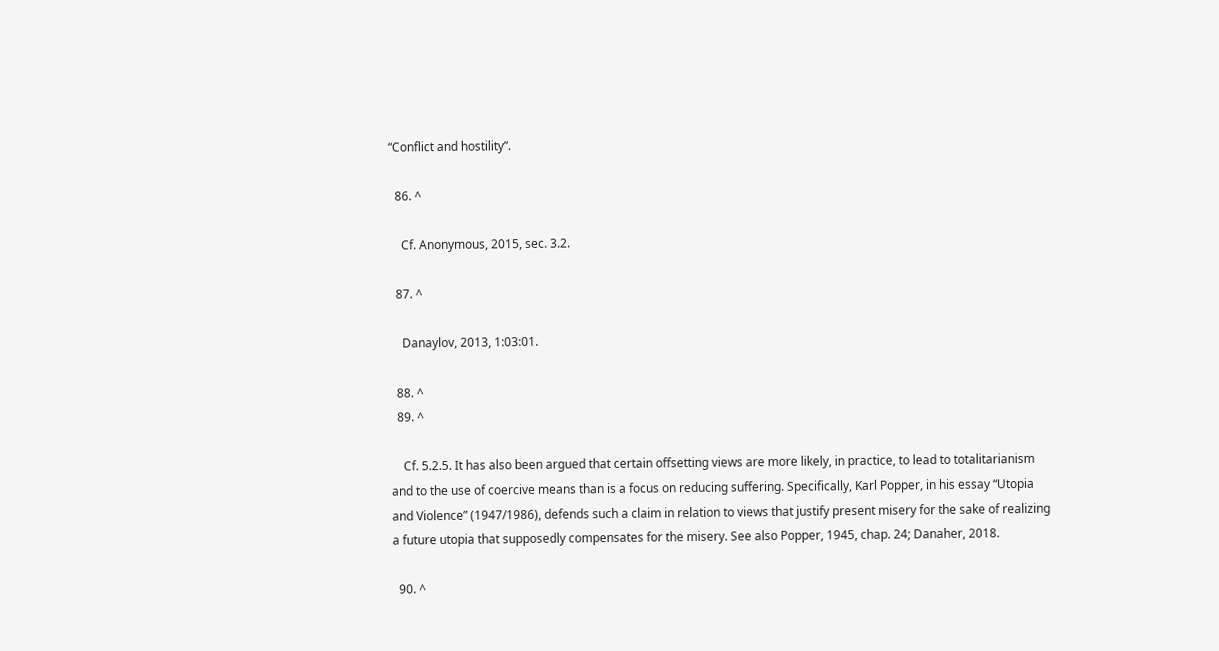“Conflict and hostility”.

  86. ^

    Cf. Anonymous, 2015, sec. 3.2.

  87. ^

    Danaylov, 2013, 1:03:01.

  88. ^
  89. ^

    Cf. 5.2.5. It has also been argued that certain offsetting views are more likely, in practice, to lead to totalitarianism and to the use of coercive means than is a focus on reducing suffering. Specifically, Karl Popper, in his essay “Utopia and Violence” (1947/1986), defends such a claim in relation to views that justify present misery for the sake of realizing a future utopia that supposedly compensates for the misery. See also Popper, 1945, chap. 24; Danaher, 2018.

  90. ^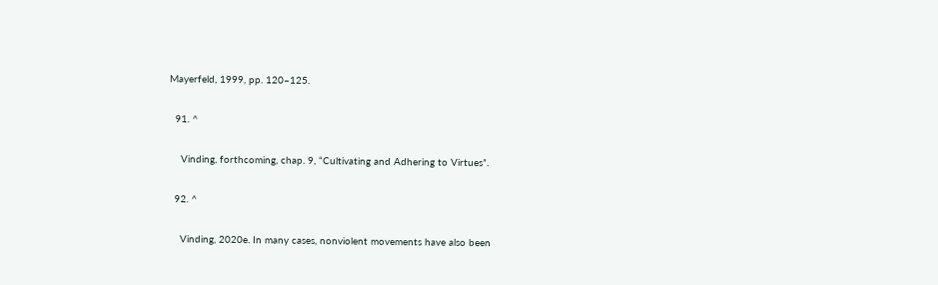Mayerfeld, 1999, pp. 120–125.

  91. ^

    Vinding, forthcoming, chap. 9, “Cultivating and Adhering to Virtues”.

  92. ^

    Vinding, 2020e. In many cases, nonviolent movements have also been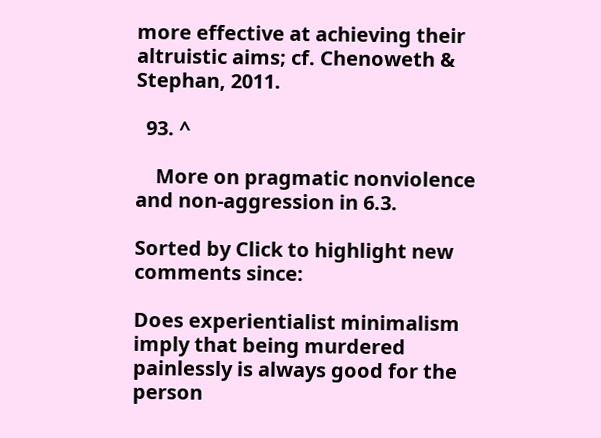more effective at achieving their altruistic aims; cf. Chenoweth & Stephan, 2011.

  93. ^

    More on pragmatic nonviolence and non-aggression in 6.3.

Sorted by Click to highlight new comments since:

Does experientialist minimalism imply that being murdered painlessly is always good for the person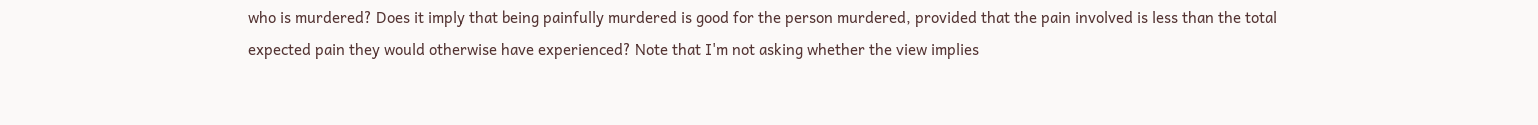who is murdered? Does it imply that being painfully murdered is good for the person murdered, provided that the pain involved is less than the total expected pain they would otherwise have experienced? Note that I'm not asking whether the view implies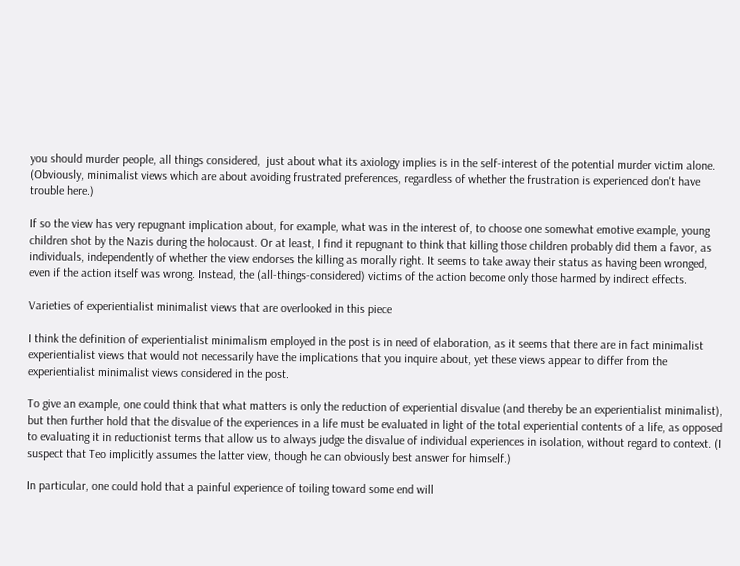you should murder people, all things considered,  just about what its axiology implies is in the self-interest of the potential murder victim alone. (Obviously, minimalist views which are about avoiding frustrated preferences, regardless of whether the frustration is experienced don't have trouble here.)

If so the view has very repugnant implication about, for example, what was in the interest of, to choose one somewhat emotive example, young children shot by the Nazis during the holocaust. Or at least, I find it repugnant to think that killing those children probably did them a favor, as individuals, independently of whether the view endorses the killing as morally right. It seems to take away their status as having been wronged, even if the action itself was wrong. Instead, the (all-things-considered) victims of the action become only those harmed by indirect effects.

Varieties of experientialist minimalist views that are overlooked in this piece

I think the definition of experientialist minimalism employed in the post is in need of elaboration, as it seems that there are in fact minimalist experientialist views that would not necessarily have the implications that you inquire about, yet these views appear to differ from the experientialist minimalist views considered in the post.

To give an example, one could think that what matters is only the reduction of experiential disvalue (and thereby be an experientialist minimalist), but then further hold that the disvalue of the experiences in a life must be evaluated in light of the total experiential contents of a life, as opposed to evaluating it in reductionist terms that allow us to always judge the disvalue of individual experiences in isolation, without regard to context. (I suspect that Teo implicitly assumes the latter view, though he can obviously best answer for himself.)

In particular, one could hold that a painful experience of toiling toward some end will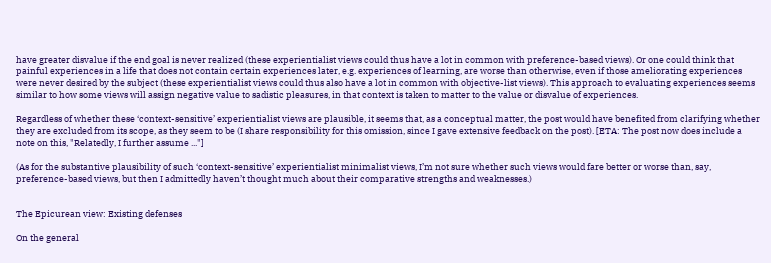have greater disvalue if the end goal is never realized (these experientialist views could thus have a lot in common with preference-based views). Or one could think that painful experiences in a life that does not contain certain experiences later, e.g. experiences of learning, are worse than otherwise, even if those ameliorating experiences were never desired by the subject (these experientialist views could thus also have a lot in common with objective-list views). This approach to evaluating experiences seems similar to how some views will assign negative value to sadistic pleasures, in that context is taken to matter to the value or disvalue of experiences.

Regardless of whether these ‘context-sensitive’ experientialist views are plausible, it seems that, as a conceptual matter, the post would have benefited from clarifying whether they are excluded from its scope, as they seem to be (I share responsibility for this omission, since I gave extensive feedback on the post). [ETA: The post now does include a note on this, "Relatedly, I further assume ..."]

(As for the substantive plausibility of such ‘context-sensitive’ experientialist minimalist views, I’m not sure whether such views would fare better or worse than, say, preference-based views, but then I admittedly haven’t thought much about their comparative strengths and weaknesses.)


The Epicurean view: Existing defenses

On the general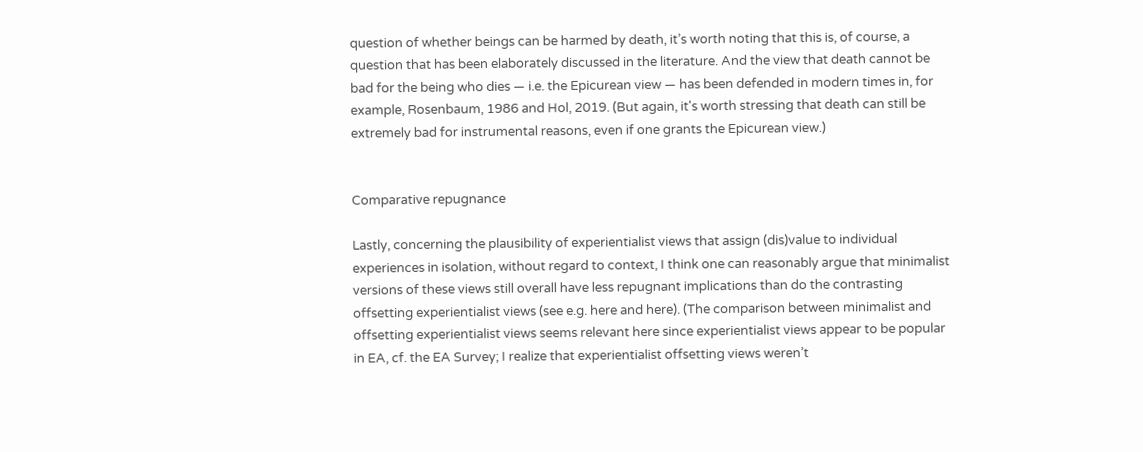question of whether beings can be harmed by death, it’s worth noting that this is, of course, a question that has been elaborately discussed in the literature. And the view that death cannot be bad for the being who dies — i.e. the Epicurean view — has been defended in modern times in, for example, Rosenbaum, 1986 and Hol, 2019. (But again, it's worth stressing that death can still be extremely bad for instrumental reasons, even if one grants the Epicurean view.)


Comparative repugnance

Lastly, concerning the plausibility of experientialist views that assign (dis)value to individual experiences in isolation, without regard to context, I think one can reasonably argue that minimalist versions of these views still overall have less repugnant implications than do the contrasting offsetting experientialist views (see e.g. here and here). (The comparison between minimalist and offsetting experientialist views seems relevant here since experientialist views appear to be popular in EA, cf. the EA Survey; I realize that experientialist offsetting views weren’t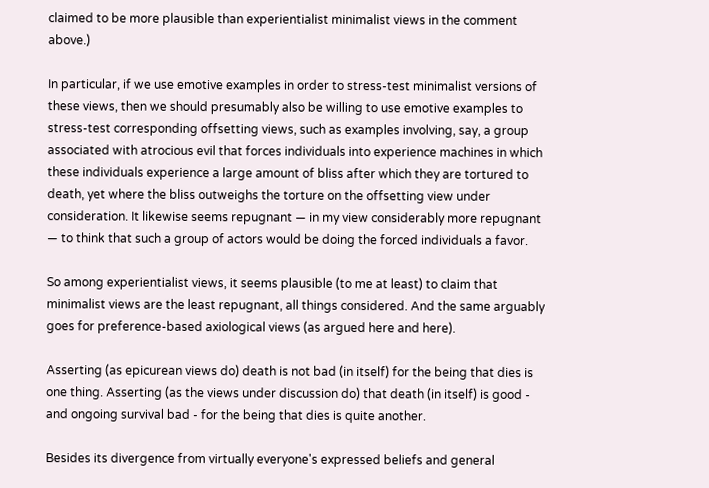claimed to be more plausible than experientialist minimalist views in the comment above.)

In particular, if we use emotive examples in order to stress-test minimalist versions of these views, then we should presumably also be willing to use emotive examples to stress-test corresponding offsetting views, such as examples involving, say, a group associated with atrocious evil that forces individuals into experience machines in which these individuals experience a large amount of bliss after which they are tortured to death, yet where the bliss outweighs the torture on the offsetting view under consideration. It likewise seems repugnant — in my view considerably more repugnant — to think that such a group of actors would be doing the forced individuals a favor.

So among experientialist views, it seems plausible (to me at least) to claim that minimalist views are the least repugnant, all things considered. And the same arguably goes for preference-based axiological views (as argued here and here).

Asserting (as epicurean views do) death is not bad (in itself) for the being that dies is one thing. Asserting (as the views under discussion do) that death (in itself) is good - and ongoing survival bad - for the being that dies is quite another.

Besides its divergence from virtually everyone's expressed beliefs and general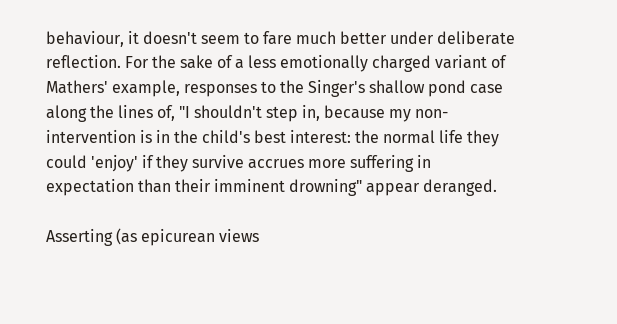behaviour, it doesn't seem to fare much better under deliberate reflection. For the sake of a less emotionally charged variant of Mathers' example, responses to the Singer's shallow pond case along the lines of, "I shouldn't step in, because my non-intervention is in the child's best interest: the normal life they could 'enjoy' if they survive accrues more suffering in expectation than their imminent drowning" appear deranged.

Asserting (as epicurean views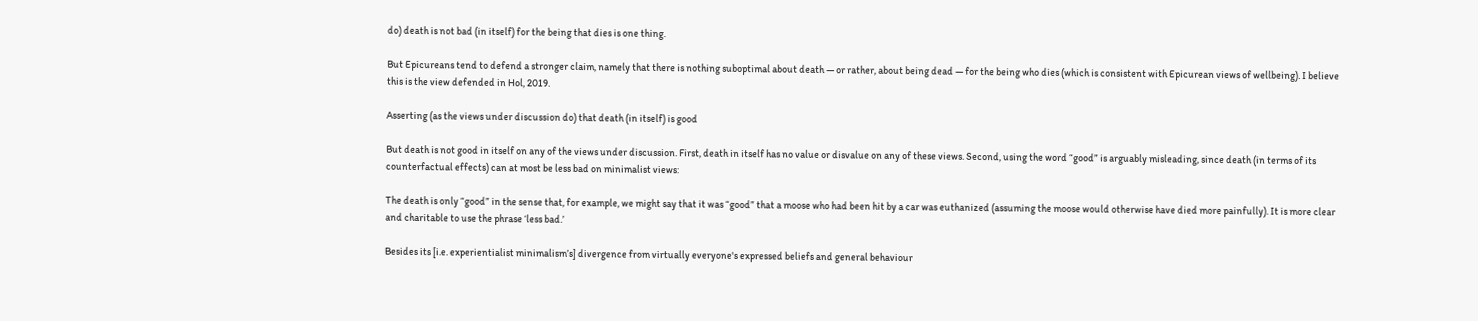do) death is not bad (in itself) for the being that dies is one thing.

But Epicureans tend to defend a stronger claim, namely that there is nothing suboptimal about death — or rather, about being dead — for the being who dies (which is consistent with Epicurean views of wellbeing). I believe this is the view defended in Hol, 2019.

Asserting (as the views under discussion do) that death (in itself) is good

But death is not good in itself on any of the views under discussion. First, death in itself has no value or disvalue on any of these views. Second, using the word “good” is arguably misleading, since death (in terms of its counterfactual effects) can at most be less bad on minimalist views:

The death is only “good” in the sense that, for example, we might say that it was “good” that a moose who had been hit by a car was euthanized (assuming the moose would otherwise have died more painfully). It is more clear and charitable to use the phrase ‘less bad.’

Besides its [i.e. experientialist minimalism’s] divergence from virtually everyone's expressed beliefs and general behaviour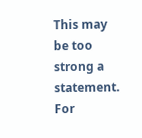This may be too strong a statement. For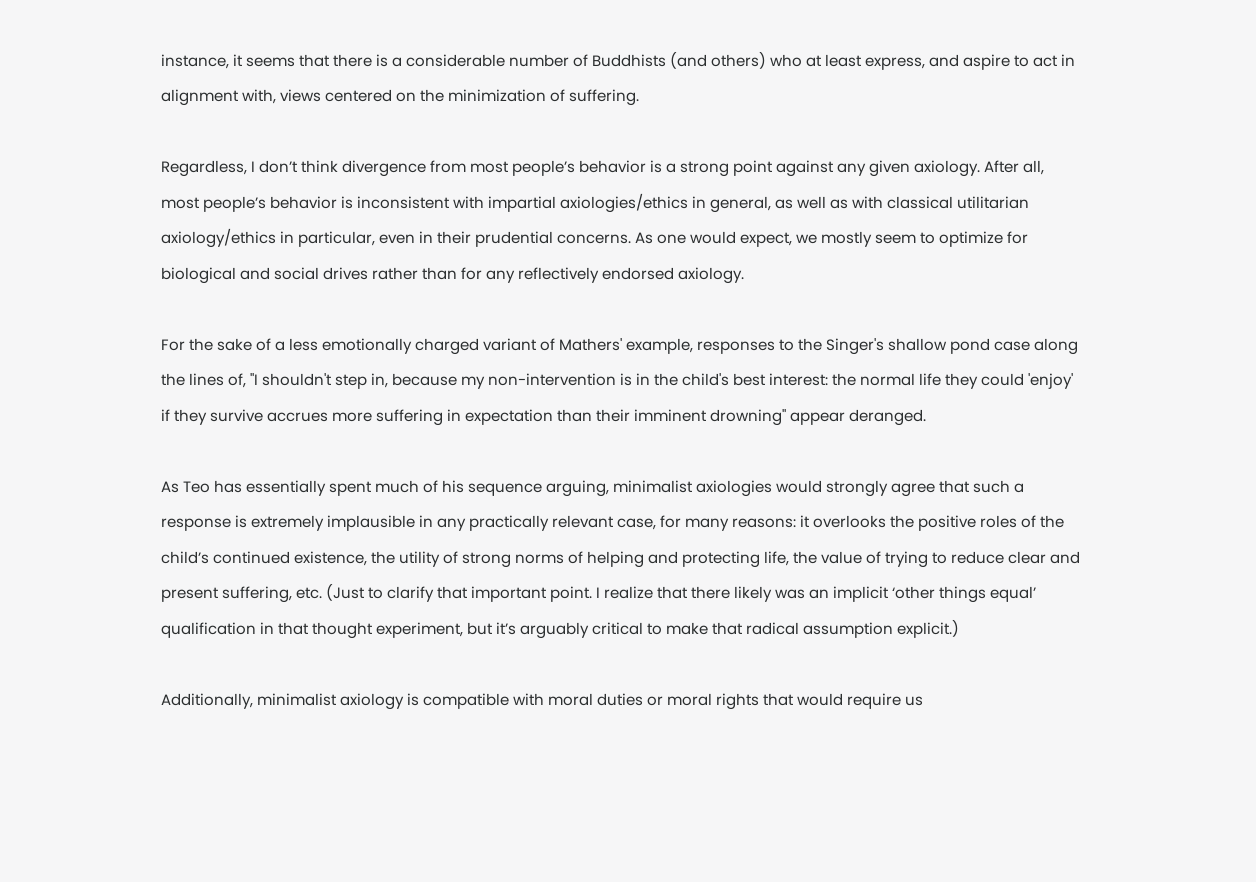instance, it seems that there is a considerable number of Buddhists (and others) who at least express, and aspire to act in alignment with, views centered on the minimization of suffering.

Regardless, I don’t think divergence from most people’s behavior is a strong point against any given axiology. After all, most people’s behavior is inconsistent with impartial axiologies/ethics in general, as well as with classical utilitarian axiology/ethics in particular, even in their prudential concerns. As one would expect, we mostly seem to optimize for biological and social drives rather than for any reflectively endorsed axiology.

For the sake of a less emotionally charged variant of Mathers' example, responses to the Singer's shallow pond case along the lines of, "I shouldn't step in, because my non-intervention is in the child's best interest: the normal life they could 'enjoy' if they survive accrues more suffering in expectation than their imminent drowning" appear deranged.

As Teo has essentially spent much of his sequence arguing, minimalist axiologies would strongly agree that such a response is extremely implausible in any practically relevant case, for many reasons: it overlooks the positive roles of the child’s continued existence, the utility of strong norms of helping and protecting life, the value of trying to reduce clear and present suffering, etc. (Just to clarify that important point. I realize that there likely was an implicit ‘other things equal’ qualification in that thought experiment, but it’s arguably critical to make that radical assumption explicit.)

Additionally, minimalist axiology is compatible with moral duties or moral rights that would require us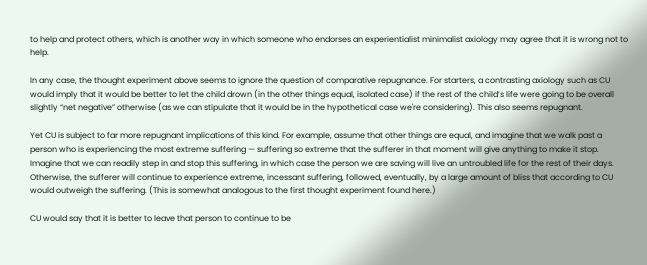to help and protect others, which is another way in which someone who endorses an experientialist minimalist axiology may agree that it is wrong not to help.

In any case, the thought experiment above seems to ignore the question of comparative repugnance. For starters, a contrasting axiology such as CU would imply that it would be better to let the child drown (in the other things equal, isolated case) if the rest of the child’s life were going to be overall slightly “net negative” otherwise (as we can stipulate that it would be in the hypothetical case we're considering). This also seems repugnant.

Yet CU is subject to far more repugnant implications of this kind. For example, assume that other things are equal, and imagine that we walk past a person who is experiencing the most extreme suffering — suffering so extreme that the sufferer in that moment will give anything to make it stop. Imagine that we can readily step in and stop this suffering, in which case the person we are saving will live an untroubled life for the rest of their days. Otherwise, the sufferer will continue to experience extreme, incessant suffering, followed, eventually, by a large amount of bliss that according to CU would outweigh the suffering. (This is somewhat analogous to the first thought experiment found here.)

CU would say that it is better to leave that person to continue to be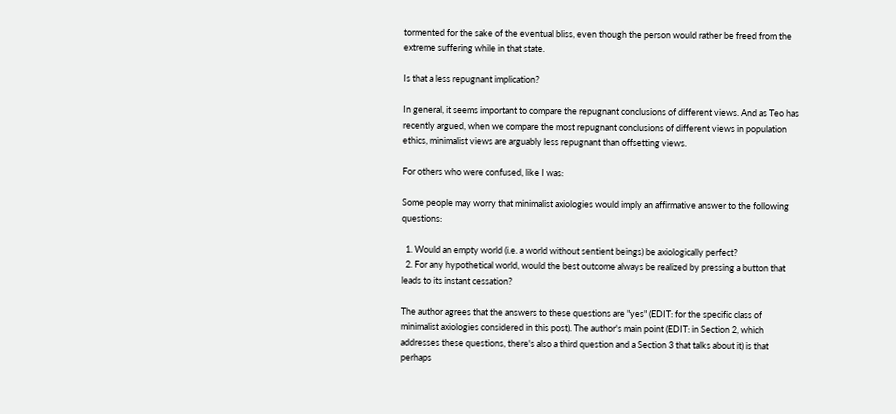tormented for the sake of the eventual bliss, even though the person would rather be freed from the extreme suffering while in that state.

Is that a less repugnant implication?

In general, it seems important to compare the repugnant conclusions of different views. And as Teo has recently argued, when we compare the most repugnant conclusions of different views in population ethics, minimalist views are arguably less repugnant than offsetting views.

For others who were confused, like I was:

Some people may worry that minimalist axiologies would imply an affirmative answer to the following questions:

  1. Would an empty world (i.e. a world without sentient beings) be axiologically perfect?
  2. For any hypothetical world, would the best outcome always be realized by pressing a button that leads to its instant cessation?

The author agrees that the answers to these questions are "yes" (EDIT: for the specific class of minimalist axiologies considered in this post). The author's main point (EDIT: in Section 2, which addresses these questions, there's also a third question and a Section 3 that talks about it) is that perhaps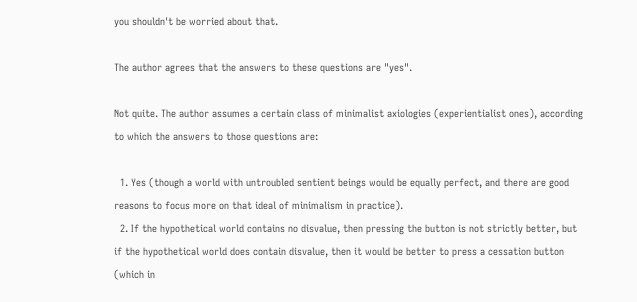you shouldn't be worried about that.

The author agrees that the answers to these questions are "yes".

Not quite. The author assumes a certain class of minimalist axiologies (experientialist ones), according to which the answers to those questions are:

  1. Yes (though a world with untroubled sentient beings would be equally perfect, and there are good reasons to focus more on that ideal of minimalism in practice).
  2. If the hypothetical world contains no disvalue, then pressing the button is not strictly better, but if the hypothetical world does contain disvalue, then it would be better to press a cessation button (which in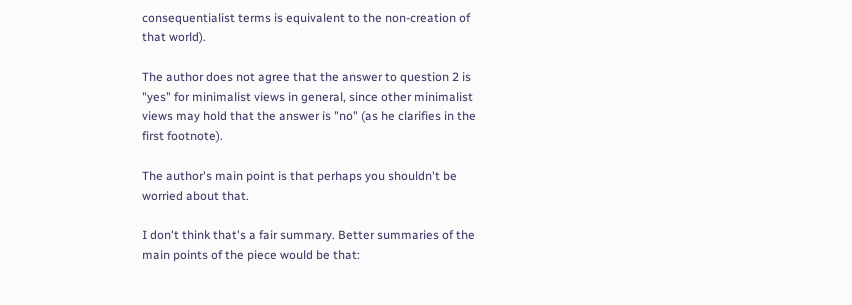consequentialist terms is equivalent to the non-creation of that world).

The author does not agree that the answer to question 2 is "yes" for minimalist views in general, since other minimalist views may hold that the answer is "no" (as he clarifies in the first footnote).

The author's main point is that perhaps you shouldn't be worried about that.

I don't think that's a fair summary. Better summaries of the main points of the piece would be that: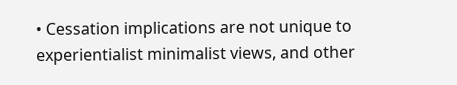• Cessation implications are not unique to experientialist minimalist views, and other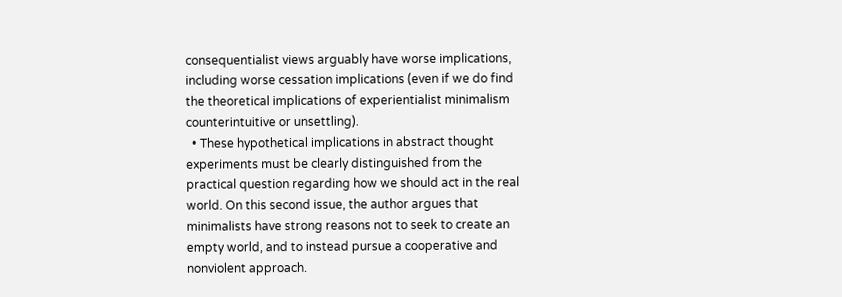consequentialist views arguably have worse implications, including worse cessation implications (even if we do find the theoretical implications of experientialist minimalism counterintuitive or unsettling).
  • These hypothetical implications in abstract thought experiments must be clearly distinguished from the practical question regarding how we should act in the real world. On this second issue, the author argues that minimalists have strong reasons not to seek to create an empty world, and to instead pursue a cooperative and nonviolent approach.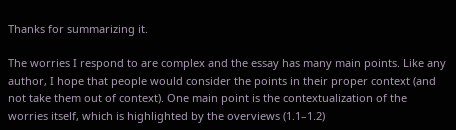Thanks for summarizing it.

The worries I respond to are complex and the essay has many main points. Like any author, I hope that people would consider the points in their proper context (and not take them out of context). One main point is the contextualization of the worries itself, which is highlighted by the overviews (1.1–1.2)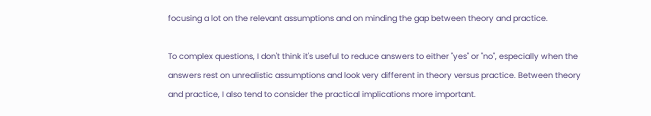focusing a lot on the relevant assumptions and on minding the gap between theory and practice.

To complex questions, I don't think it's useful to reduce answers to either "yes" or "no", especially when the answers rest on unrealistic assumptions and look very different in theory versus practice. Between theory and practice, I also tend to consider the practical implications more important.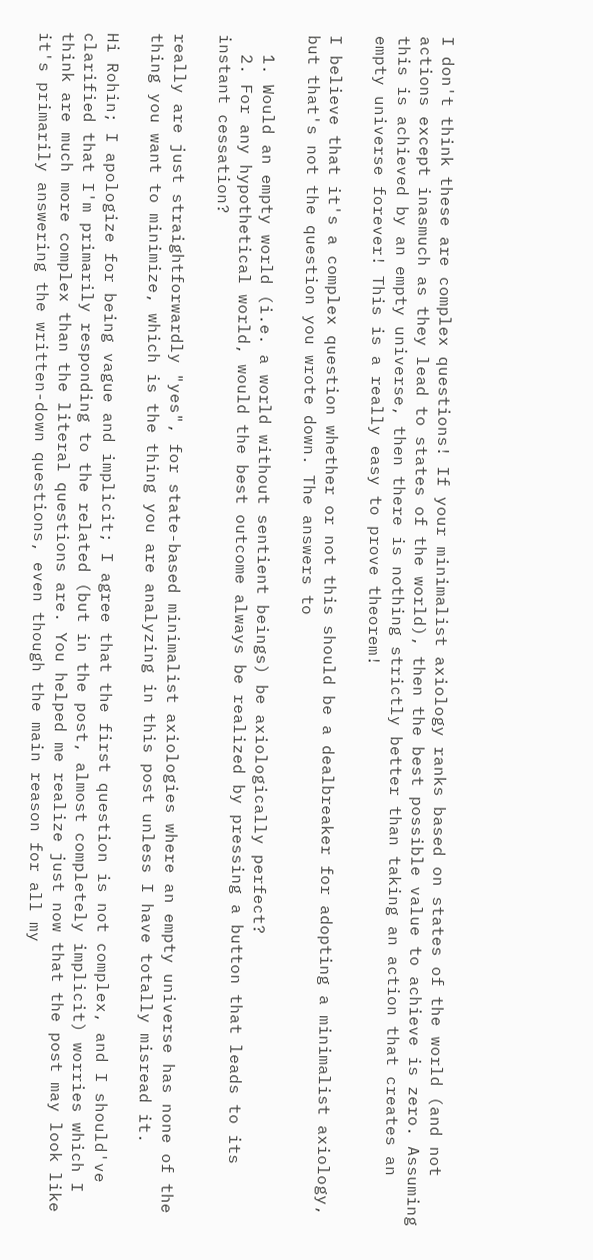I don't think these are complex questions! If your minimalist axiology ranks based on states of the world (and not actions except inasmuch as they lead to states of the world), then the best possible value to achieve is zero. Assuming this is achieved by an empty universe, then there is nothing strictly better than taking an action that creates an empty universe forever! This is a really easy to prove theorem!

I believe that it's a complex question whether or not this should be a dealbreaker for adopting a minimalist axiology, but that's not the question you wrote down. The answers to

  1. Would an empty world (i.e. a world without sentient beings) be axiologically perfect?
  2. For any hypothetical world, would the best outcome always be realized by pressing a button that leads to its instant cessation?

really are just straightforwardly "yes", for state-based minimalist axiologies where an empty universe has none of the thing you want to minimize, which is the thing you are analyzing in this post unless I have totally misread it.

Hi Rohin; I apologize for being vague and implicit; I agree that the first question is not complex, and I should've clarified that I'm primarily responding to the related (but in the post, almost completely implicit) worries which I think are much more complex than the literal questions are. You helped me realize just now that the post may look like it's primarily answering the written-down questions, even though the main reason for all my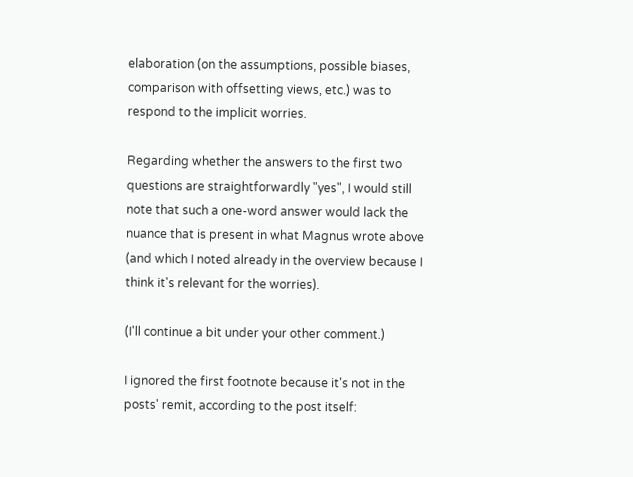elaboration (on the assumptions, possible biases, comparison with offsetting views, etc.) was to respond to the implicit worries.

Regarding whether the answers to the first two questions are straightforwardly "yes", I would still note that such a one-word answer would lack the nuance that is present in what Magnus wrote above (and which I noted already in the overview because I think it's relevant for the worries).

(I'll continue a bit under your other comment.)

I ignored the first footnote because it's not in the posts' remit, according to the post itself: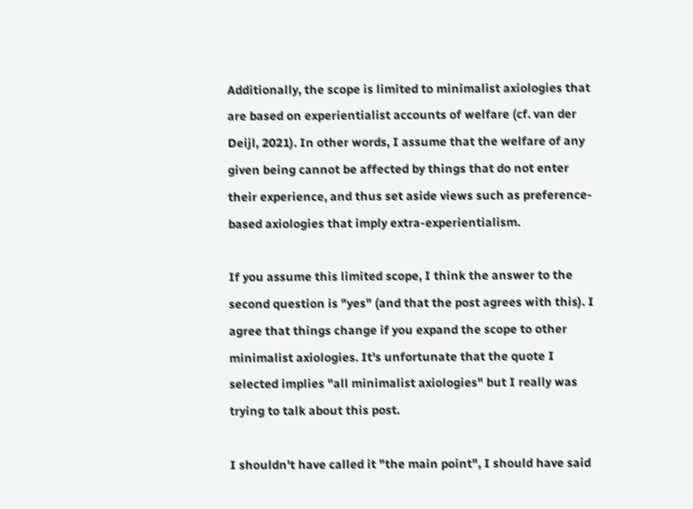Additionally, the scope is limited to minimalist axiologies that are based on experientialist accounts of welfare (cf. van der Deijl, 2021). In other words, I assume that the welfare of any given being cannot be affected by things that do not enter their experience, and thus set aside views such as preference-based axiologies that imply extra-experientialism.

If you assume this limited scope, I think the answer to the second question is "yes" (and that the post agrees with this). I agree that things change if you expand the scope to other minimalist axiologies. It's unfortunate that the quote I selected implies "all minimalist axiologies" but I really was trying to talk about this post.

I shouldn't have called it "the main point", I should have said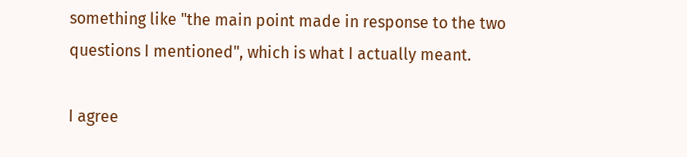something like "the main point made in response to the two questions I mentioned", which is what I actually meant.

I agree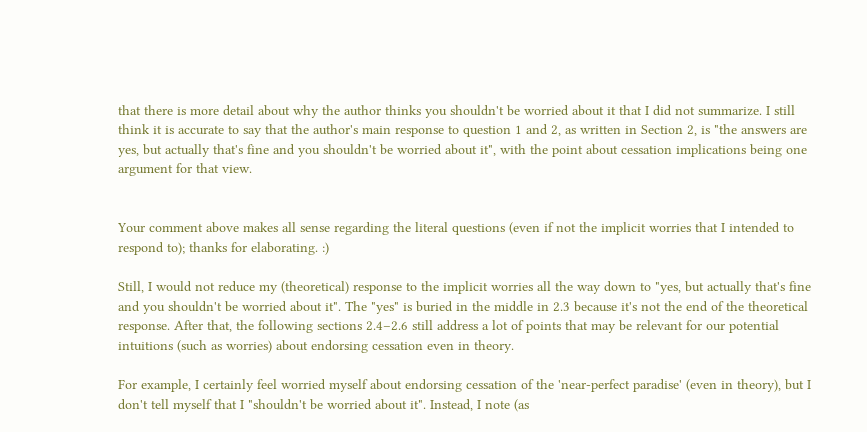that there is more detail about why the author thinks you shouldn't be worried about it that I did not summarize. I still think it is accurate to say that the author's main response to question 1 and 2, as written in Section 2, is "the answers are yes, but actually that's fine and you shouldn't be worried about it", with the point about cessation implications being one argument for that view.


Your comment above makes all sense regarding the literal questions (even if not the implicit worries that I intended to respond to); thanks for elaborating. :)

Still, I would not reduce my (theoretical) response to the implicit worries all the way down to "yes, but actually that's fine and you shouldn't be worried about it". The "yes" is buried in the middle in 2.3 because it's not the end of the theoretical response. After that, the following sections 2.4–2.6 still address a lot of points that may be relevant for our potential intuitions (such as worries) about endorsing cessation even in theory.

For example, I certainly feel worried myself about endorsing cessation of the 'near-perfect paradise' (even in theory), but I don't tell myself that I "shouldn't be worried about it". Instead, I note (as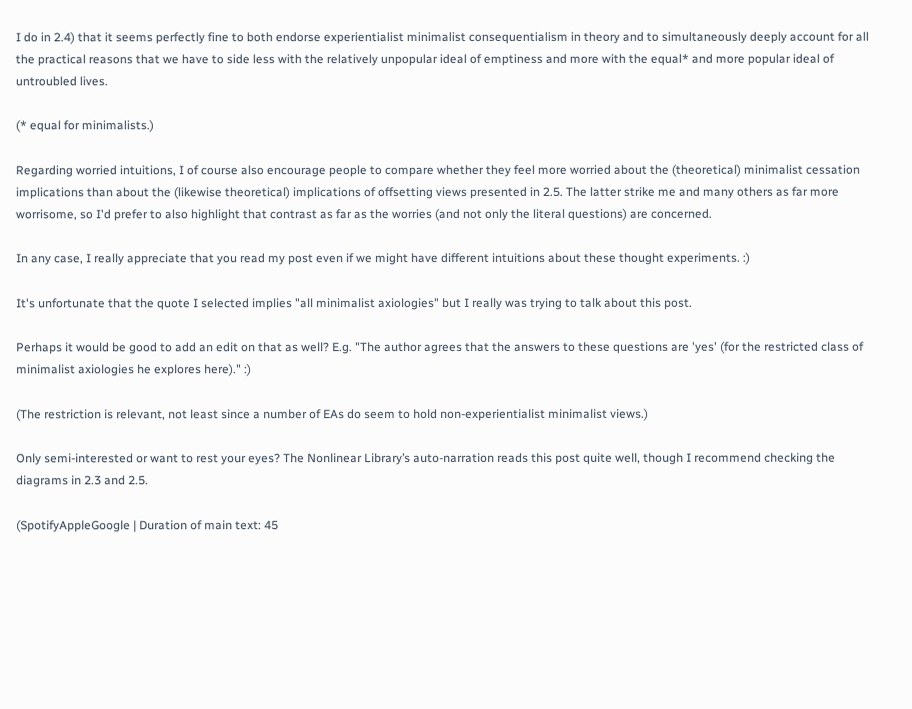I do in 2.4) that it seems perfectly fine to both endorse experientialist minimalist consequentialism in theory and to simultaneously deeply account for all the practical reasons that we have to side less with the relatively unpopular ideal of emptiness and more with the equal* and more popular ideal of untroubled lives.

(* equal for minimalists.)

Regarding worried intuitions, I of course also encourage people to compare whether they feel more worried about the (theoretical) minimalist cessation implications than about the (likewise theoretical) implications of offsetting views presented in 2.5. The latter strike me and many others as far more worrisome, so I'd prefer to also highlight that contrast as far as the worries (and not only the literal questions) are concerned.

In any case, I really appreciate that you read my post even if we might have different intuitions about these thought experiments. :)

It's unfortunate that the quote I selected implies "all minimalist axiologies" but I really was trying to talk about this post.

Perhaps it would be good to add an edit on that as well? E.g. "The author agrees that the answers to these questions are 'yes' (for the restricted class of minimalist axiologies he explores here)." :)

(The restriction is relevant, not least since a number of EAs do seem to hold non-experientialist minimalist views.)

Only semi-interested or want to rest your eyes? The Nonlinear Library’s auto-narration reads this post quite well, though I recommend checking the diagrams in 2.3 and 2.5.

(SpotifyAppleGoogle | Duration of main text: 45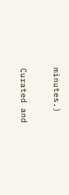minutes.)

Curated and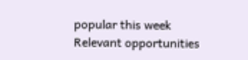popular this week
Relevant opportunities